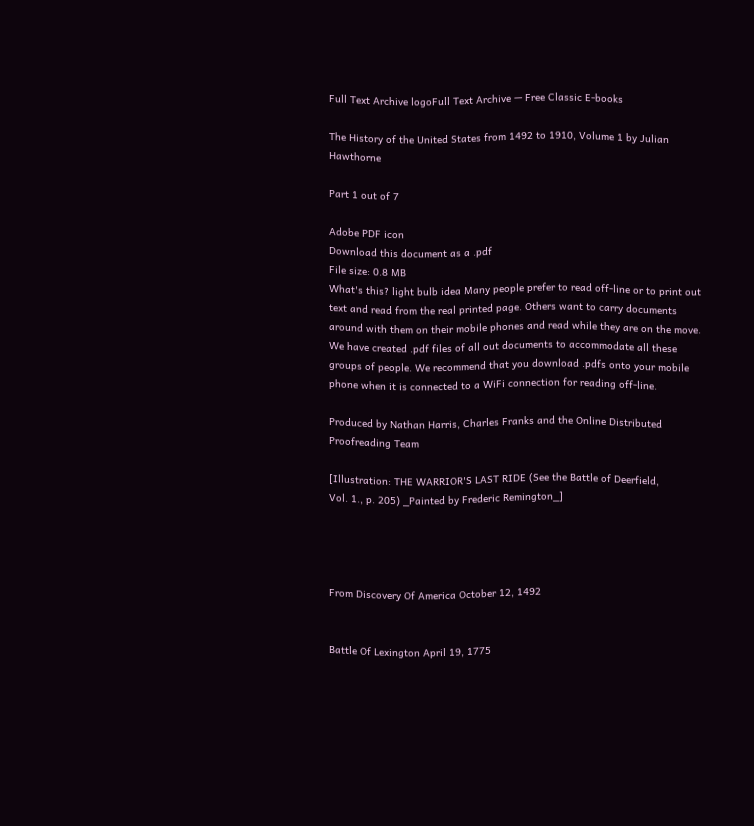Full Text Archive logoFull Text Archive — Free Classic E-books

The History of the United States from 1492 to 1910, Volume 1 by Julian Hawthorne

Part 1 out of 7

Adobe PDF icon
Download this document as a .pdf
File size: 0.8 MB
What's this? light bulb idea Many people prefer to read off-line or to print out text and read from the real printed page. Others want to carry documents around with them on their mobile phones and read while they are on the move. We have created .pdf files of all out documents to accommodate all these groups of people. We recommend that you download .pdfs onto your mobile phone when it is connected to a WiFi connection for reading off-line.

Produced by Nathan Harris, Charles Franks and the Online Distributed
Proofreading Team

[Illustration: THE WARRIOR'S LAST RIDE (See the Battle of Deerfield,
Vol. 1., p. 205) _Painted by Frederic Remington_]




From Discovery Of America October 12, 1492


Battle Of Lexington April 19, 1775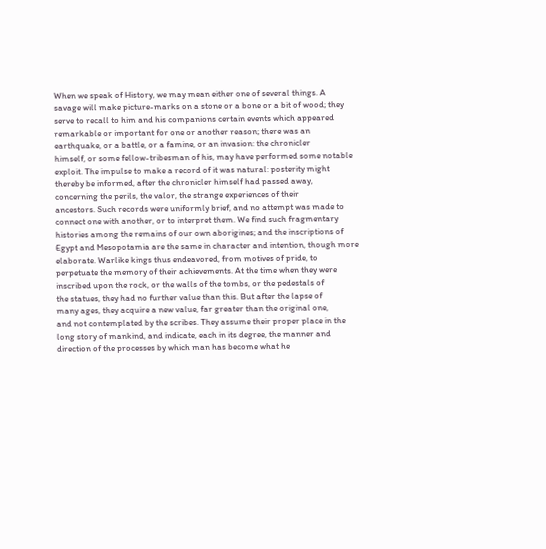When we speak of History, we may mean either one of several things. A
savage will make picture-marks on a stone or a bone or a bit of wood; they
serve to recall to him and his companions certain events which appeared
remarkable or important for one or another reason; there was an
earthquake, or a battle, or a famine, or an invasion: the chronicler
himself, or some fellow-tribesman of his, may have performed some notable
exploit. The impulse to make a record of it was natural: posterity might
thereby be informed, after the chronicler himself had passed away,
concerning the perils, the valor, the strange experiences of their
ancestors. Such records were uniformly brief, and no attempt was made to
connect one with another, or to interpret them. We find such fragmentary
histories among the remains of our own aborigines; and the inscriptions of
Egypt and Mesopotamia are the same in character and intention, though more
elaborate. Warlike kings thus endeavored, from motives of pride, to
perpetuate the memory of their achievements. At the time when they were
inscribed upon the rock, or the walls of the tombs, or the pedestals of
the statues, they had no further value than this. But after the lapse of
many ages, they acquire a new value, far greater than the original one,
and not contemplated by the scribes. They assume their proper place in the
long story of mankind, and indicate, each in its degree, the manner and
direction of the processes by which man has become what he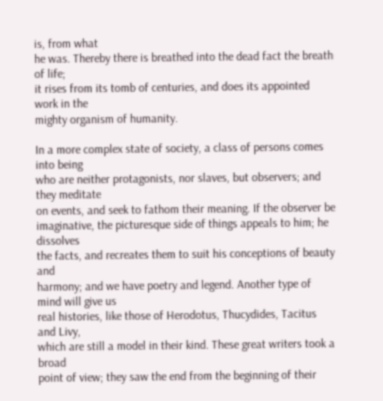is, from what
he was. Thereby there is breathed into the dead fact the breath of life;
it rises from its tomb of centuries, and does its appointed work in the
mighty organism of humanity.

In a more complex state of society, a class of persons comes into being
who are neither protagonists, nor slaves, but observers; and they meditate
on events, and seek to fathom their meaning. If the observer be
imaginative, the picturesque side of things appeals to him; he dissolves
the facts, and recreates them to suit his conceptions of beauty and
harmony; and we have poetry and legend. Another type of mind will give us
real histories, like those of Herodotus, Thucydides, Tacitus and Livy,
which are still a model in their kind. These great writers took a broad
point of view; they saw the end from the beginning of their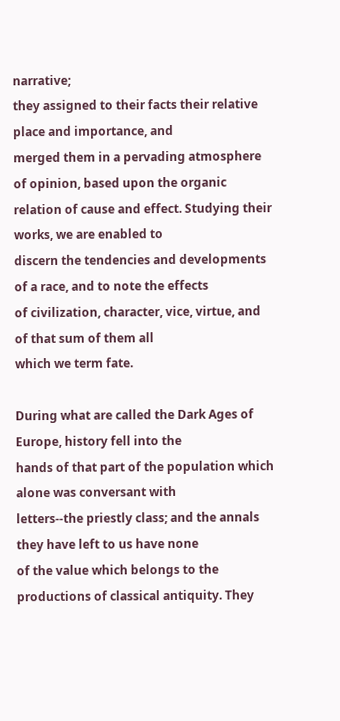narrative;
they assigned to their facts their relative place and importance, and
merged them in a pervading atmosphere of opinion, based upon the organic
relation of cause and effect. Studying their works, we are enabled to
discern the tendencies and developments of a race, and to note the effects
of civilization, character, vice, virtue, and of that sum of them all
which we term fate.

During what are called the Dark Ages of Europe, history fell into the
hands of that part of the population which alone was conversant with
letters--the priestly class; and the annals they have left to us have none
of the value which belongs to the productions of classical antiquity. They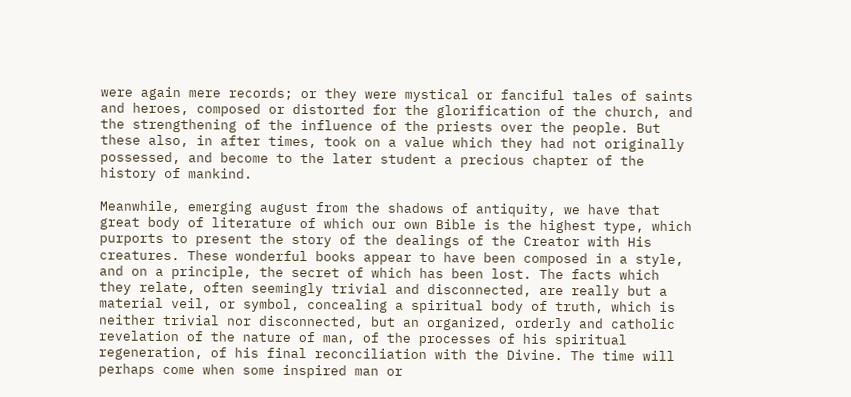were again mere records; or they were mystical or fanciful tales of saints
and heroes, composed or distorted for the glorification of the church, and
the strengthening of the influence of the priests over the people. But
these also, in after times, took on a value which they had not originally
possessed, and become to the later student a precious chapter of the
history of mankind.

Meanwhile, emerging august from the shadows of antiquity, we have that
great body of literature of which our own Bible is the highest type, which
purports to present the story of the dealings of the Creator with His
creatures. These wonderful books appear to have been composed in a style,
and on a principle, the secret of which has been lost. The facts which
they relate, often seemingly trivial and disconnected, are really but a
material veil, or symbol, concealing a spiritual body of truth, which is
neither trivial nor disconnected, but an organized, orderly and catholic
revelation of the nature of man, of the processes of his spiritual
regeneration, of his final reconciliation with the Divine. The time will
perhaps come when some inspired man or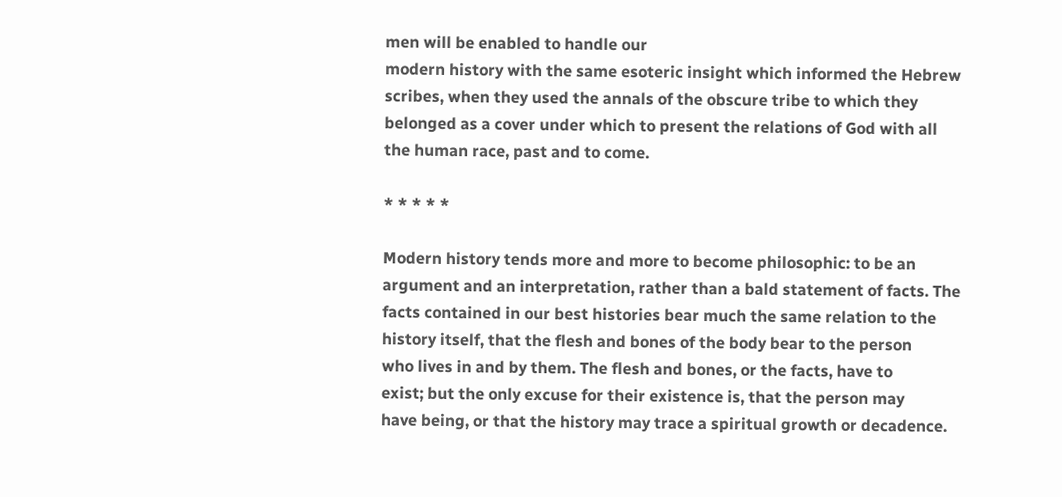men will be enabled to handle our
modern history with the same esoteric insight which informed the Hebrew
scribes, when they used the annals of the obscure tribe to which they
belonged as a cover under which to present the relations of God with all
the human race, past and to come.

* * * * *

Modern history tends more and more to become philosophic: to be an
argument and an interpretation, rather than a bald statement of facts. The
facts contained in our best histories bear much the same relation to the
history itself, that the flesh and bones of the body bear to the person
who lives in and by them. The flesh and bones, or the facts, have to
exist; but the only excuse for their existence is, that the person may
have being, or that the history may trace a spiritual growth or decadence.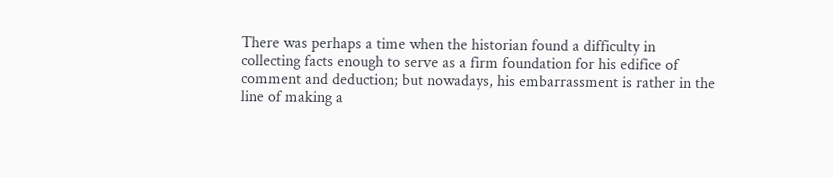There was perhaps a time when the historian found a difficulty in
collecting facts enough to serve as a firm foundation for his edifice of
comment and deduction; but nowadays, his embarrassment is rather in the
line of making a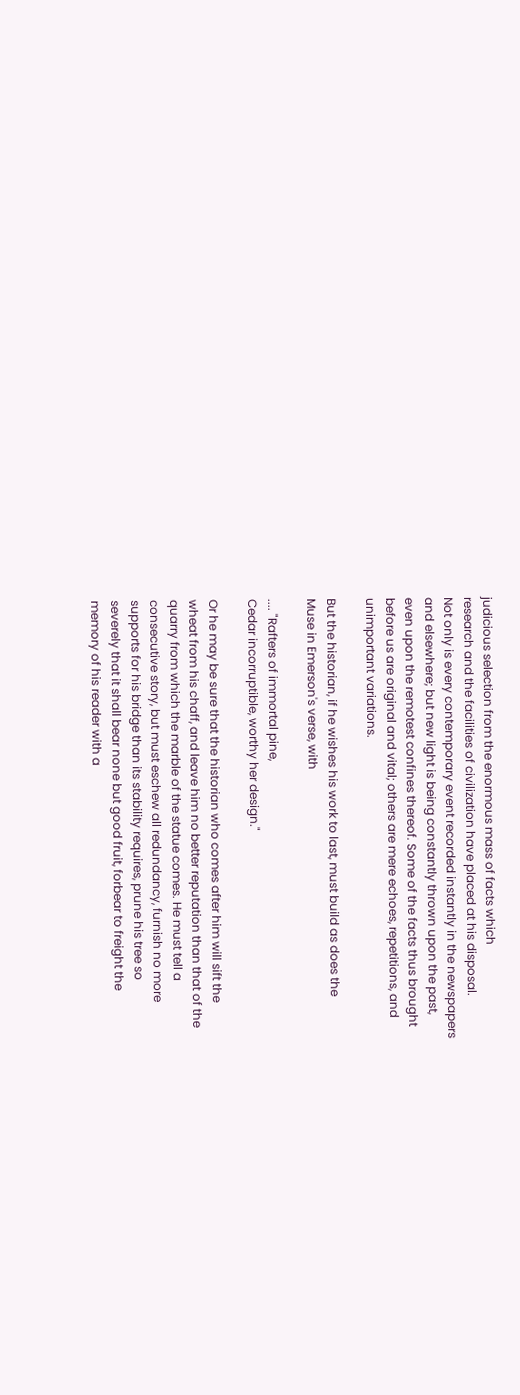judicious selection from the enormous mass of facts which
research and the facilities of civilization have placed at his disposal.
Not only is every contemporary event recorded instantly in the newspapers
and elsewhere; but new light is being constantly thrown upon the past,
even upon the remotest confines thereof. Some of the facts thus brought
before us are original and vital; others are mere echoes, repetitions, and
unimportant variations.

But the historian, if he wishes his work to last, must build as does the
Muse in Emerson's verse, with

.... "Rafters of immortal pine,
Cedar incorruptible, worthy her design."

Or he may be sure that the historian who comes after him will sift the
wheat from his chaff, and leave him no better reputation than that of the
quarry from which the marble of the statue comes. He must tell a
consecutive story, but must eschew all redundancy, furnish no more
supports for his bridge than its stability requires, prune his tree so
severely that it shall bear none but good fruit, forbear to freight the
memory of his reader with a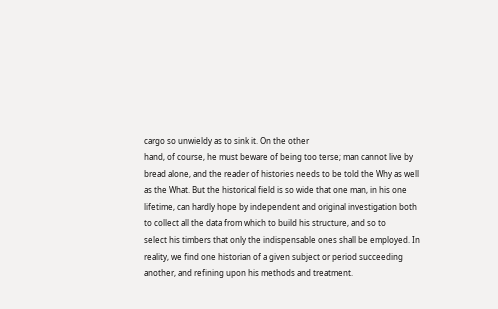cargo so unwieldy as to sink it. On the other
hand, of course, he must beware of being too terse; man cannot live by
bread alone, and the reader of histories needs to be told the Why as well
as the What. But the historical field is so wide that one man, in his one
lifetime, can hardly hope by independent and original investigation both
to collect all the data from which to build his structure, and so to
select his timbers that only the indispensable ones shall be employed. In
reality, we find one historian of a given subject or period succeeding
another, and refining upon his methods and treatment.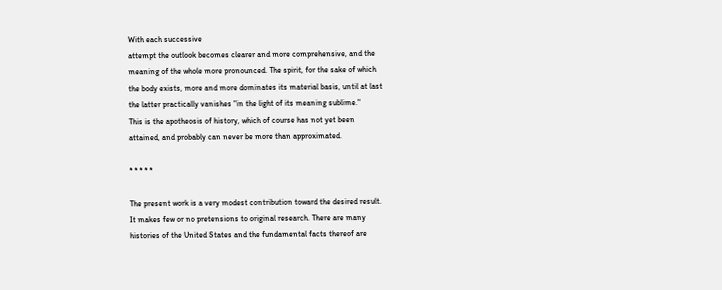With each successive
attempt the outlook becomes clearer and more comprehensive, and the
meaning of the whole more pronounced. The spirit, for the sake of which
the body exists, more and more dominates its material basis, until at last
the latter practically vanishes "in the light of its meaning sublime."
This is the apotheosis of history, which of course has not yet been
attained, and probably can never be more than approximated.

* * * * *

The present work is a very modest contribution toward the desired result.
It makes few or no pretensions to original research. There are many
histories of the United States and the fundamental facts thereof are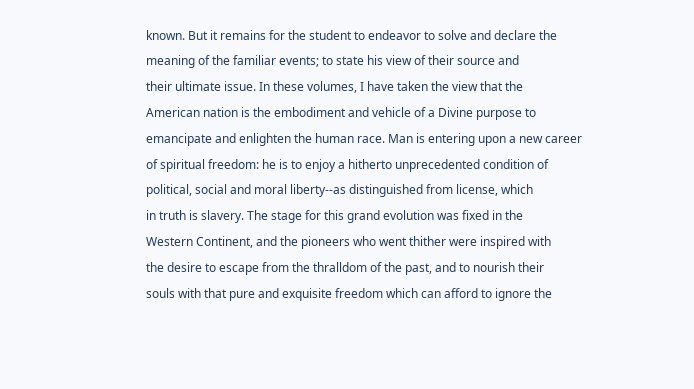known. But it remains for the student to endeavor to solve and declare the
meaning of the familiar events; to state his view of their source and
their ultimate issue. In these volumes, I have taken the view that the
American nation is the embodiment and vehicle of a Divine purpose to
emancipate and enlighten the human race. Man is entering upon a new career
of spiritual freedom: he is to enjoy a hitherto unprecedented condition of
political, social and moral liberty--as distinguished from license, which
in truth is slavery. The stage for this grand evolution was fixed in the
Western Continent, and the pioneers who went thither were inspired with
the desire to escape from the thralldom of the past, and to nourish their
souls with that pure and exquisite freedom which can afford to ignore the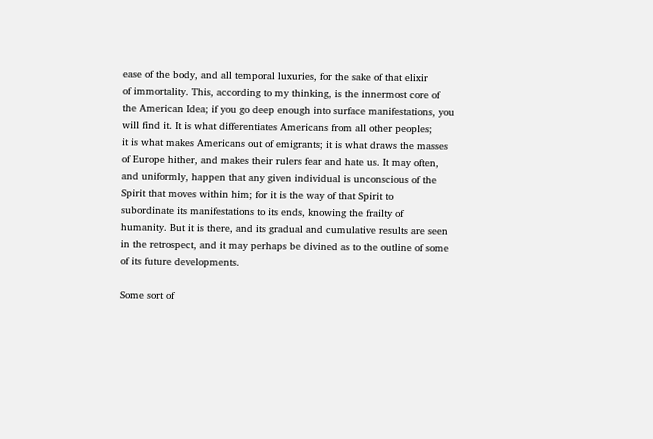ease of the body, and all temporal luxuries, for the sake of that elixir
of immortality. This, according to my thinking, is the innermost core of
the American Idea; if you go deep enough into surface manifestations, you
will find it. It is what differentiates Americans from all other peoples;
it is what makes Americans out of emigrants; it is what draws the masses
of Europe hither, and makes their rulers fear and hate us. It may often,
and uniformly, happen that any given individual is unconscious of the
Spirit that moves within him; for it is the way of that Spirit to
subordinate its manifestations to its ends, knowing the frailty of
humanity. But it is there, and its gradual and cumulative results are seen
in the retrospect, and it may perhaps be divined as to the outline of some
of its future developments.

Some sort of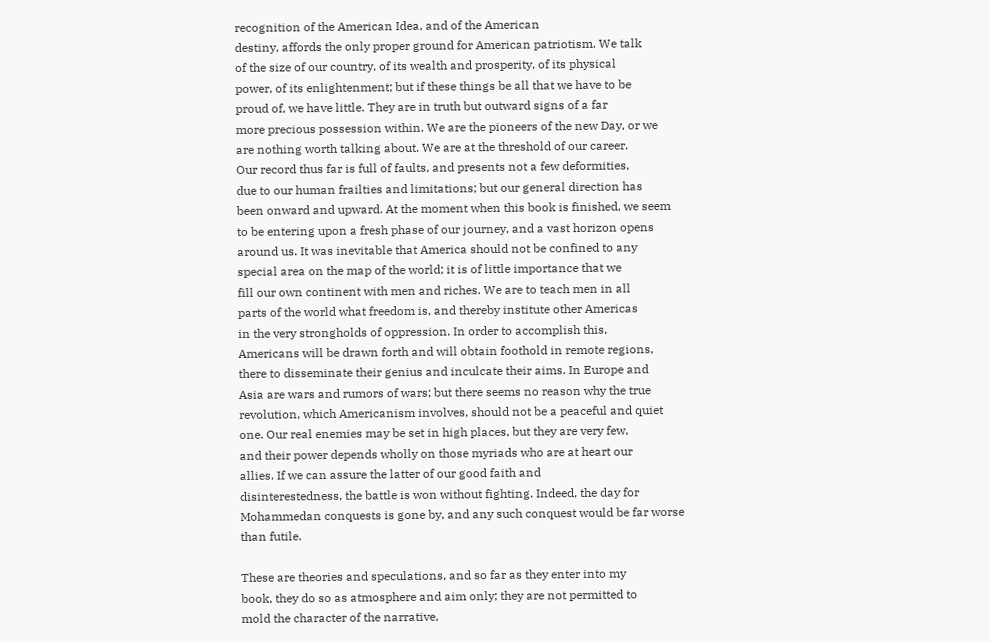recognition of the American Idea, and of the American
destiny, affords the only proper ground for American patriotism. We talk
of the size of our country, of its wealth and prosperity, of its physical
power, of its enlightenment; but if these things be all that we have to be
proud of, we have little. They are in truth but outward signs of a far
more precious possession within. We are the pioneers of the new Day, or we
are nothing worth talking about. We are at the threshold of our career.
Our record thus far is full of faults, and presents not a few deformities,
due to our human frailties and limitations; but our general direction has
been onward and upward. At the moment when this book is finished, we seem
to be entering upon a fresh phase of our journey, and a vast horizon opens
around us. It was inevitable that America should not be confined to any
special area on the map of the world; it is of little importance that we
fill our own continent with men and riches. We are to teach men in all
parts of the world what freedom is, and thereby institute other Americas
in the very strongholds of oppression. In order to accomplish this,
Americans will be drawn forth and will obtain foothold in remote regions,
there to disseminate their genius and inculcate their aims. In Europe and
Asia are wars and rumors of wars; but there seems no reason why the true
revolution, which Americanism involves, should not be a peaceful and quiet
one. Our real enemies may be set in high places, but they are very few,
and their power depends wholly on those myriads who are at heart our
allies. If we can assure the latter of our good faith and
disinterestedness, the battle is won without fighting. Indeed, the day for
Mohammedan conquests is gone by, and any such conquest would be far worse
than futile.

These are theories and speculations, and so far as they enter into my
book, they do so as atmosphere and aim only; they are not permitted to
mold the character of the narrative,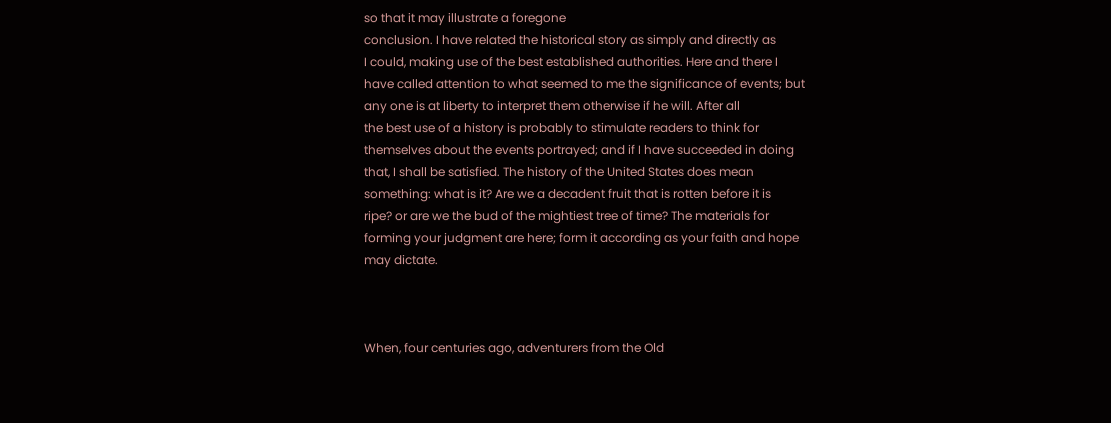so that it may illustrate a foregone
conclusion. I have related the historical story as simply and directly as
I could, making use of the best established authorities. Here and there I
have called attention to what seemed to me the significance of events; but
any one is at liberty to interpret them otherwise if he will. After all
the best use of a history is probably to stimulate readers to think for
themselves about the events portrayed; and if I have succeeded in doing
that, I shall be satisfied. The history of the United States does mean
something: what is it? Are we a decadent fruit that is rotten before it is
ripe? or are we the bud of the mightiest tree of time? The materials for
forming your judgment are here; form it according as your faith and hope
may dictate.



When, four centuries ago, adventurers from the Old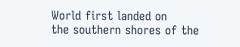World first landed on
the southern shores of the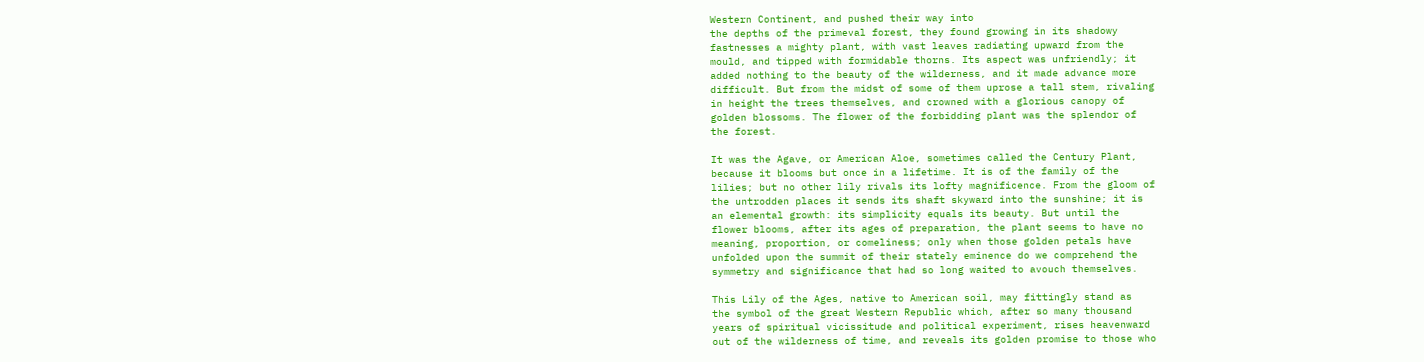Western Continent, and pushed their way into
the depths of the primeval forest, they found growing in its shadowy
fastnesses a mighty plant, with vast leaves radiating upward from the
mould, and tipped with formidable thorns. Its aspect was unfriendly; it
added nothing to the beauty of the wilderness, and it made advance more
difficult. But from the midst of some of them uprose a tall stem, rivaling
in height the trees themselves, and crowned with a glorious canopy of
golden blossoms. The flower of the forbidding plant was the splendor of
the forest.

It was the Agave, or American Aloe, sometimes called the Century Plant,
because it blooms but once in a lifetime. It is of the family of the
lilies; but no other lily rivals its lofty magnificence. From the gloom of
the untrodden places it sends its shaft skyward into the sunshine; it is
an elemental growth: its simplicity equals its beauty. But until the
flower blooms, after its ages of preparation, the plant seems to have no
meaning, proportion, or comeliness; only when those golden petals have
unfolded upon the summit of their stately eminence do we comprehend the
symmetry and significance that had so long waited to avouch themselves.

This Lily of the Ages, native to American soil, may fittingly stand as
the symbol of the great Western Republic which, after so many thousand
years of spiritual vicissitude and political experiment, rises heavenward
out of the wilderness of time, and reveals its golden promise to those who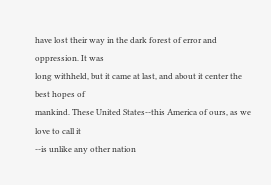have lost their way in the dark forest of error and oppression. It was
long withheld, but it came at last, and about it center the best hopes of
mankind. These United States--this America of ours, as we love to call it
--is unlike any other nation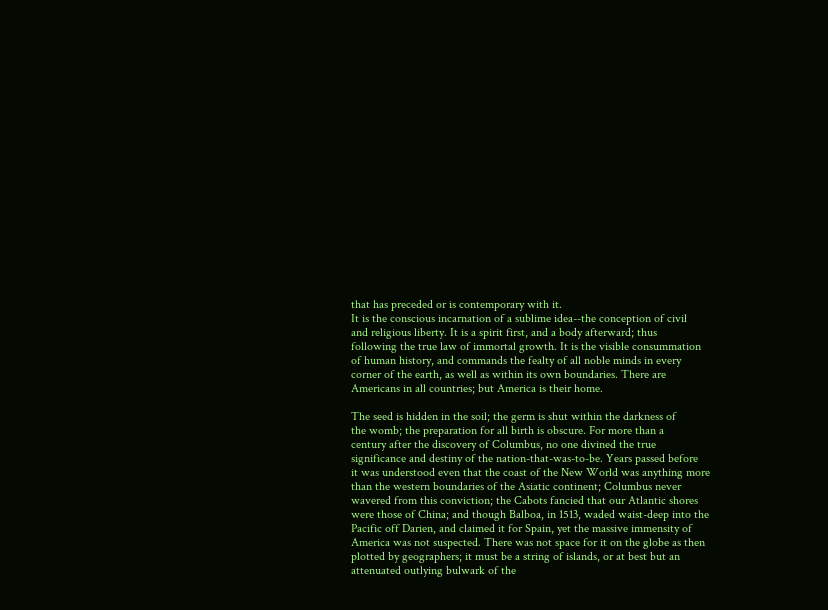that has preceded or is contemporary with it.
It is the conscious incarnation of a sublime idea--the conception of civil
and religious liberty. It is a spirit first, and a body afterward; thus
following the true law of immortal growth. It is the visible consummation
of human history, and commands the fealty of all noble minds in every
corner of the earth, as well as within its own boundaries. There are
Americans in all countries; but America is their home.

The seed is hidden in the soil; the germ is shut within the darkness of
the womb; the preparation for all birth is obscure. For more than a
century after the discovery of Columbus, no one divined the true
significance and destiny of the nation-that-was-to-be. Years passed before
it was understood even that the coast of the New World was anything more
than the western boundaries of the Asiatic continent; Columbus never
wavered from this conviction; the Cabots fancied that our Atlantic shores
were those of China; and though Balboa, in 1513, waded waist-deep into the
Pacific off Darien, and claimed it for Spain, yet the massive immensity of
America was not suspected. There was not space for it on the globe as then
plotted by geographers; it must be a string of islands, or at best but an
attenuated outlying bulwark of the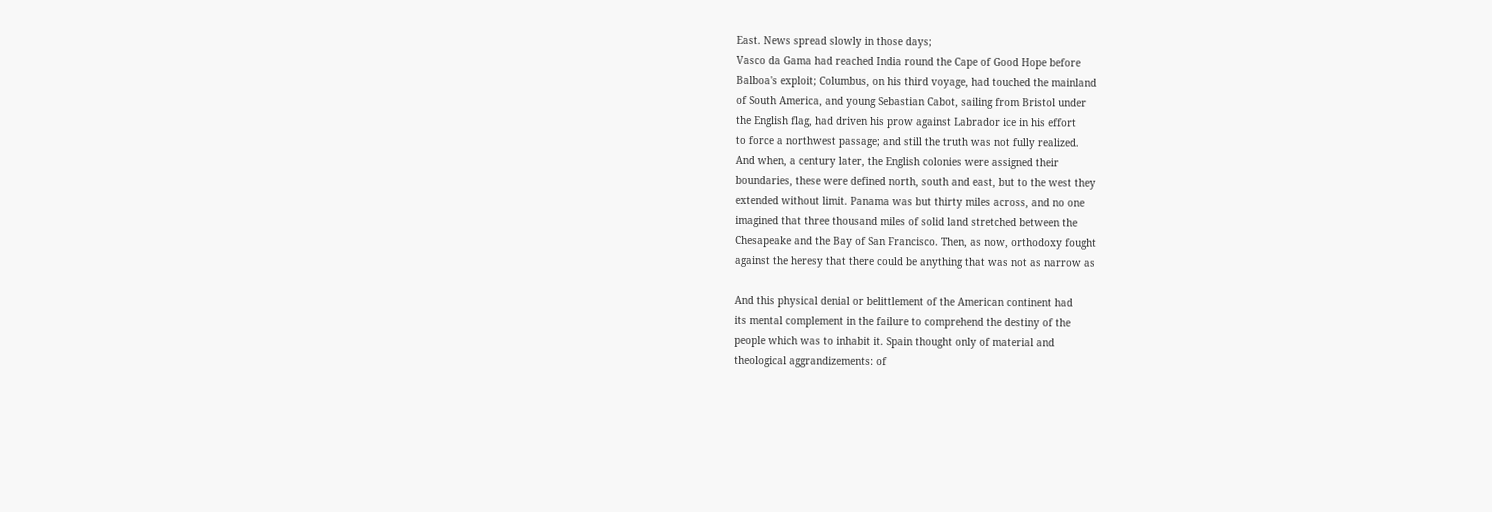East. News spread slowly in those days;
Vasco da Gama had reached India round the Cape of Good Hope before
Balboa's exploit; Columbus, on his third voyage, had touched the mainland
of South America, and young Sebastian Cabot, sailing from Bristol under
the English flag, had driven his prow against Labrador ice in his effort
to force a northwest passage; and still the truth was not fully realized.
And when, a century later, the English colonies were assigned their
boundaries, these were defined north, south and east, but to the west they
extended without limit. Panama was but thirty miles across, and no one
imagined that three thousand miles of solid land stretched between the
Chesapeake and the Bay of San Francisco. Then, as now, orthodoxy fought
against the heresy that there could be anything that was not as narrow as

And this physical denial or belittlement of the American continent had
its mental complement in the failure to comprehend the destiny of the
people which was to inhabit it. Spain thought only of material and
theological aggrandizements: of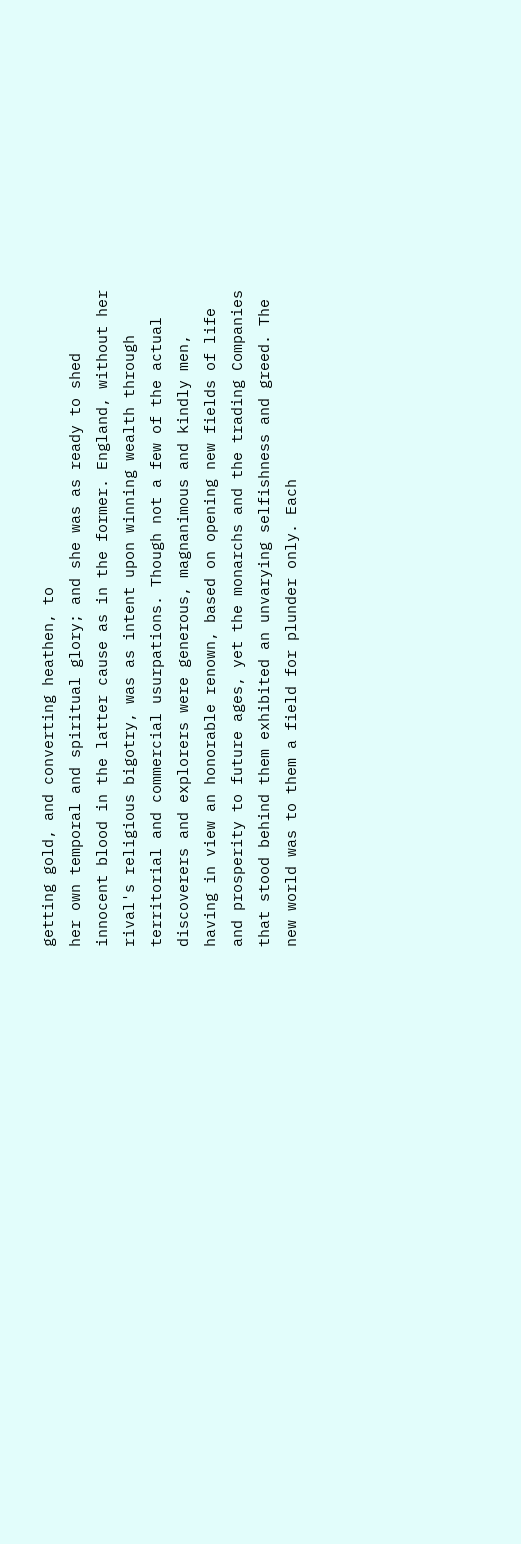getting gold, and converting heathen, to
her own temporal and spiritual glory; and she was as ready to shed
innocent blood in the latter cause as in the former. England, without her
rival's religious bigotry, was as intent upon winning wealth through
territorial and commercial usurpations. Though not a few of the actual
discoverers and explorers were generous, magnanimous and kindly men,
having in view an honorable renown, based on opening new fields of life
and prosperity to future ages, yet the monarchs and the trading Companies
that stood behind them exhibited an unvarying selfishness and greed. The
new world was to them a field for plunder only. Each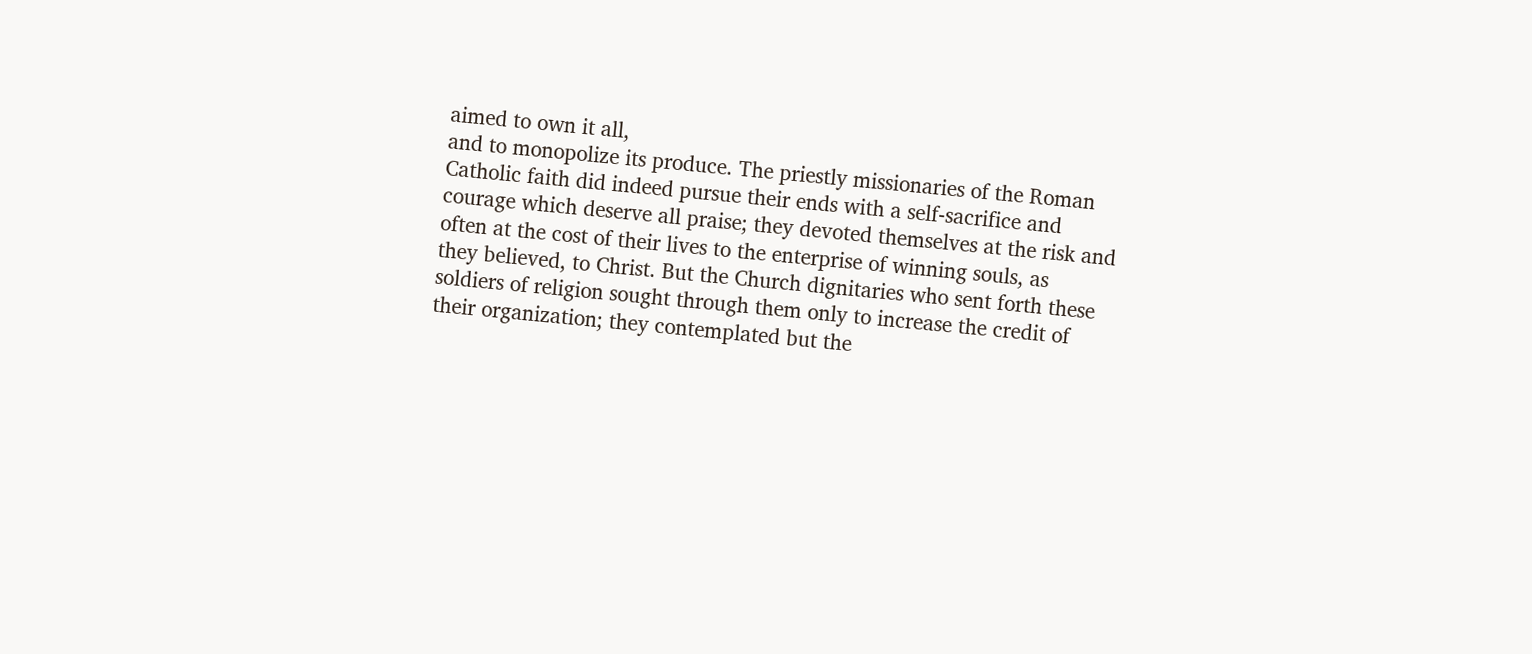aimed to own it all,
and to monopolize its produce. The priestly missionaries of the Roman
Catholic faith did indeed pursue their ends with a self-sacrifice and
courage which deserve all praise; they devoted themselves at the risk and
often at the cost of their lives to the enterprise of winning souls, as
they believed, to Christ. But the Church dignitaries who sent forth these
soldiers of religion sought through them only to increase the credit of
their organization; they contemplated but the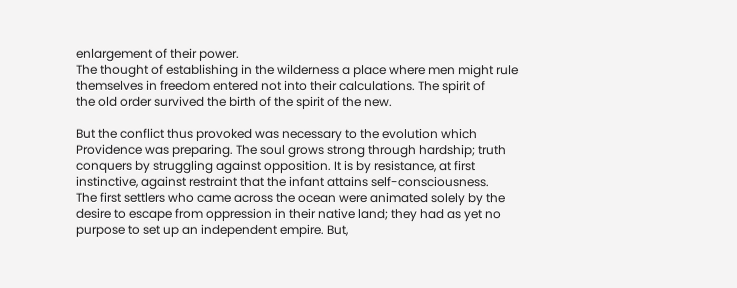enlargement of their power.
The thought of establishing in the wilderness a place where men might rule
themselves in freedom entered not into their calculations. The spirit of
the old order survived the birth of the spirit of the new.

But the conflict thus provoked was necessary to the evolution which
Providence was preparing. The soul grows strong through hardship; truth
conquers by struggling against opposition. It is by resistance, at first
instinctive, against restraint that the infant attains self-consciousness.
The first settlers who came across the ocean were animated solely by the
desire to escape from oppression in their native land; they had as yet no
purpose to set up an independent empire. But,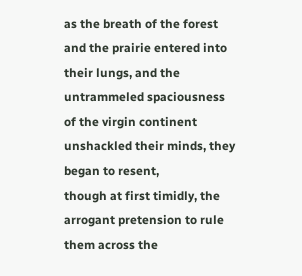as the breath of the forest
and the prairie entered into their lungs, and the untrammeled spaciousness
of the virgin continent unshackled their minds, they began to resent,
though at first timidly, the arrogant pretension to rule them across the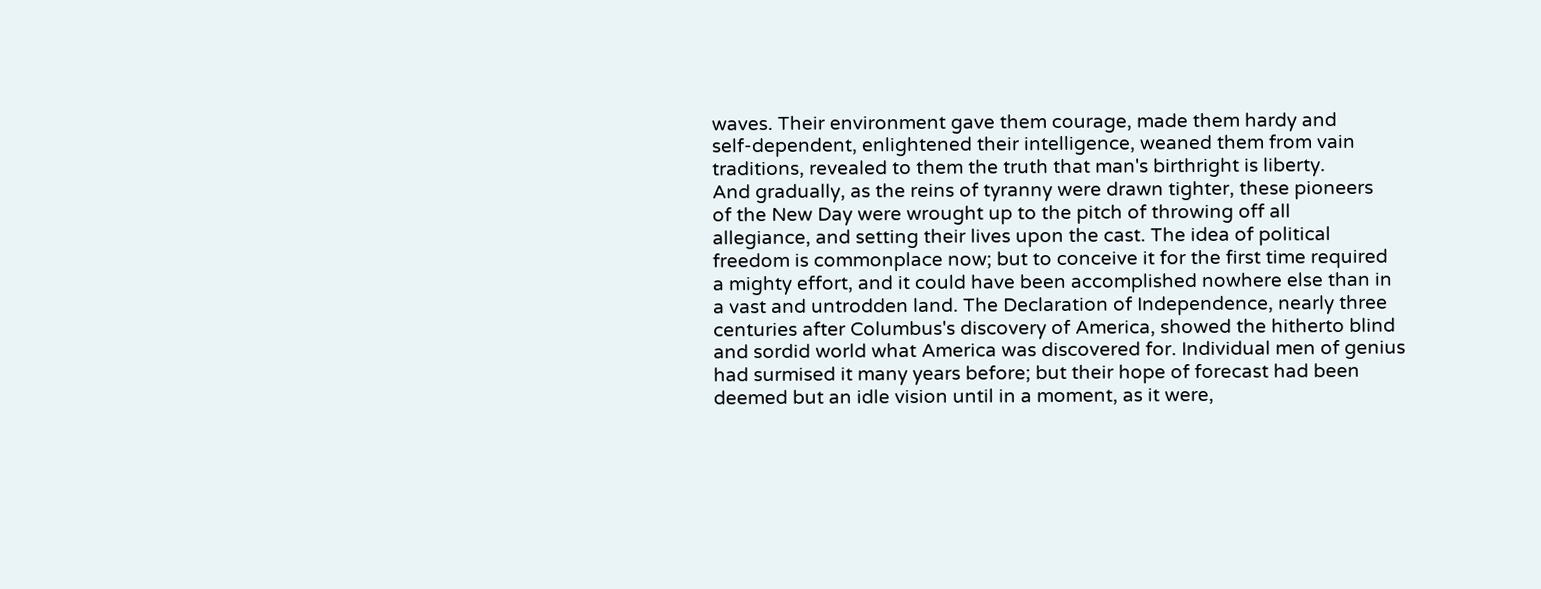waves. Their environment gave them courage, made them hardy and
self-dependent, enlightened their intelligence, weaned them from vain
traditions, revealed to them the truth that man's birthright is liberty.
And gradually, as the reins of tyranny were drawn tighter, these pioneers
of the New Day were wrought up to the pitch of throwing off all
allegiance, and setting their lives upon the cast. The idea of political
freedom is commonplace now; but to conceive it for the first time required
a mighty effort, and it could have been accomplished nowhere else than in
a vast and untrodden land. The Declaration of Independence, nearly three
centuries after Columbus's discovery of America, showed the hitherto blind
and sordid world what America was discovered for. Individual men of genius
had surmised it many years before; but their hope of forecast had been
deemed but an idle vision until in a moment, as it were,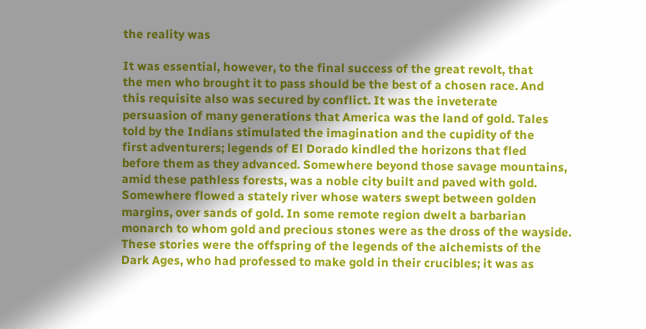the reality was

It was essential, however, to the final success of the great revolt, that
the men who brought it to pass should be the best of a chosen race. And
this requisite also was secured by conflict. It was the inveterate
persuasion of many generations that America was the land of gold. Tales
told by the Indians stimulated the imagination and the cupidity of the
first adventurers; legends of El Dorado kindled the horizons that fled
before them as they advanced. Somewhere beyond those savage mountains,
amid these pathless forests, was a noble city built and paved with gold.
Somewhere flowed a stately river whose waters swept between golden
margins, over sands of gold. In some remote region dwelt a barbarian
monarch to whom gold and precious stones were as the dross of the wayside.
These stories were the offspring of the legends of the alchemists of the
Dark Ages, who had professed to make gold in their crucibles; it was as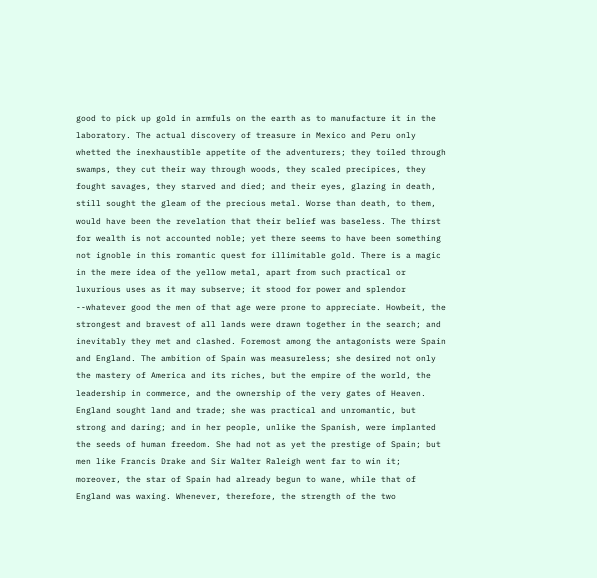good to pick up gold in armfuls on the earth as to manufacture it in the
laboratory. The actual discovery of treasure in Mexico and Peru only
whetted the inexhaustible appetite of the adventurers; they toiled through
swamps, they cut their way through woods, they scaled precipices, they
fought savages, they starved and died; and their eyes, glazing in death,
still sought the gleam of the precious metal. Worse than death, to them,
would have been the revelation that their belief was baseless. The thirst
for wealth is not accounted noble; yet there seems to have been something
not ignoble in this romantic quest for illimitable gold. There is a magic
in the mere idea of the yellow metal, apart from such practical or
luxurious uses as it may subserve; it stood for power and splendor
--whatever good the men of that age were prone to appreciate. Howbeit, the
strongest and bravest of all lands were drawn together in the search; and
inevitably they met and clashed. Foremost among the antagonists were Spain
and England. The ambition of Spain was measureless; she desired not only
the mastery of America and its riches, but the empire of the world, the
leadership in commerce, and the ownership of the very gates of Heaven.
England sought land and trade; she was practical and unromantic, but
strong and daring; and in her people, unlike the Spanish, were implanted
the seeds of human freedom. She had not as yet the prestige of Spain; but
men like Francis Drake and Sir Walter Raleigh went far to win it;
moreover, the star of Spain had already begun to wane, while that of
England was waxing. Whenever, therefore, the strength of the two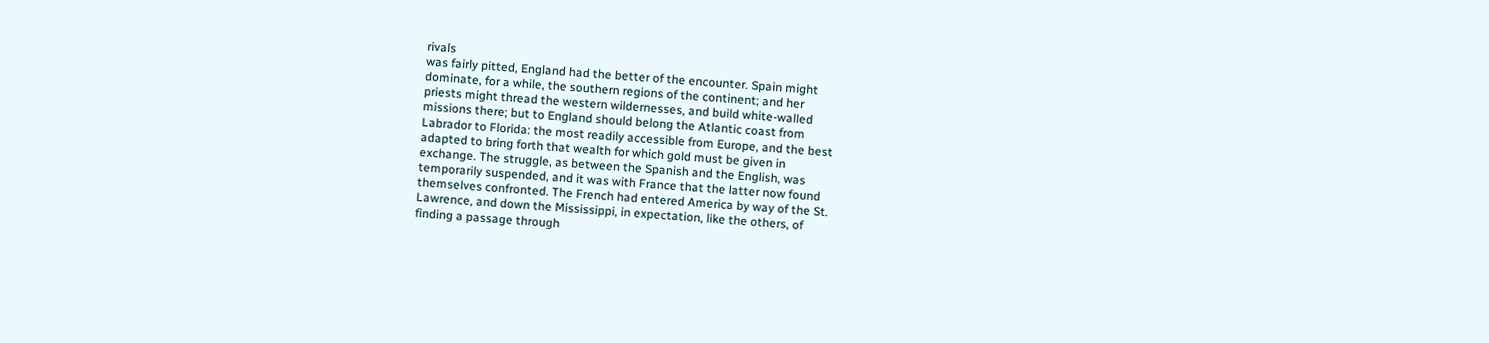rivals
was fairly pitted, England had the better of the encounter. Spain might
dominate, for a while, the southern regions of the continent; and her
priests might thread the western wildernesses, and build white-walled
missions there; but to England should belong the Atlantic coast from
Labrador to Florida: the most readily accessible from Europe, and the best
adapted to bring forth that wealth for which gold must be given in
exchange. The struggle, as between the Spanish and the English, was
temporarily suspended, and it was with France that the latter now found
themselves confronted. The French had entered America by way of the St.
Lawrence, and down the Mississippi, in expectation, like the others, of
finding a passage through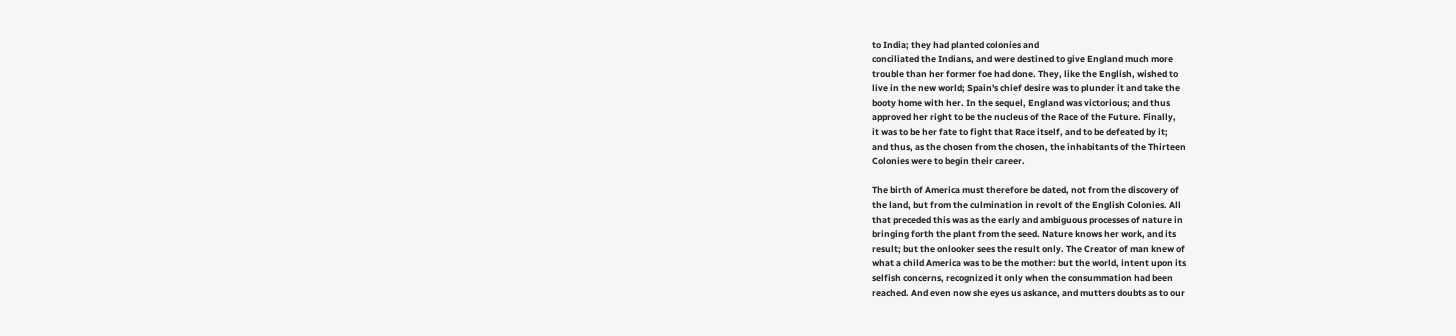to India; they had planted colonies and
conciliated the Indians, and were destined to give England much more
trouble than her former foe had done. They, like the English, wished to
live in the new world; Spain's chief desire was to plunder it and take the
booty home with her. In the sequel, England was victorious; and thus
approved her right to be the nucleus of the Race of the Future. Finally,
it was to be her fate to fight that Race itself, and to be defeated by it;
and thus, as the chosen from the chosen, the inhabitants of the Thirteen
Colonies were to begin their career.

The birth of America must therefore be dated, not from the discovery of
the land, but from the culmination in revolt of the English Colonies. All
that preceded this was as the early and ambiguous processes of nature in
bringing forth the plant from the seed. Nature knows her work, and its
result; but the onlooker sees the result only. The Creator of man knew of
what a child America was to be the mother: but the world, intent upon its
selfish concerns, recognized it only when the consummation had been
reached. And even now she eyes us askance, and mutters doubts as to our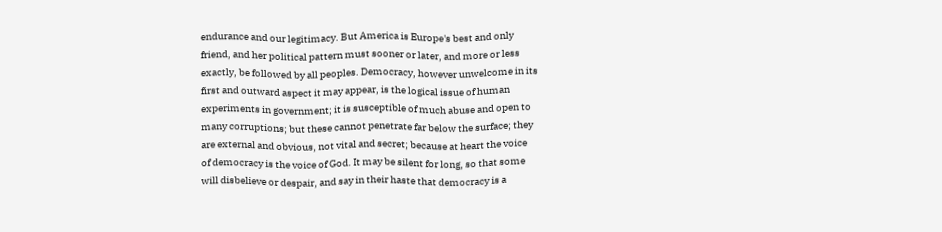endurance and our legitimacy. But America is Europe's best and only
friend, and her political pattern must sooner or later, and more or less
exactly, be followed by all peoples. Democracy, however unwelcome in its
first and outward aspect it may appear, is the logical issue of human
experiments in government; it is susceptible of much abuse and open to
many corruptions; but these cannot penetrate far below the surface; they
are external and obvious, not vital and secret; because at heart the voice
of democracy is the voice of God. It may be silent for long, so that some
will disbelieve or despair, and say in their haste that democracy is a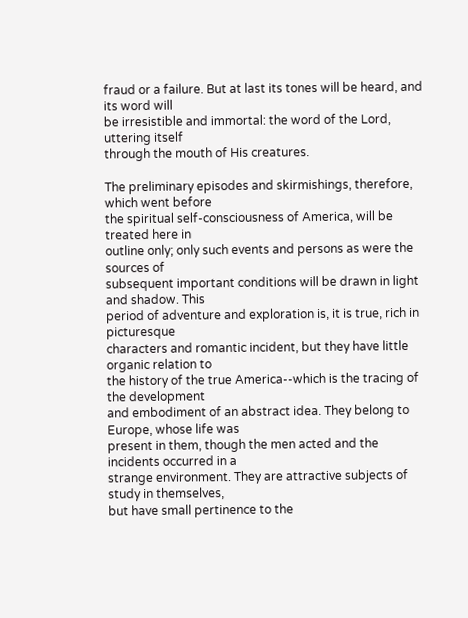fraud or a failure. But at last its tones will be heard, and its word will
be irresistible and immortal: the word of the Lord, uttering itself
through the mouth of His creatures.

The preliminary episodes and skirmishings, therefore, which went before
the spiritual self-consciousness of America, will be treated here in
outline only; only such events and persons as were the sources of
subsequent important conditions will be drawn in light and shadow. This
period of adventure and exploration is, it is true, rich in picturesque
characters and romantic incident, but they have little organic relation to
the history of the true America--which is the tracing of the development
and embodiment of an abstract idea. They belong to Europe, whose life was
present in them, though the men acted and the incidents occurred in a
strange environment. They are attractive subjects of study in themselves,
but have small pertinence to the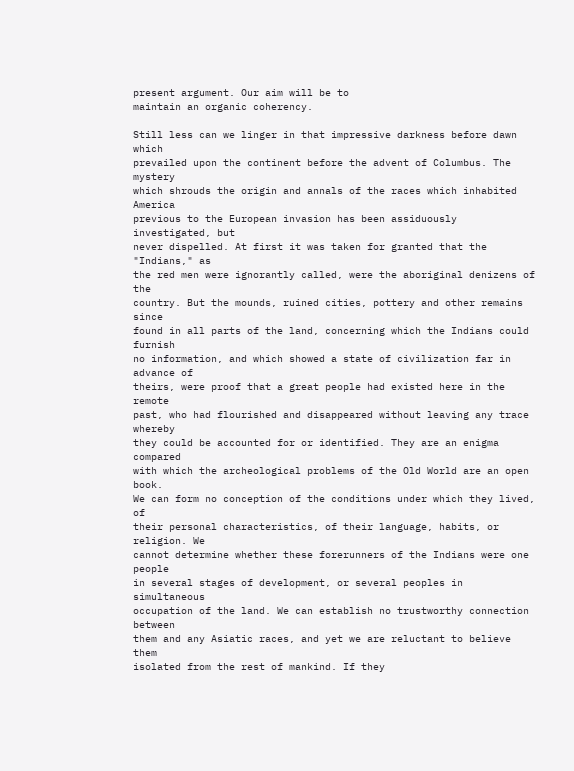present argument. Our aim will be to
maintain an organic coherency.

Still less can we linger in that impressive darkness before dawn which
prevailed upon the continent before the advent of Columbus. The mystery
which shrouds the origin and annals of the races which inhabited America
previous to the European invasion has been assiduously investigated, but
never dispelled. At first it was taken for granted that the "Indians," as
the red men were ignorantly called, were the aboriginal denizens of the
country. But the mounds, ruined cities, pottery and other remains since
found in all parts of the land, concerning which the Indians could furnish
no information, and which showed a state of civilization far in advance of
theirs, were proof that a great people had existed here in the remote
past, who had flourished and disappeared without leaving any trace whereby
they could be accounted for or identified. They are an enigma compared
with which the archeological problems of the Old World are an open book.
We can form no conception of the conditions under which they lived, of
their personal characteristics, of their language, habits, or religion. We
cannot determine whether these forerunners of the Indians were one people
in several stages of development, or several peoples in simultaneous
occupation of the land. We can establish no trustworthy connection between
them and any Asiatic races, and yet we are reluctant to believe them
isolated from the rest of mankind. If they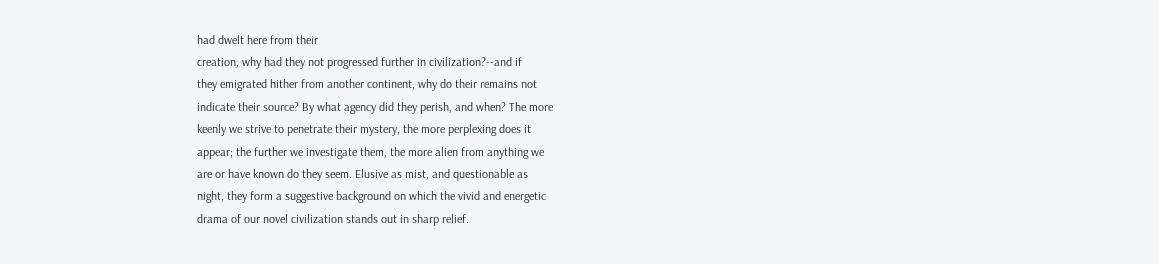had dwelt here from their
creation, why had they not progressed further in civilization?--and if
they emigrated hither from another continent, why do their remains not
indicate their source? By what agency did they perish, and when? The more
keenly we strive to penetrate their mystery, the more perplexing does it
appear; the further we investigate them, the more alien from anything we
are or have known do they seem. Elusive as mist, and questionable as
night, they form a suggestive background on which the vivid and energetic
drama of our novel civilization stands out in sharp relief.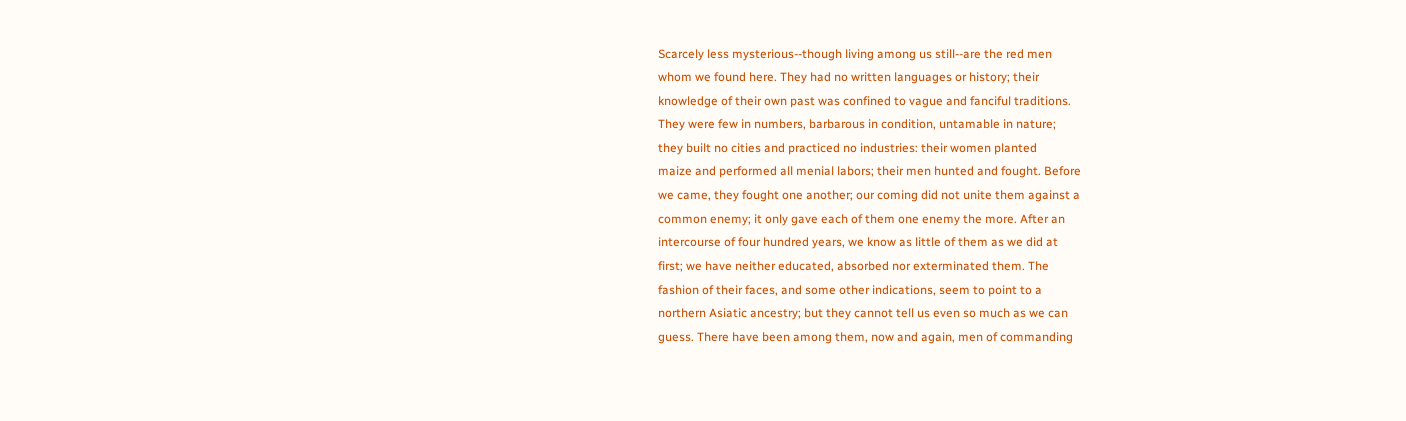Scarcely less mysterious--though living among us still--are the red men
whom we found here. They had no written languages or history; their
knowledge of their own past was confined to vague and fanciful traditions.
They were few in numbers, barbarous in condition, untamable in nature;
they built no cities and practiced no industries: their women planted
maize and performed all menial labors; their men hunted and fought. Before
we came, they fought one another; our coming did not unite them against a
common enemy; it only gave each of them one enemy the more. After an
intercourse of four hundred years, we know as little of them as we did at
first; we have neither educated, absorbed nor exterminated them. The
fashion of their faces, and some other indications, seem to point to a
northern Asiatic ancestry; but they cannot tell us even so much as we can
guess. There have been among them, now and again, men of commanding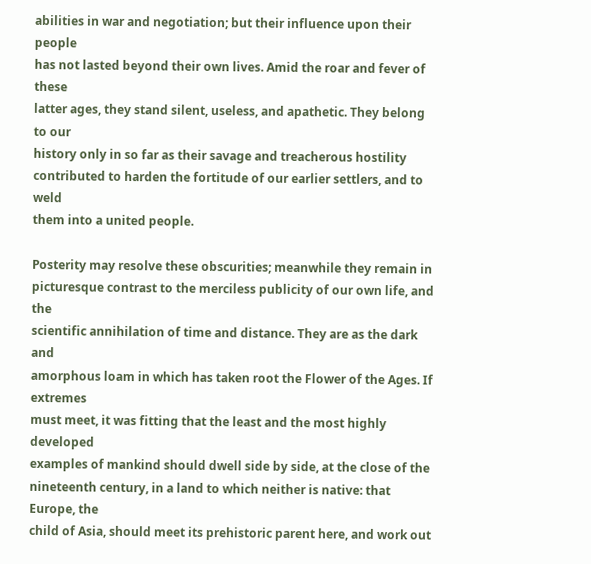abilities in war and negotiation; but their influence upon their people
has not lasted beyond their own lives. Amid the roar and fever of these
latter ages, they stand silent, useless, and apathetic. They belong to our
history only in so far as their savage and treacherous hostility
contributed to harden the fortitude of our earlier settlers, and to weld
them into a united people.

Posterity may resolve these obscurities; meanwhile they remain in
picturesque contrast to the merciless publicity of our own life, and the
scientific annihilation of time and distance. They are as the dark and
amorphous loam in which has taken root the Flower of the Ages. If extremes
must meet, it was fitting that the least and the most highly developed
examples of mankind should dwell side by side, at the close of the
nineteenth century, in a land to which neither is native: that Europe, the
child of Asia, should meet its prehistoric parent here, and work out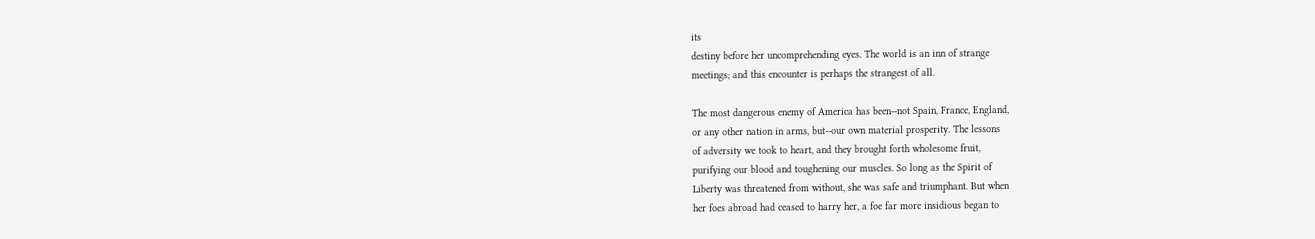its
destiny before her uncomprehending eyes. The world is an inn of strange
meetings; and this encounter is perhaps the strangest of all.

The most dangerous enemy of America has been--not Spain, France, England,
or any other nation in arms, but--our own material prosperity. The lessons
of adversity we took to heart, and they brought forth wholesome fruit,
purifying our blood and toughening our muscles. So long as the Spirit of
Liberty was threatened from without, she was safe and triumphant. But when
her foes abroad had ceased to harry her, a foe far more insidious began to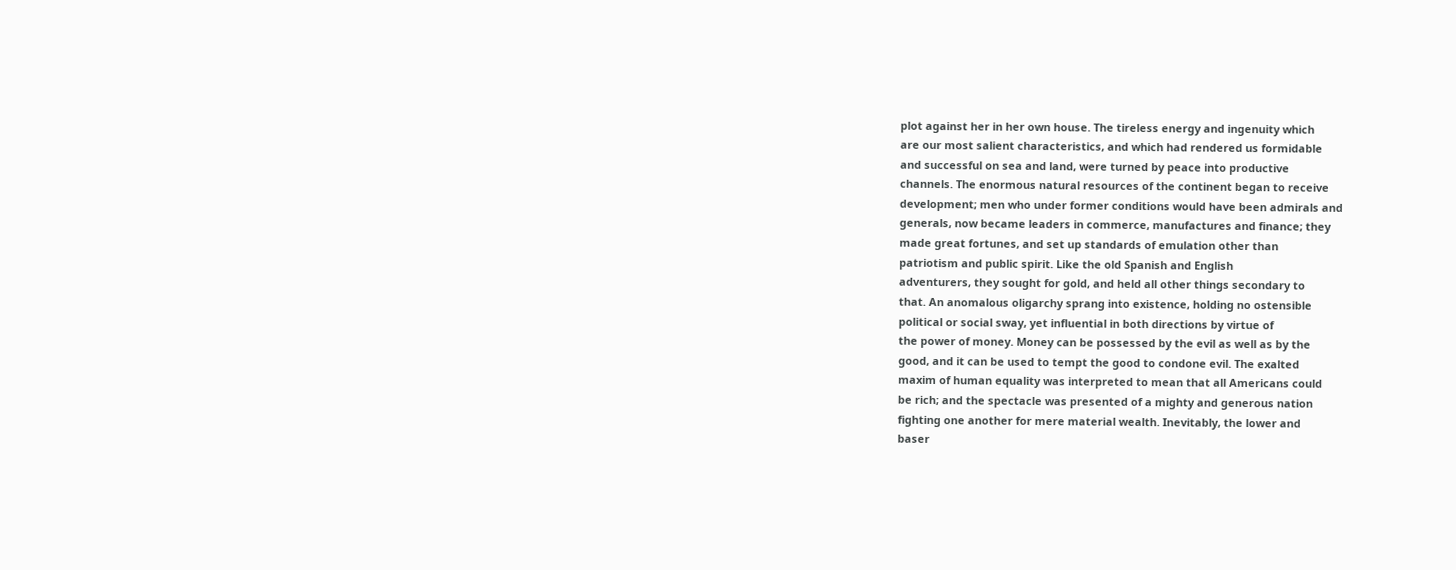plot against her in her own house. The tireless energy and ingenuity which
are our most salient characteristics, and which had rendered us formidable
and successful on sea and land, were turned by peace into productive
channels. The enormous natural resources of the continent began to receive
development; men who under former conditions would have been admirals and
generals, now became leaders in commerce, manufactures and finance; they
made great fortunes, and set up standards of emulation other than
patriotism and public spirit. Like the old Spanish and English
adventurers, they sought for gold, and held all other things secondary to
that. An anomalous oligarchy sprang into existence, holding no ostensible
political or social sway, yet influential in both directions by virtue of
the power of money. Money can be possessed by the evil as well as by the
good, and it can be used to tempt the good to condone evil. The exalted
maxim of human equality was interpreted to mean that all Americans could
be rich; and the spectacle was presented of a mighty and generous nation
fighting one another for mere material wealth. Inevitably, the lower and
baser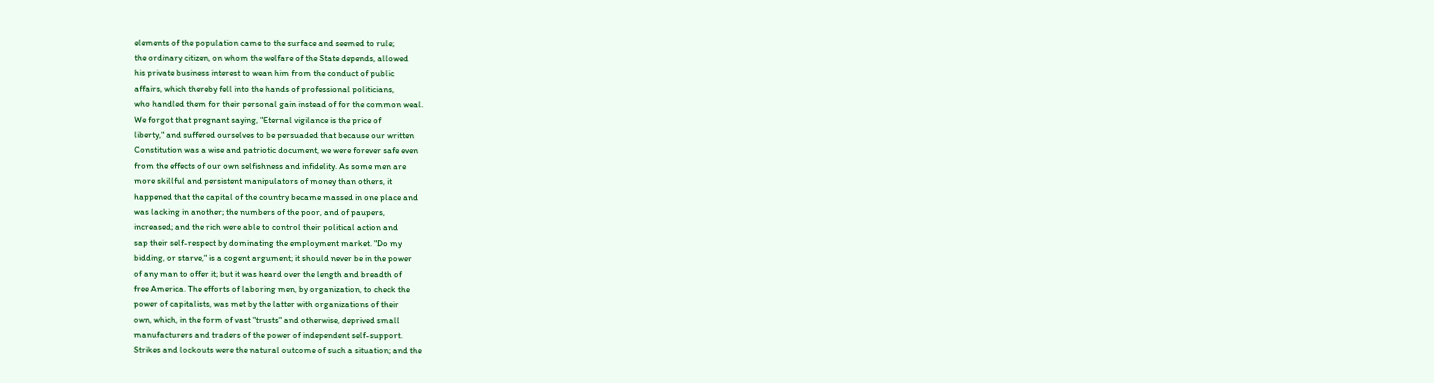elements of the population came to the surface and seemed to rule;
the ordinary citizen, on whom the welfare of the State depends, allowed
his private business interest to wean him from the conduct of public
affairs, which thereby fell into the hands of professional politicians,
who handled them for their personal gain instead of for the common weal.
We forgot that pregnant saying, "Eternal vigilance is the price of
liberty," and suffered ourselves to be persuaded that because our written
Constitution was a wise and patriotic document, we were forever safe even
from the effects of our own selfishness and infidelity. As some men are
more skillful and persistent manipulators of money than others, it
happened that the capital of the country became massed in one place and
was lacking in another; the numbers of the poor, and of paupers,
increased; and the rich were able to control their political action and
sap their self-respect by dominating the employment market. "Do my
bidding, or starve," is a cogent argument; it should never be in the power
of any man to offer it; but it was heard over the length and breadth of
free America. The efforts of laboring men, by organization, to check the
power of capitalists, was met by the latter with organizations of their
own, which, in the form of vast "trusts" and otherwise, deprived small
manufacturers and traders of the power of independent self-support.
Strikes and lockouts were the natural outcome of such a situation; and the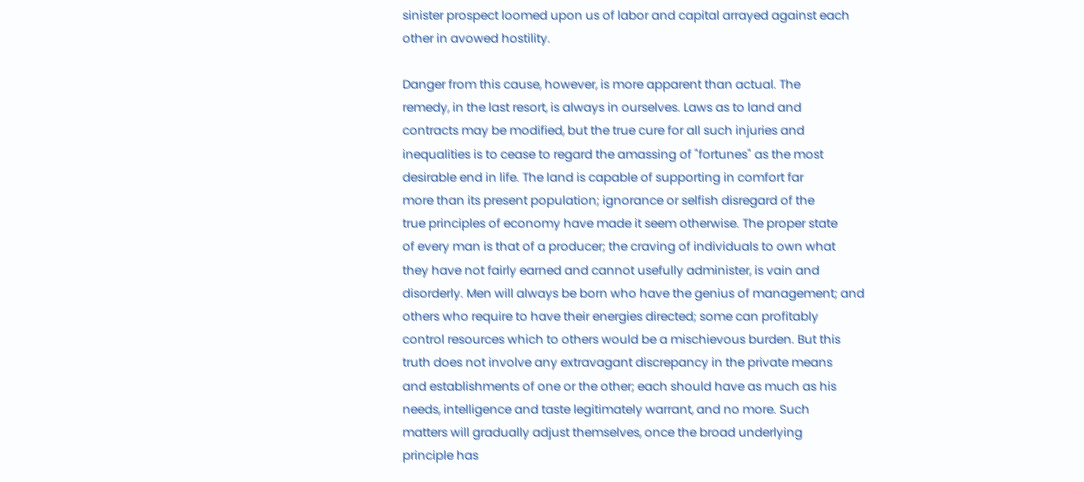sinister prospect loomed upon us of labor and capital arrayed against each
other in avowed hostility.

Danger from this cause, however, is more apparent than actual. The
remedy, in the last resort, is always in ourselves. Laws as to land and
contracts may be modified, but the true cure for all such injuries and
inequalities is to cease to regard the amassing of "fortunes" as the most
desirable end in life. The land is capable of supporting in comfort far
more than its present population; ignorance or selfish disregard of the
true principles of economy have made it seem otherwise. The proper state
of every man is that of a producer; the craving of individuals to own what
they have not fairly earned and cannot usefully administer, is vain and
disorderly. Men will always be born who have the genius of management; and
others who require to have their energies directed; some can profitably
control resources which to others would be a mischievous burden. But this
truth does not involve any extravagant discrepancy in the private means
and establishments of one or the other; each should have as much as his
needs, intelligence and taste legitimately warrant, and no more. Such
matters will gradually adjust themselves, once the broad underlying
principle has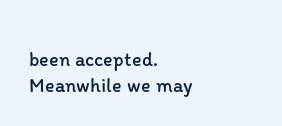been accepted. Meanwhile we may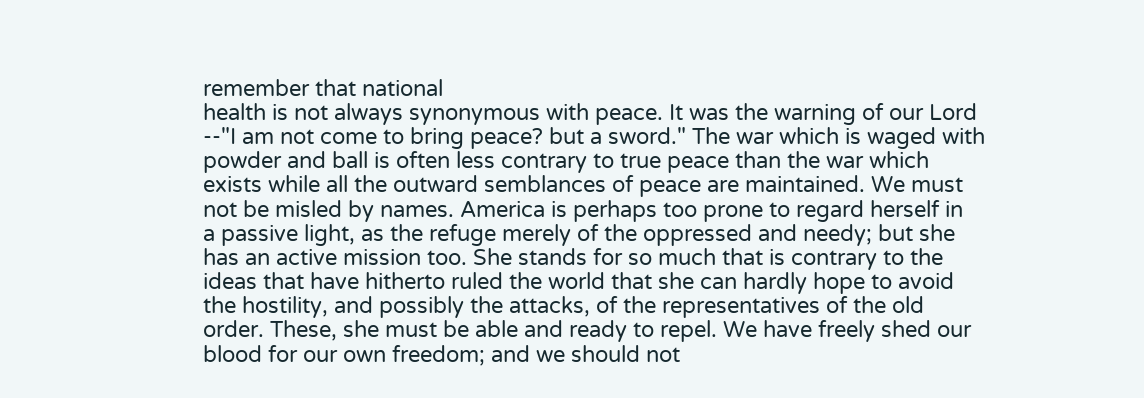remember that national
health is not always synonymous with peace. It was the warning of our Lord
--"I am not come to bring peace? but a sword." The war which is waged with
powder and ball is often less contrary to true peace than the war which
exists while all the outward semblances of peace are maintained. We must
not be misled by names. America is perhaps too prone to regard herself in
a passive light, as the refuge merely of the oppressed and needy; but she
has an active mission too. She stands for so much that is contrary to the
ideas that have hitherto ruled the world that she can hardly hope to avoid
the hostility, and possibly the attacks, of the representatives of the old
order. These, she must be able and ready to repel. We have freely shed our
blood for our own freedom; and we should not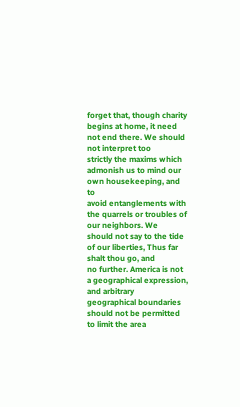forget that, though charity
begins at home, it need not end there. We should not interpret too
strictly the maxims which admonish us to mind our own housekeeping, and to
avoid entanglements with the quarrels or troubles of our neighbors. We
should not say to the tide of our liberties, Thus far shalt thou go, and
no further. America is not a geographical expression, and arbitrary
geographical boundaries should not be permitted to limit the area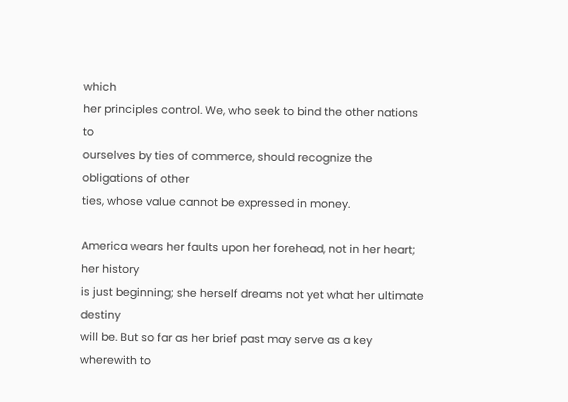which
her principles control. We, who seek to bind the other nations to
ourselves by ties of commerce, should recognize the obligations of other
ties, whose value cannot be expressed in money.

America wears her faults upon her forehead, not in her heart; her history
is just beginning; she herself dreams not yet what her ultimate destiny
will be. But so far as her brief past may serve as a key wherewith to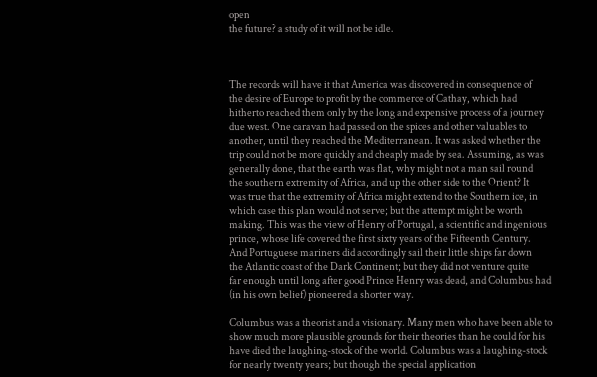open
the future? a study of it will not be idle.



The records will have it that America was discovered in consequence of
the desire of Europe to profit by the commerce of Cathay, which had
hitherto reached them only by the long and expensive process of a journey
due west. One caravan had passed on the spices and other valuables to
another, until they reached the Mediterranean. It was asked whether the
trip could not be more quickly and cheaply made by sea. Assuming, as was
generally done, that the earth was flat, why might not a man sail round
the southern extremity of Africa, and up the other side to the Orient? It
was true that the extremity of Africa might extend to the Southern ice, in
which case this plan would not serve; but the attempt might be worth
making. This was the view of Henry of Portugal, a scientific and ingenious
prince, whose life covered the first sixty years of the Fifteenth Century.
And Portuguese mariners did accordingly sail their little ships far down
the Atlantic coast of the Dark Continent; but they did not venture quite
far enough until long after good Prince Henry was dead, and Columbus had
(in his own belief) pioneered a shorter way.

Columbus was a theorist and a visionary. Many men who have been able to
show much more plausible grounds for their theories than he could for his
have died the laughing-stock of the world. Columbus was a laughing-stock
for nearly twenty years; but though the special application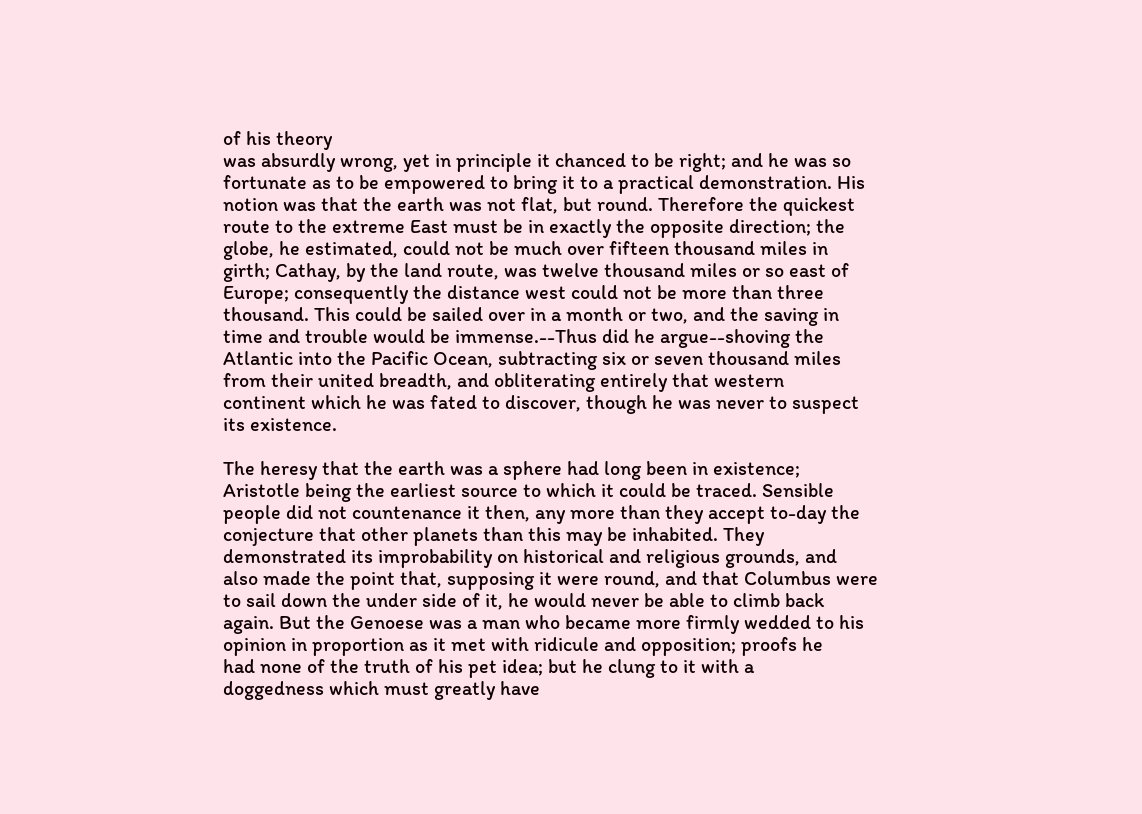of his theory
was absurdly wrong, yet in principle it chanced to be right; and he was so
fortunate as to be empowered to bring it to a practical demonstration. His
notion was that the earth was not flat, but round. Therefore the quickest
route to the extreme East must be in exactly the opposite direction; the
globe, he estimated, could not be much over fifteen thousand miles in
girth; Cathay, by the land route, was twelve thousand miles or so east of
Europe; consequently the distance west could not be more than three
thousand. This could be sailed over in a month or two, and the saving in
time and trouble would be immense.--Thus did he argue--shoving the
Atlantic into the Pacific Ocean, subtracting six or seven thousand miles
from their united breadth, and obliterating entirely that western
continent which he was fated to discover, though he was never to suspect
its existence.

The heresy that the earth was a sphere had long been in existence;
Aristotle being the earliest source to which it could be traced. Sensible
people did not countenance it then, any more than they accept to-day the
conjecture that other planets than this may be inhabited. They
demonstrated its improbability on historical and religious grounds, and
also made the point that, supposing it were round, and that Columbus were
to sail down the under side of it, he would never be able to climb back
again. But the Genoese was a man who became more firmly wedded to his
opinion in proportion as it met with ridicule and opposition; proofs he
had none of the truth of his pet idea; but he clung to it with a
doggedness which must greatly have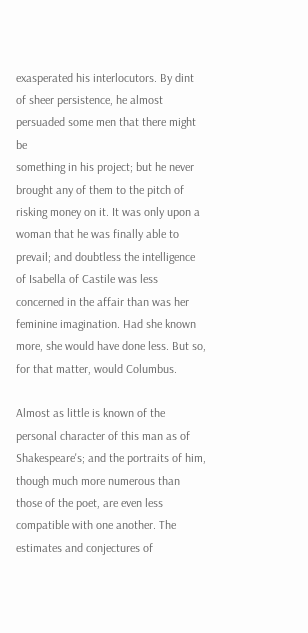exasperated his interlocutors. By dint
of sheer persistence, he almost persuaded some men that there might be
something in his project; but he never brought any of them to the pitch of
risking money on it. It was only upon a woman that he was finally able to
prevail; and doubtless the intelligence of Isabella of Castile was less
concerned in the affair than was her feminine imagination. Had she known
more, she would have done less. But so, for that matter, would Columbus.

Almost as little is known of the personal character of this man as of
Shakespeare's; and the portraits of him, though much more numerous than
those of the poet, are even less compatible with one another. The
estimates and conjectures of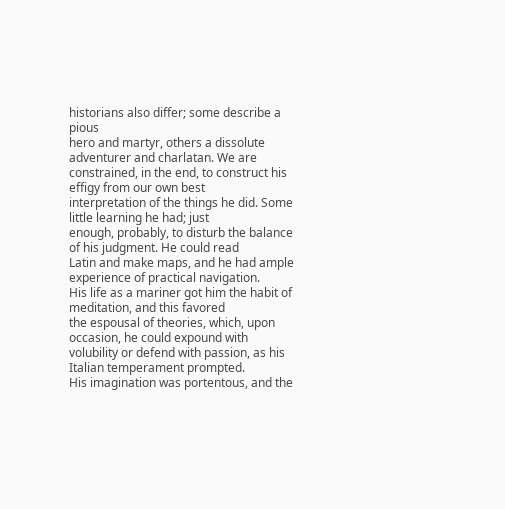historians also differ; some describe a pious
hero and martyr, others a dissolute adventurer and charlatan. We are
constrained, in the end, to construct his effigy from our own best
interpretation of the things he did. Some little learning he had; just
enough, probably, to disturb the balance of his judgment. He could read
Latin and make maps, and he had ample experience of practical navigation.
His life as a mariner got him the habit of meditation, and this favored
the espousal of theories, which, upon occasion, he could expound with
volubility or defend with passion, as his Italian temperament prompted.
His imagination was portentous, and the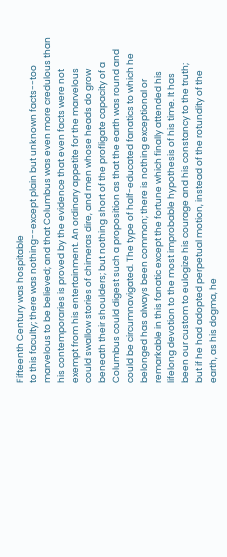Fifteenth Century was hospitable
to this faculty; there was nothing--except plain but unknown facts--too
marvelous to be believed; and that Columbus was even more credulous than
his contemporaries is proved by the evidence that even facts were not
exempt from his entertainment. An ordinary appetite for the marvelous
could swallow stories of chimeras dire, and men whose heads do grow
beneath their shoulders; but nothing short of the profligate capacity of a
Columbus could digest such a proposition as that the earth was round and
could be circumnavigated. The type of half-educated fanatics to which he
belonged has always been common; there is nothing exceptional or
remarkable in this fanatic except the fortune which finally attended his
lifelong devotion to the most improbable hypothesis of his time. It has
been our custom to eulogize his courage and his constancy to the truth;
but if he had adopted perpetual motion, instead of the rotundity of the
earth, as his dogma, he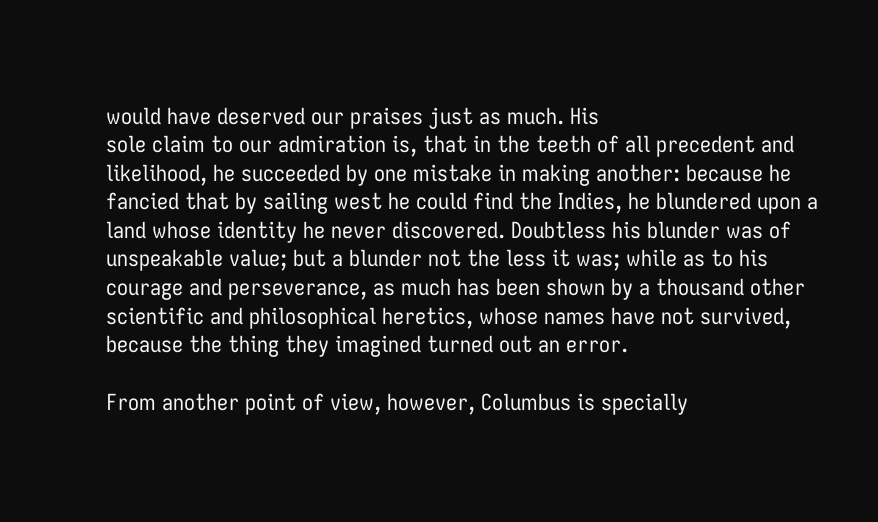would have deserved our praises just as much. His
sole claim to our admiration is, that in the teeth of all precedent and
likelihood, he succeeded by one mistake in making another: because he
fancied that by sailing west he could find the Indies, he blundered upon a
land whose identity he never discovered. Doubtless his blunder was of
unspeakable value; but a blunder not the less it was; while as to his
courage and perseverance, as much has been shown by a thousand other
scientific and philosophical heretics, whose names have not survived,
because the thing they imagined turned out an error.

From another point of view, however, Columbus is specially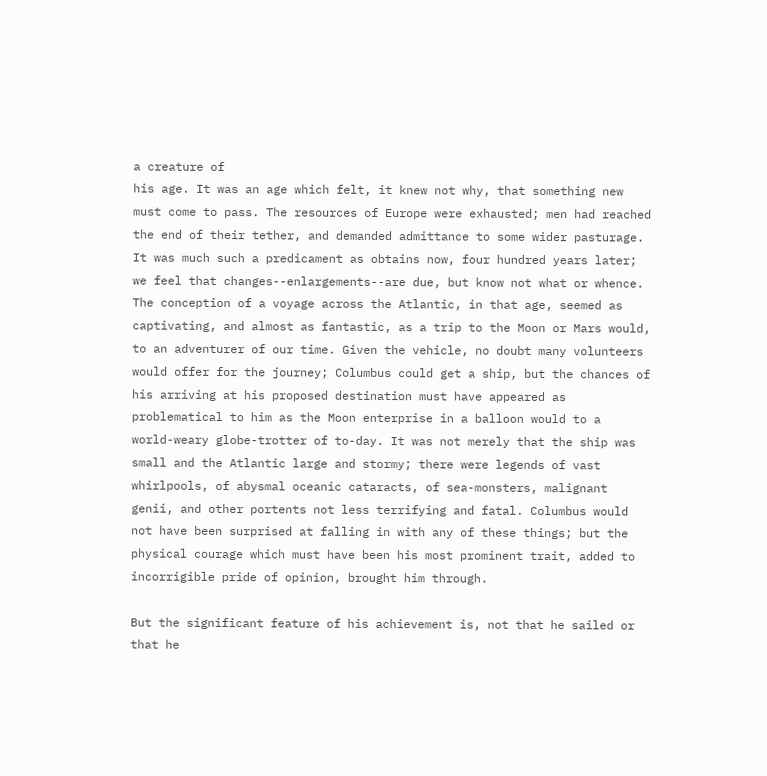a creature of
his age. It was an age which felt, it knew not why, that something new
must come to pass. The resources of Europe were exhausted; men had reached
the end of their tether, and demanded admittance to some wider pasturage.
It was much such a predicament as obtains now, four hundred years later;
we feel that changes--enlargements--are due, but know not what or whence.
The conception of a voyage across the Atlantic, in that age, seemed as
captivating, and almost as fantastic, as a trip to the Moon or Mars would,
to an adventurer of our time. Given the vehicle, no doubt many volunteers
would offer for the journey; Columbus could get a ship, but the chances of
his arriving at his proposed destination must have appeared as
problematical to him as the Moon enterprise in a balloon would to a
world-weary globe-trotter of to-day. It was not merely that the ship was
small and the Atlantic large and stormy; there were legends of vast
whirlpools, of abysmal oceanic cataracts, of sea-monsters, malignant
genii, and other portents not less terrifying and fatal. Columbus would
not have been surprised at falling in with any of these things; but the
physical courage which must have been his most prominent trait, added to
incorrigible pride of opinion, brought him through.

But the significant feature of his achievement is, not that he sailed or
that he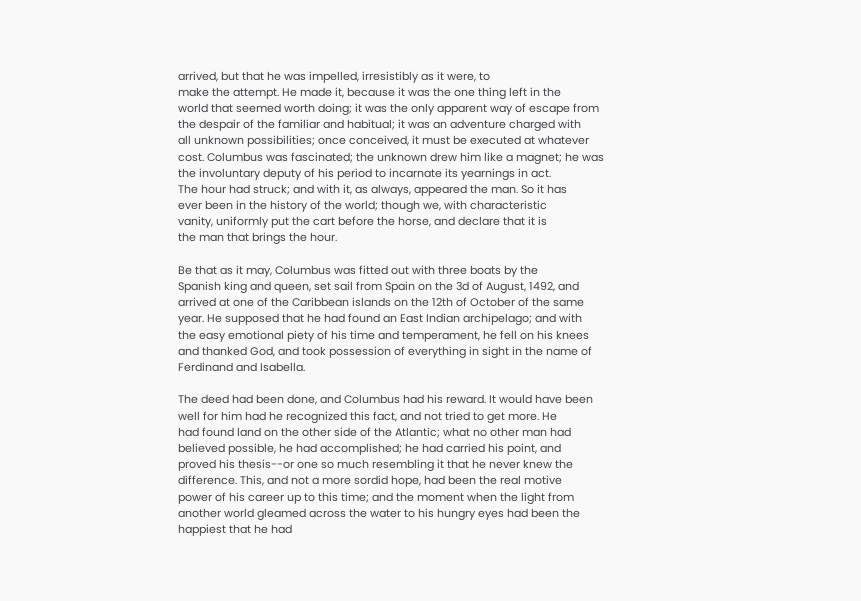arrived, but that he was impelled, irresistibly as it were, to
make the attempt. He made it, because it was the one thing left in the
world that seemed worth doing; it was the only apparent way of escape from
the despair of the familiar and habitual; it was an adventure charged with
all unknown possibilities; once conceived, it must be executed at whatever
cost. Columbus was fascinated; the unknown drew him like a magnet; he was
the involuntary deputy of his period to incarnate its yearnings in act.
The hour had struck; and with it, as always, appeared the man. So it has
ever been in the history of the world; though we, with characteristic
vanity, uniformly put the cart before the horse, and declare that it is
the man that brings the hour.

Be that as it may, Columbus was fitted out with three boats by the
Spanish king and queen, set sail from Spain on the 3d of August, 1492, and
arrived at one of the Caribbean islands on the 12th of October of the same
year. He supposed that he had found an East Indian archipelago; and with
the easy emotional piety of his time and temperament, he fell on his knees
and thanked God, and took possession of everything in sight in the name of
Ferdinand and Isabella.

The deed had been done, and Columbus had his reward. It would have been
well for him had he recognized this fact, and not tried to get more. He
had found land on the other side of the Atlantic; what no other man had
believed possible, he had accomplished; he had carried his point, and
proved his thesis--or one so much resembling it that he never knew the
difference. This, and not a more sordid hope, had been the real motive
power of his career up to this time; and the moment when the light from
another world gleamed across the water to his hungry eyes had been the
happiest that he had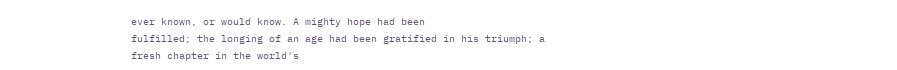ever known, or would know. A mighty hope had been
fulfilled; the longing of an age had been gratified in his triumph; a
fresh chapter in the world's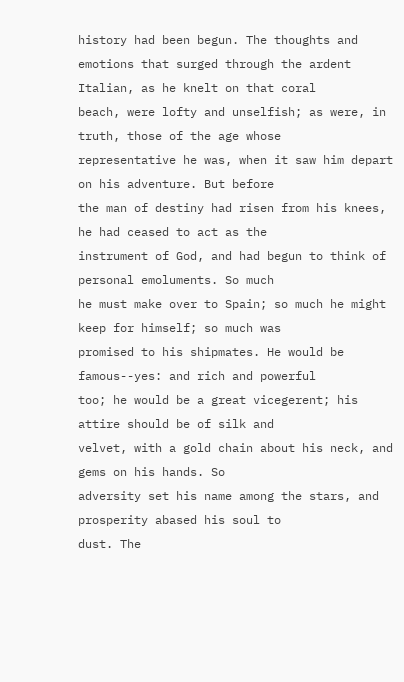history had been begun. The thoughts and
emotions that surged through the ardent Italian, as he knelt on that coral
beach, were lofty and unselfish; as were, in truth, those of the age whose
representative he was, when it saw him depart on his adventure. But before
the man of destiny had risen from his knees, he had ceased to act as the
instrument of God, and had begun to think of personal emoluments. So much
he must make over to Spain; so much he might keep for himself; so much was
promised to his shipmates. He would be famous--yes: and rich and powerful
too; he would be a great vicegerent; his attire should be of silk and
velvet, with a gold chain about his neck, and gems on his hands. So
adversity set his name among the stars, and prosperity abased his soul to
dust. The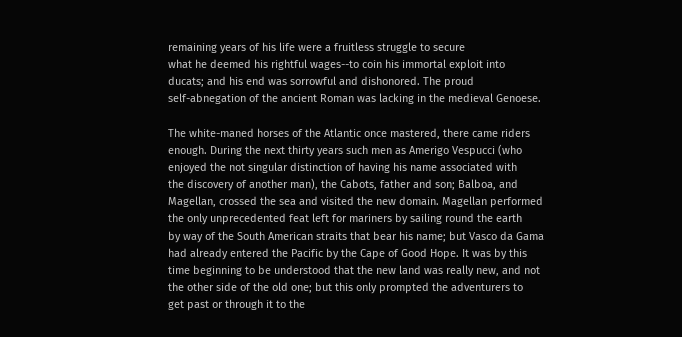remaining years of his life were a fruitless struggle to secure
what he deemed his rightful wages--to coin his immortal exploit into
ducats; and his end was sorrowful and dishonored. The proud
self-abnegation of the ancient Roman was lacking in the medieval Genoese.

The white-maned horses of the Atlantic once mastered, there came riders
enough. During the next thirty years such men as Amerigo Vespucci (who
enjoyed the not singular distinction of having his name associated with
the discovery of another man), the Cabots, father and son; Balboa, and
Magellan, crossed the sea and visited the new domain. Magellan performed
the only unprecedented feat left for mariners by sailing round the earth
by way of the South American straits that bear his name; but Vasco da Gama
had already entered the Pacific by the Cape of Good Hope. It was by this
time beginning to be understood that the new land was really new, and not
the other side of the old one; but this only prompted the adventurers to
get past or through it to the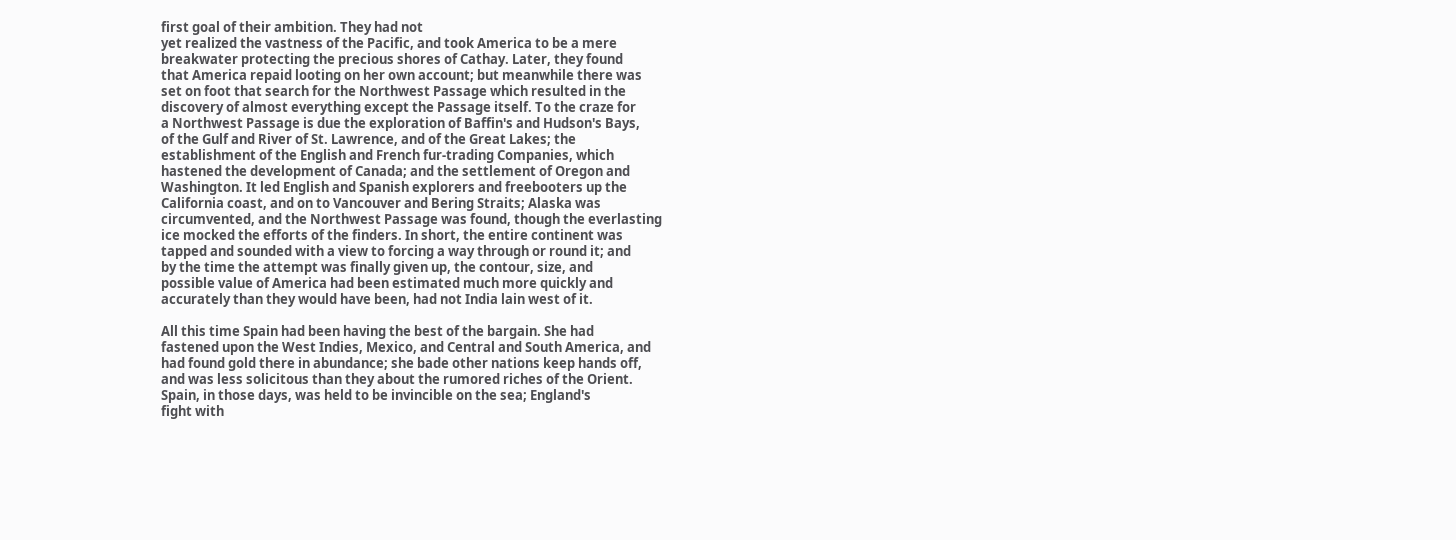first goal of their ambition. They had not
yet realized the vastness of the Pacific, and took America to be a mere
breakwater protecting the precious shores of Cathay. Later, they found
that America repaid looting on her own account; but meanwhile there was
set on foot that search for the Northwest Passage which resulted in the
discovery of almost everything except the Passage itself. To the craze for
a Northwest Passage is due the exploration of Baffin's and Hudson's Bays,
of the Gulf and River of St. Lawrence, and of the Great Lakes; the
establishment of the English and French fur-trading Companies, which
hastened the development of Canada; and the settlement of Oregon and
Washington. It led English and Spanish explorers and freebooters up the
California coast, and on to Vancouver and Bering Straits; Alaska was
circumvented, and the Northwest Passage was found, though the everlasting
ice mocked the efforts of the finders. In short, the entire continent was
tapped and sounded with a view to forcing a way through or round it; and
by the time the attempt was finally given up, the contour, size, and
possible value of America had been estimated much more quickly and
accurately than they would have been, had not India lain west of it.

All this time Spain had been having the best of the bargain. She had
fastened upon the West Indies, Mexico, and Central and South America, and
had found gold there in abundance; she bade other nations keep hands off,
and was less solicitous than they about the rumored riches of the Orient.
Spain, in those days, was held to be invincible on the sea; England's
fight with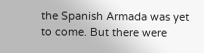the Spanish Armada was yet to come. But there were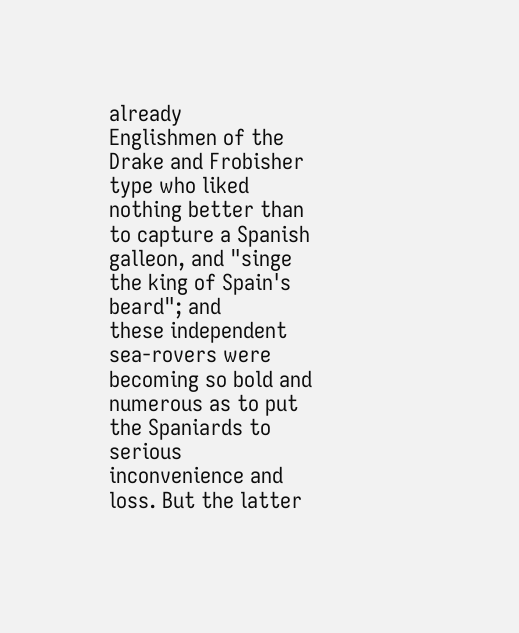already
Englishmen of the Drake and Frobisher type who liked nothing better than
to capture a Spanish galleon, and "singe the king of Spain's beard"; and
these independent sea-rovers were becoming so bold and numerous as to put
the Spaniards to serious inconvenience and loss. But the latter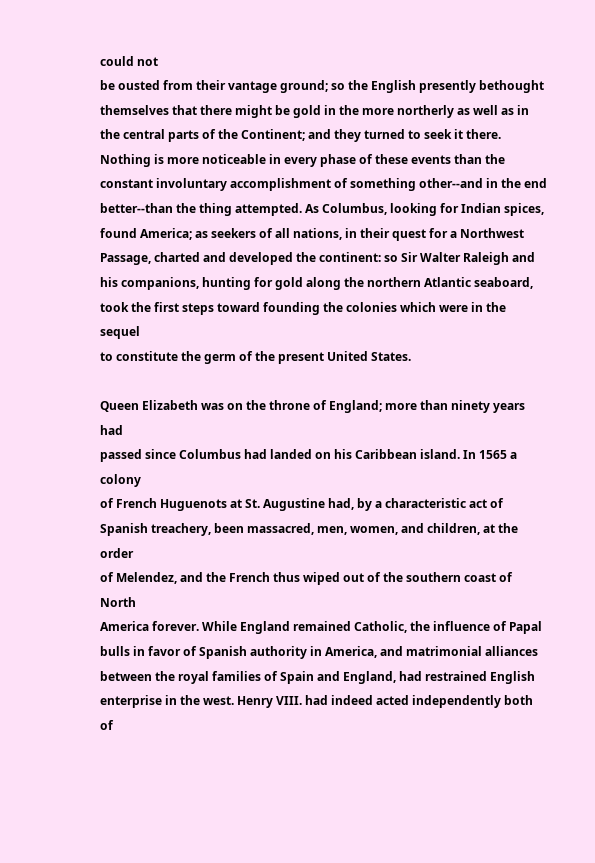could not
be ousted from their vantage ground; so the English presently bethought
themselves that there might be gold in the more northerly as well as in
the central parts of the Continent; and they turned to seek it there.
Nothing is more noticeable in every phase of these events than the
constant involuntary accomplishment of something other--and in the end
better--than the thing attempted. As Columbus, looking for Indian spices,
found America; as seekers of all nations, in their quest for a Northwest
Passage, charted and developed the continent: so Sir Walter Raleigh and
his companions, hunting for gold along the northern Atlantic seaboard,
took the first steps toward founding the colonies which were in the sequel
to constitute the germ of the present United States.

Queen Elizabeth was on the throne of England; more than ninety years had
passed since Columbus had landed on his Caribbean island. In 1565 a colony
of French Huguenots at St. Augustine had, by a characteristic act of
Spanish treachery, been massacred, men, women, and children, at the order
of Melendez, and the French thus wiped out of the southern coast of North
America forever. While England remained Catholic, the influence of Papal
bulls in favor of Spanish authority in America, and matrimonial alliances
between the royal families of Spain and England, had restrained English
enterprise in the west. Henry VIII. had indeed acted independently both of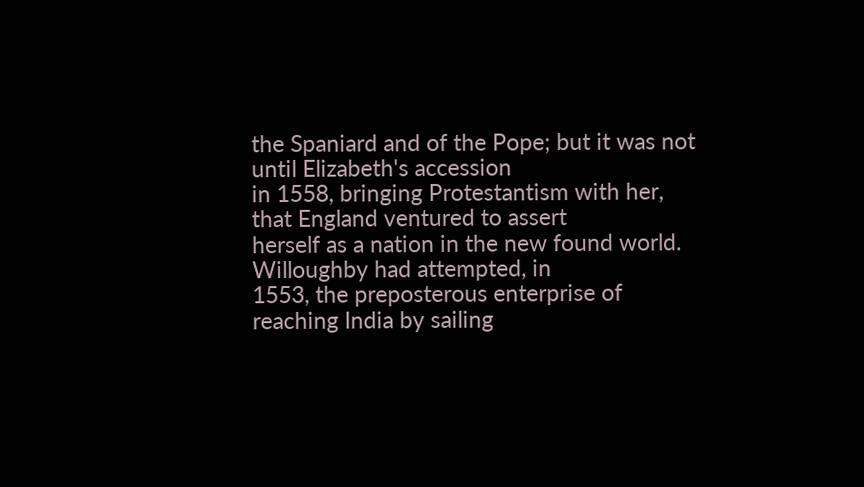the Spaniard and of the Pope; but it was not until Elizabeth's accession
in 1558, bringing Protestantism with her, that England ventured to assert
herself as a nation in the new found world. Willoughby had attempted, in
1553, the preposterous enterprise of reaching India by sailing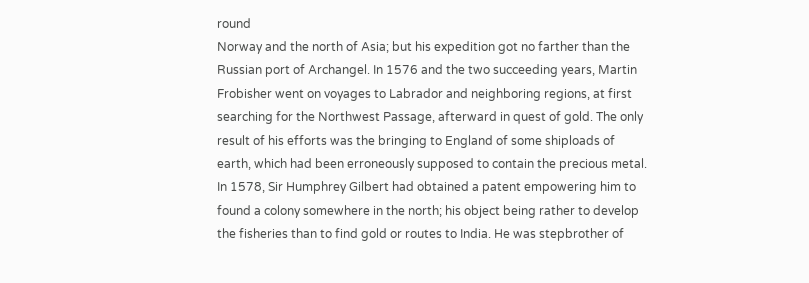round
Norway and the north of Asia; but his expedition got no farther than the
Russian port of Archangel. In 1576 and the two succeeding years, Martin
Frobisher went on voyages to Labrador and neighboring regions, at first
searching for the Northwest Passage, afterward in quest of gold. The only
result of his efforts was the bringing to England of some shiploads of
earth, which had been erroneously supposed to contain the precious metal.
In 1578, Sir Humphrey Gilbert had obtained a patent empowering him to
found a colony somewhere in the north; his object being rather to develop
the fisheries than to find gold or routes to India. He was stepbrother of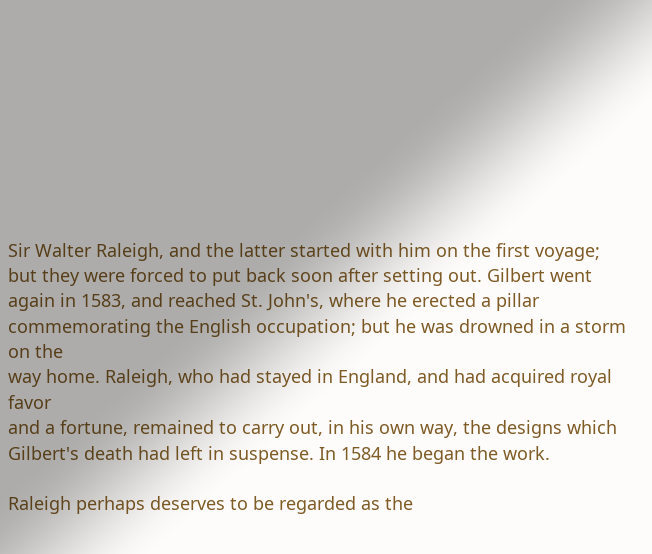Sir Walter Raleigh, and the latter started with him on the first voyage;
but they were forced to put back soon after setting out. Gilbert went
again in 1583, and reached St. John's, where he erected a pillar
commemorating the English occupation; but he was drowned in a storm on the
way home. Raleigh, who had stayed in England, and had acquired royal favor
and a fortune, remained to carry out, in his own way, the designs which
Gilbert's death had left in suspense. In 1584 he began the work.

Raleigh perhaps deserves to be regarded as the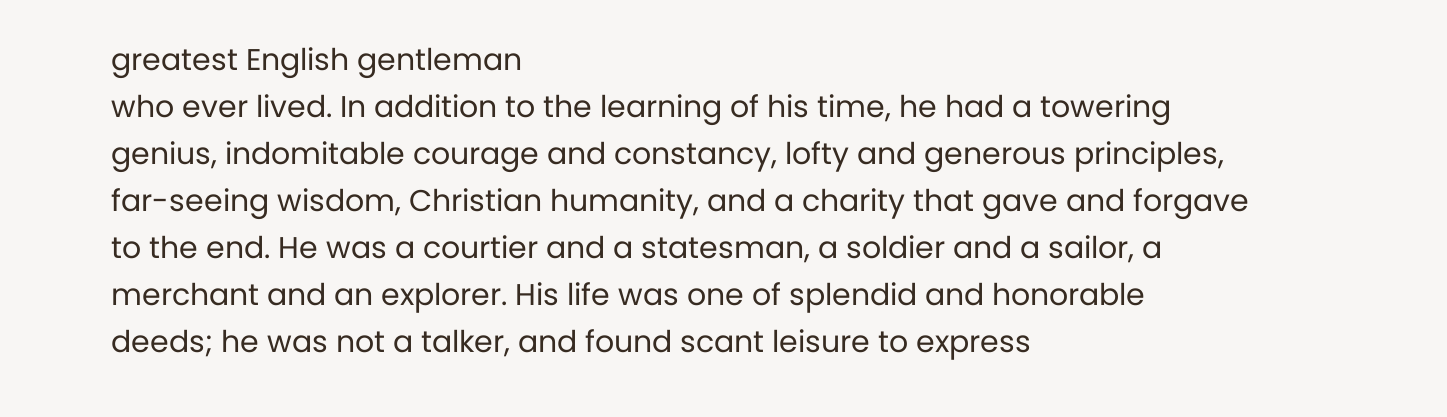greatest English gentleman
who ever lived. In addition to the learning of his time, he had a towering
genius, indomitable courage and constancy, lofty and generous principles,
far-seeing wisdom, Christian humanity, and a charity that gave and forgave
to the end. He was a courtier and a statesman, a soldier and a sailor, a
merchant and an explorer. His life was one of splendid and honorable
deeds; he was not a talker, and found scant leisure to express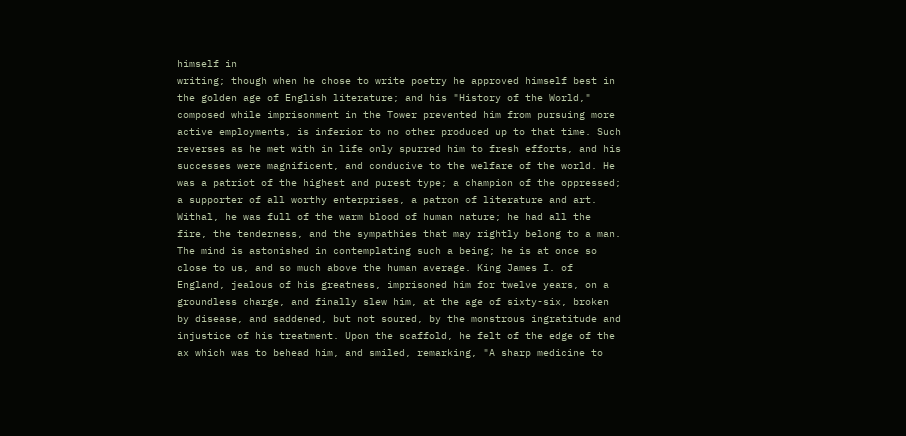himself in
writing; though when he chose to write poetry he approved himself best in
the golden age of English literature; and his "History of the World,"
composed while imprisonment in the Tower prevented him from pursuing more
active employments, is inferior to no other produced up to that time. Such
reverses as he met with in life only spurred him to fresh efforts, and his
successes were magnificent, and conducive to the welfare of the world. He
was a patriot of the highest and purest type; a champion of the oppressed;
a supporter of all worthy enterprises, a patron of literature and art.
Withal, he was full of the warm blood of human nature; he had all the
fire, the tenderness, and the sympathies that may rightly belong to a man.
The mind is astonished in contemplating such a being; he is at once so
close to us, and so much above the human average. King James I. of
England, jealous of his greatness, imprisoned him for twelve years, on a
groundless charge, and finally slew him, at the age of sixty-six, broken
by disease, and saddened, but not soured, by the monstrous ingratitude and
injustice of his treatment. Upon the scaffold, he felt of the edge of the
ax which was to behead him, and smiled, remarking, "A sharp medicine to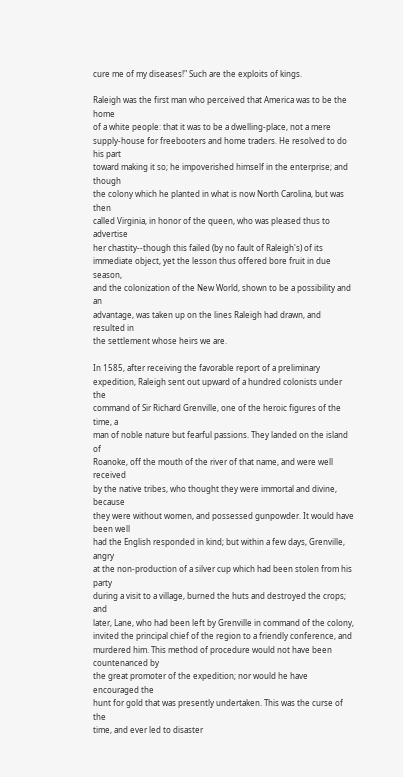cure me of my diseases!" Such are the exploits of kings.

Raleigh was the first man who perceived that America was to be the home
of a white people: that it was to be a dwelling-place, not a mere
supply-house for freebooters and home traders. He resolved to do his part
toward making it so; he impoverished himself in the enterprise; and though
the colony which he planted in what is now North Carolina, but was then
called Virginia, in honor of the queen, who was pleased thus to advertise
her chastity--though this failed (by no fault of Raleigh's) of its
immediate object, yet the lesson thus offered bore fruit in due season,
and the colonization of the New World, shown to be a possibility and an
advantage, was taken up on the lines Raleigh had drawn, and resulted in
the settlement whose heirs we are.

In 1585, after receiving the favorable report of a preliminary
expedition, Raleigh sent out upward of a hundred colonists under the
command of Sir Richard Grenville, one of the heroic figures of the time, a
man of noble nature but fearful passions. They landed on the island of
Roanoke, off the mouth of the river of that name, and were well received
by the native tribes, who thought they were immortal and divine, because
they were without women, and possessed gunpowder. It would have been well
had the English responded in kind; but within a few days, Grenville, angry
at the non-production of a silver cup which had been stolen from his party
during a visit to a village, burned the huts and destroyed the crops; and
later, Lane, who had been left by Grenville in command of the colony,
invited the principal chief of the region to a friendly conference, and
murdered him. This method of procedure would not have been countenanced by
the great promoter of the expedition; nor would he have encouraged the
hunt for gold that was presently undertaken. This was the curse of the
time, and ever led to disaster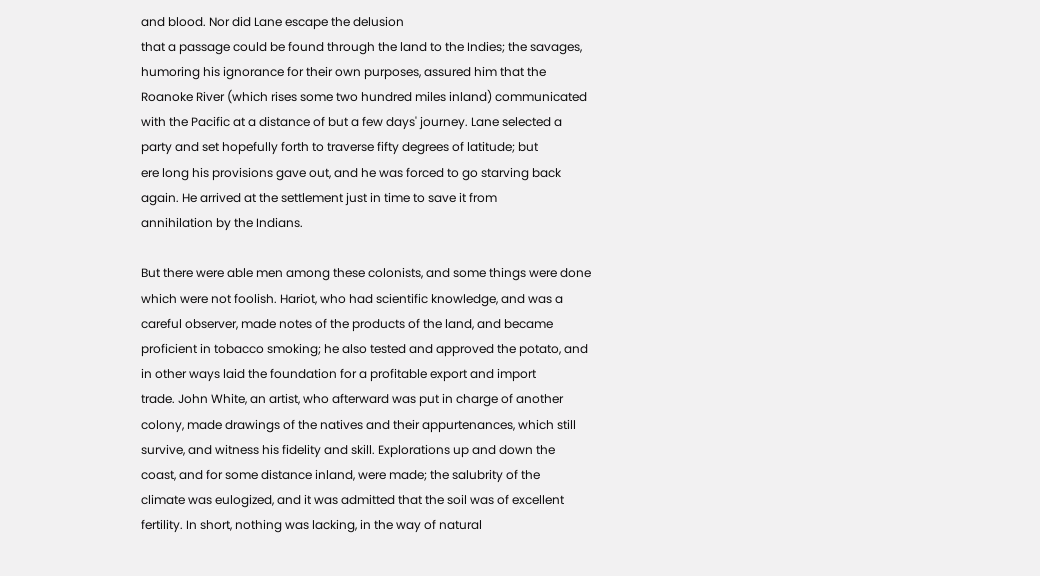and blood. Nor did Lane escape the delusion
that a passage could be found through the land to the Indies; the savages,
humoring his ignorance for their own purposes, assured him that the
Roanoke River (which rises some two hundred miles inland) communicated
with the Pacific at a distance of but a few days' journey. Lane selected a
party and set hopefully forth to traverse fifty degrees of latitude; but
ere long his provisions gave out, and he was forced to go starving back
again. He arrived at the settlement just in time to save it from
annihilation by the Indians.

But there were able men among these colonists, and some things were done
which were not foolish. Hariot, who had scientific knowledge, and was a
careful observer, made notes of the products of the land, and became
proficient in tobacco smoking; he also tested and approved the potato, and
in other ways laid the foundation for a profitable export and import
trade. John White, an artist, who afterward was put in charge of another
colony, made drawings of the natives and their appurtenances, which still
survive, and witness his fidelity and skill. Explorations up and down the
coast, and for some distance inland, were made; the salubrity of the
climate was eulogized, and it was admitted that the soil was of excellent
fertility. In short, nothing was lacking, in the way of natural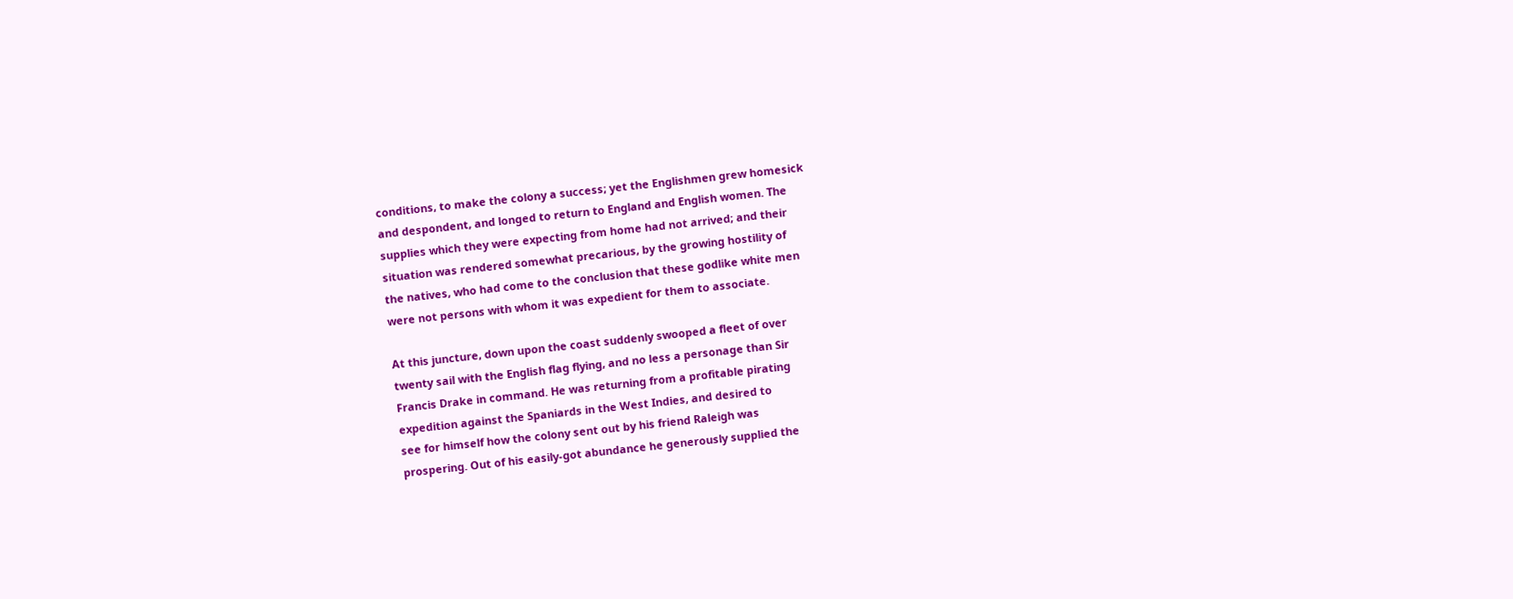conditions, to make the colony a success; yet the Englishmen grew homesick
and despondent, and longed to return to England and English women. The
supplies which they were expecting from home had not arrived; and their
situation was rendered somewhat precarious, by the growing hostility of
the natives, who had come to the conclusion that these godlike white men
were not persons with whom it was expedient for them to associate.

At this juncture, down upon the coast suddenly swooped a fleet of over
twenty sail with the English flag flying, and no less a personage than Sir
Francis Drake in command. He was returning from a profitable pirating
expedition against the Spaniards in the West Indies, and desired to
see for himself how the colony sent out by his friend Raleigh was
prospering. Out of his easily-got abundance he generously supplied the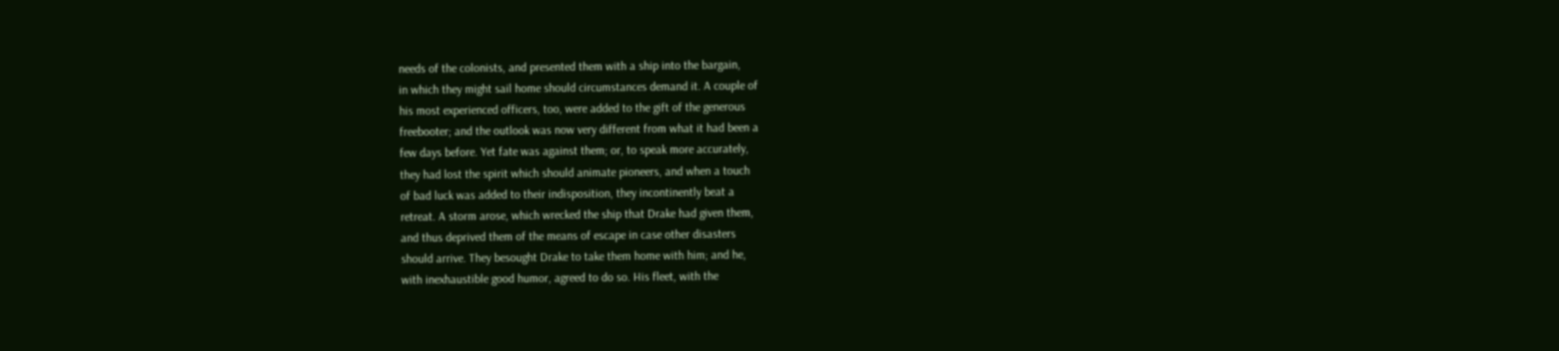needs of the colonists, and presented them with a ship into the bargain,
in which they might sail home should circumstances demand it. A couple of
his most experienced officers, too, were added to the gift of the generous
freebooter; and the outlook was now very different from what it had been a
few days before. Yet fate was against them; or, to speak more accurately,
they had lost the spirit which should animate pioneers, and when a touch
of bad luck was added to their indisposition, they incontinently beat a
retreat. A storm arose, which wrecked the ship that Drake had given them,
and thus deprived them of the means of escape in case other disasters
should arrive. They besought Drake to take them home with him; and he,
with inexhaustible good humor, agreed to do so. His fleet, with the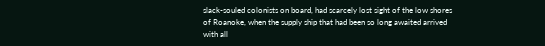slack-souled colonists on board, had scarcely lost sight of the low shores
of Roanoke, when the supply ship that had been so long awaited arrived
with all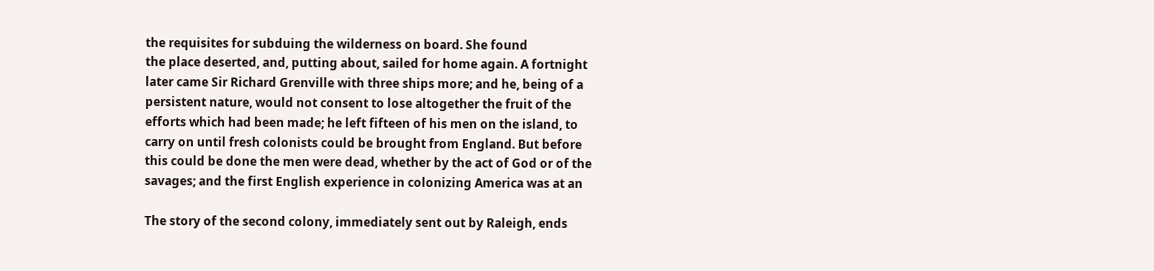the requisites for subduing the wilderness on board. She found
the place deserted, and, putting about, sailed for home again. A fortnight
later came Sir Richard Grenville with three ships more; and he, being of a
persistent nature, would not consent to lose altogether the fruit of the
efforts which had been made; he left fifteen of his men on the island, to
carry on until fresh colonists could be brought from England. But before
this could be done the men were dead, whether by the act of God or of the
savages; and the first English experience in colonizing America was at an

The story of the second colony, immediately sent out by Raleigh, ends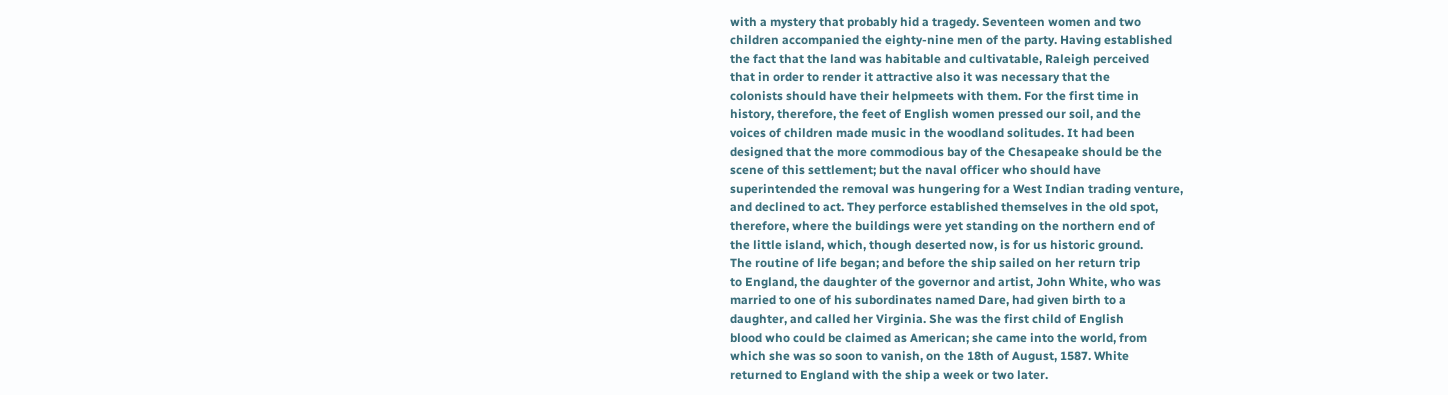with a mystery that probably hid a tragedy. Seventeen women and two
children accompanied the eighty-nine men of the party. Having established
the fact that the land was habitable and cultivatable, Raleigh perceived
that in order to render it attractive also it was necessary that the
colonists should have their helpmeets with them. For the first time in
history, therefore, the feet of English women pressed our soil, and the
voices of children made music in the woodland solitudes. It had been
designed that the more commodious bay of the Chesapeake should be the
scene of this settlement; but the naval officer who should have
superintended the removal was hungering for a West Indian trading venture,
and declined to act. They perforce established themselves in the old spot,
therefore, where the buildings were yet standing on the northern end of
the little island, which, though deserted now, is for us historic ground.
The routine of life began; and before the ship sailed on her return trip
to England, the daughter of the governor and artist, John White, who was
married to one of his subordinates named Dare, had given birth to a
daughter, and called her Virginia. She was the first child of English
blood who could be claimed as American; she came into the world, from
which she was so soon to vanish, on the 18th of August, 1587. White
returned to England with the ship a week or two later.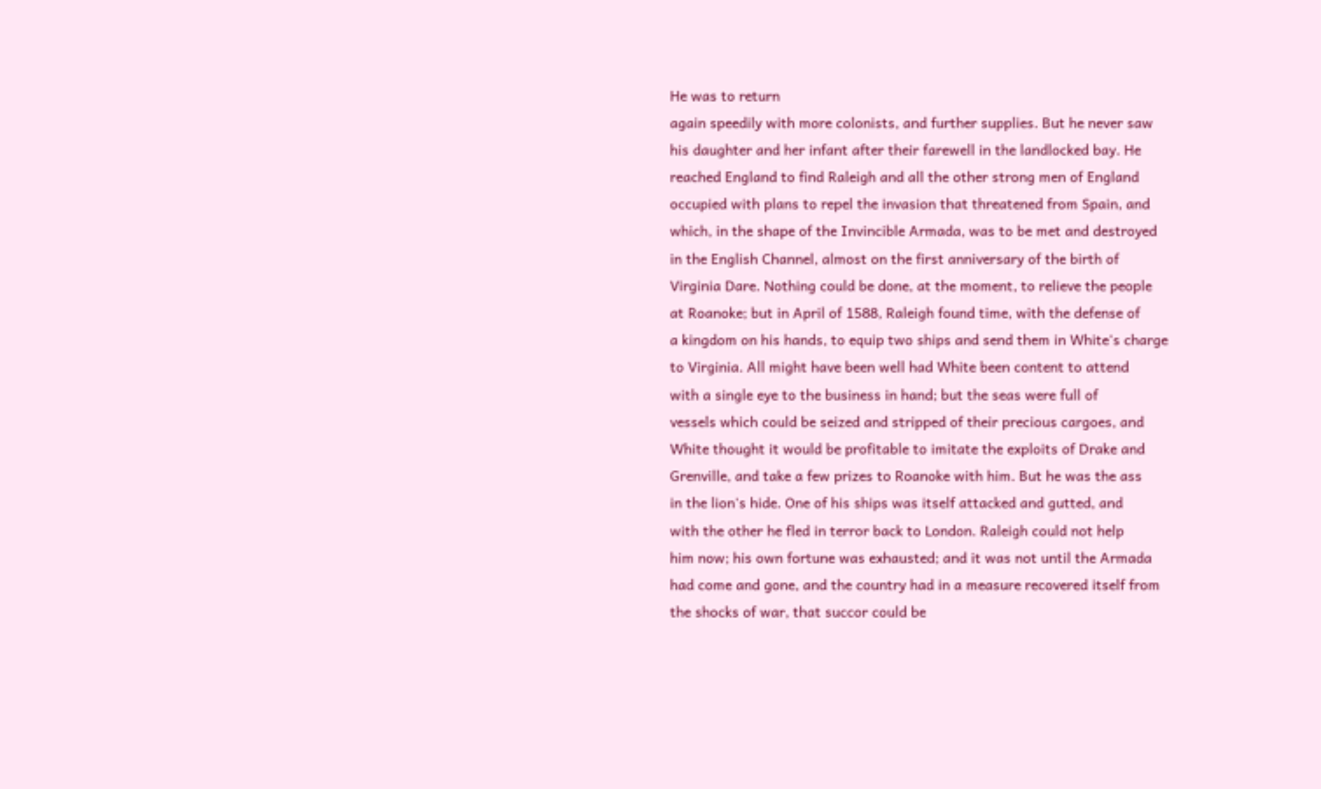He was to return
again speedily with more colonists, and further supplies. But he never saw
his daughter and her infant after their farewell in the landlocked bay. He
reached England to find Raleigh and all the other strong men of England
occupied with plans to repel the invasion that threatened from Spain, and
which, in the shape of the Invincible Armada, was to be met and destroyed
in the English Channel, almost on the first anniversary of the birth of
Virginia Dare. Nothing could be done, at the moment, to relieve the people
at Roanoke; but in April of 1588, Raleigh found time, with the defense of
a kingdom on his hands, to equip two ships and send them in White's charge
to Virginia. All might have been well had White been content to attend
with a single eye to the business in hand; but the seas were full of
vessels which could be seized and stripped of their precious cargoes, and
White thought it would be profitable to imitate the exploits of Drake and
Grenville, and take a few prizes to Roanoke with him. But he was the ass
in the lion's hide. One of his ships was itself attacked and gutted, and
with the other he fled in terror back to London. Raleigh could not help
him now; his own fortune was exhausted; and it was not until the Armada
had come and gone, and the country had in a measure recovered itself from
the shocks of war, that succor could be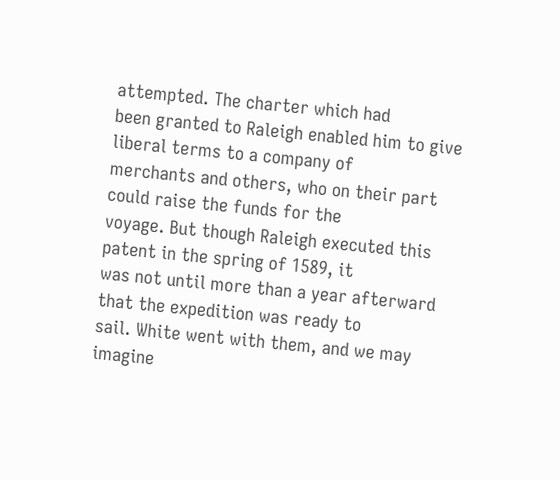attempted. The charter which had
been granted to Raleigh enabled him to give liberal terms to a company of
merchants and others, who on their part could raise the funds for the
voyage. But though Raleigh executed this patent in the spring of 1589, it
was not until more than a year afterward that the expedition was ready to
sail. White went with them, and we may imagine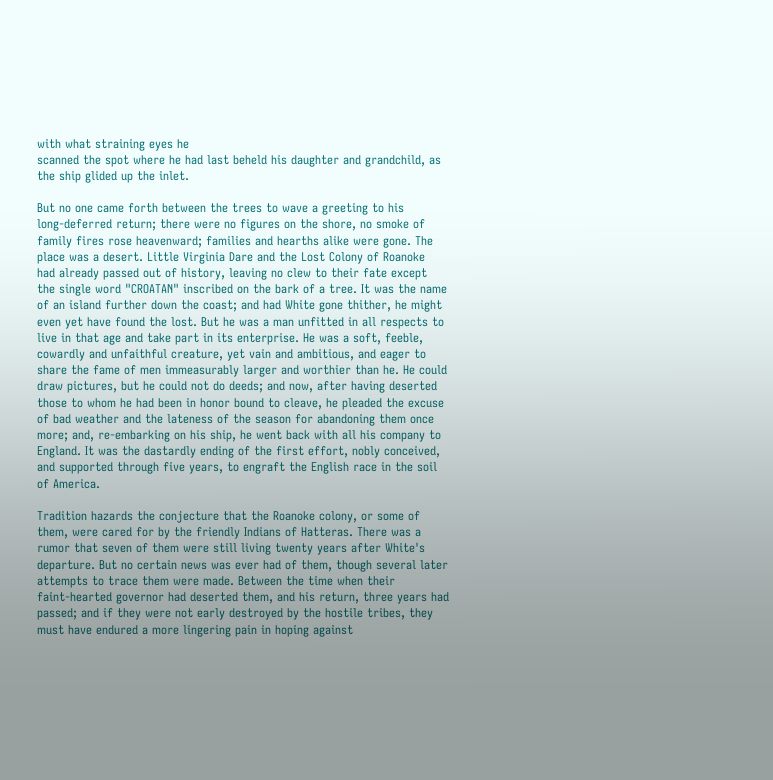with what straining eyes he
scanned the spot where he had last beheld his daughter and grandchild, as
the ship glided up the inlet.

But no one came forth between the trees to wave a greeting to his
long-deferred return; there were no figures on the shore, no smoke of
family fires rose heavenward; families and hearths alike were gone. The
place was a desert. Little Virginia Dare and the Lost Colony of Roanoke
had already passed out of history, leaving no clew to their fate except
the single word "CROATAN" inscribed on the bark of a tree. It was the name
of an island further down the coast; and had White gone thither, he might
even yet have found the lost. But he was a man unfitted in all respects to
live in that age and take part in its enterprise. He was a soft, feeble,
cowardly and unfaithful creature, yet vain and ambitious, and eager to
share the fame of men immeasurably larger and worthier than he. He could
draw pictures, but he could not do deeds; and now, after having deserted
those to whom he had been in honor bound to cleave, he pleaded the excuse
of bad weather and the lateness of the season for abandoning them once
more; and, re-embarking on his ship, he went back with all his company to
England. It was the dastardly ending of the first effort, nobly conceived,
and supported through five years, to engraft the English race in the soil
of America.

Tradition hazards the conjecture that the Roanoke colony, or some of
them, were cared for by the friendly Indians of Hatteras. There was a
rumor that seven of them were still living twenty years after White's
departure. But no certain news was ever had of them, though several later
attempts to trace them were made. Between the time when their
faint-hearted governor had deserted them, and his return, three years had
passed; and if they were not early destroyed by the hostile tribes, they
must have endured a more lingering pain in hoping against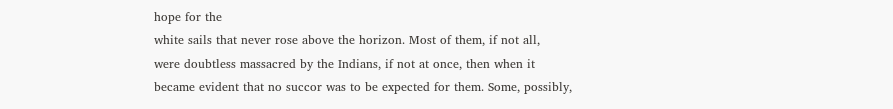hope for the
white sails that never rose above the horizon. Most of them, if not all,
were doubtless massacred by the Indians, if not at once, then when it
became evident that no succor was to be expected for them. Some, possibly,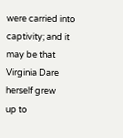were carried into captivity; and it may be that Virginia Dare herself grew
up to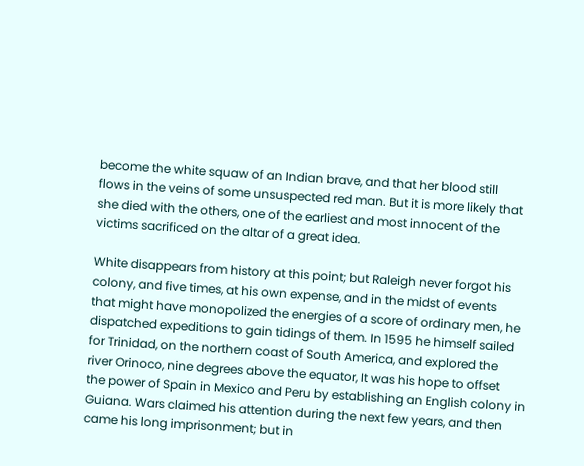become the white squaw of an Indian brave, and that her blood still
flows in the veins of some unsuspected red man. But it is more likely that
she died with the others, one of the earliest and most innocent of the
victims sacrificed on the altar of a great idea.

White disappears from history at this point; but Raleigh never forgot his
colony, and five times, at his own expense, and in the midst of events
that might have monopolized the energies of a score of ordinary men, he
dispatched expeditions to gain tidings of them. In 1595 he himself sailed
for Trinidad, on the northern coast of South America, and explored the
river Orinoco, nine degrees above the equator, It was his hope to offset
the power of Spain in Mexico and Peru by establishing an English colony in
Guiana. Wars claimed his attention during the next few years, and then
came his long imprisonment; but in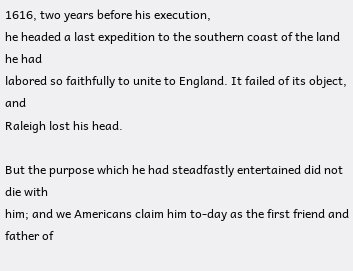1616, two years before his execution,
he headed a last expedition to the southern coast of the land he had
labored so faithfully to unite to England. It failed of its object, and
Raleigh lost his head.

But the purpose which he had steadfastly entertained did not die with
him; and we Americans claim him to-day as the first friend and father of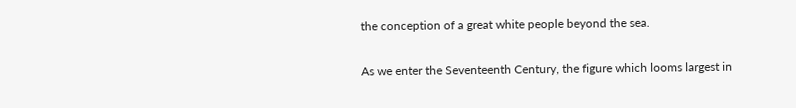the conception of a great white people beyond the sea.

As we enter the Seventeenth Century, the figure which looms largest in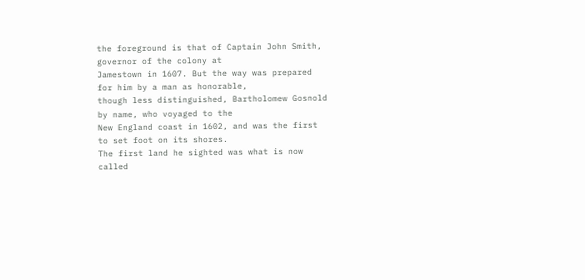the foreground is that of Captain John Smith, governor of the colony at
Jamestown in 1607. But the way was prepared for him by a man as honorable,
though less distinguished, Bartholomew Gosnold by name, who voyaged to the
New England coast in 1602, and was the first to set foot on its shores.
The first land he sighted was what is now called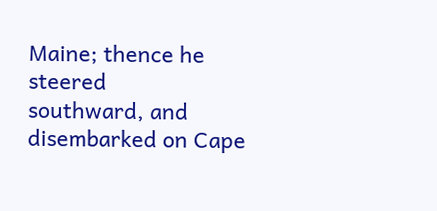Maine; thence he steered
southward, and disembarked on Cape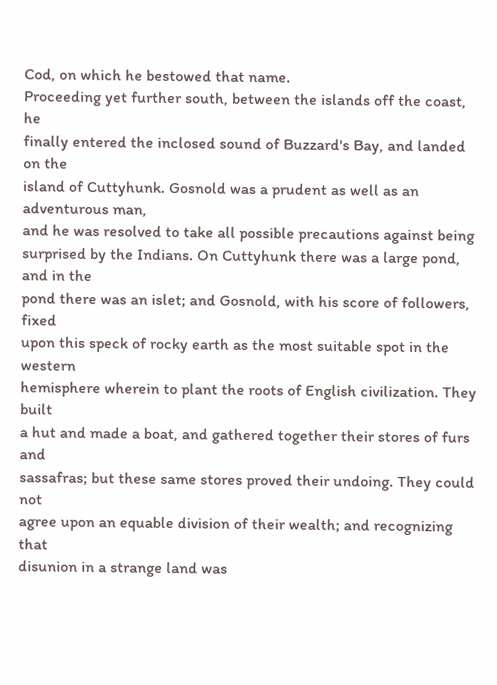Cod, on which he bestowed that name.
Proceeding yet further south, between the islands off the coast, he
finally entered the inclosed sound of Buzzard's Bay, and landed on the
island of Cuttyhunk. Gosnold was a prudent as well as an adventurous man,
and he was resolved to take all possible precautions against being
surprised by the Indians. On Cuttyhunk there was a large pond, and in the
pond there was an islet; and Gosnold, with his score of followers, fixed
upon this speck of rocky earth as the most suitable spot in the western
hemisphere wherein to plant the roots of English civilization. They built
a hut and made a boat, and gathered together their stores of furs and
sassafras; but these same stores proved their undoing. They could not
agree upon an equable division of their wealth; and recognizing that
disunion in a strange land was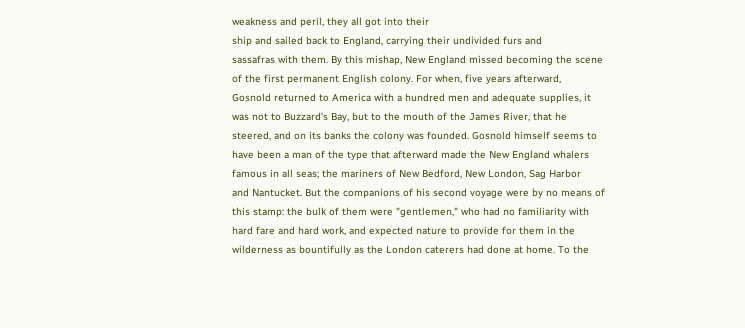weakness and peril, they all got into their
ship and sailed back to England, carrying their undivided furs and
sassafras with them. By this mishap, New England missed becoming the scene
of the first permanent English colony. For when, five years afterward,
Gosnold returned to America with a hundred men and adequate supplies, it
was not to Buzzard's Bay, but to the mouth of the James River, that he
steered, and on its banks the colony was founded. Gosnold himself seems to
have been a man of the type that afterward made the New England whalers
famous in all seas; the mariners of New Bedford, New London, Sag Harbor
and Nantucket. But the companions of his second voyage were by no means of
this stamp: the bulk of them were "gentlemen," who had no familiarity with
hard fare and hard work, and expected nature to provide for them in the
wilderness as bountifully as the London caterers had done at home. To the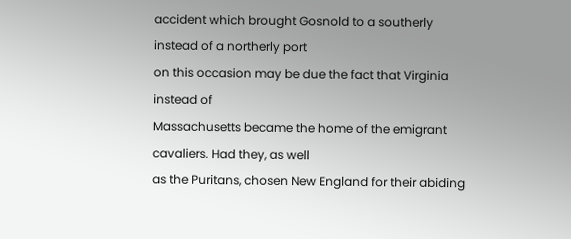accident which brought Gosnold to a southerly instead of a northerly port
on this occasion may be due the fact that Virginia instead of
Massachusetts became the home of the emigrant cavaliers. Had they, as well
as the Puritans, chosen New England for their abiding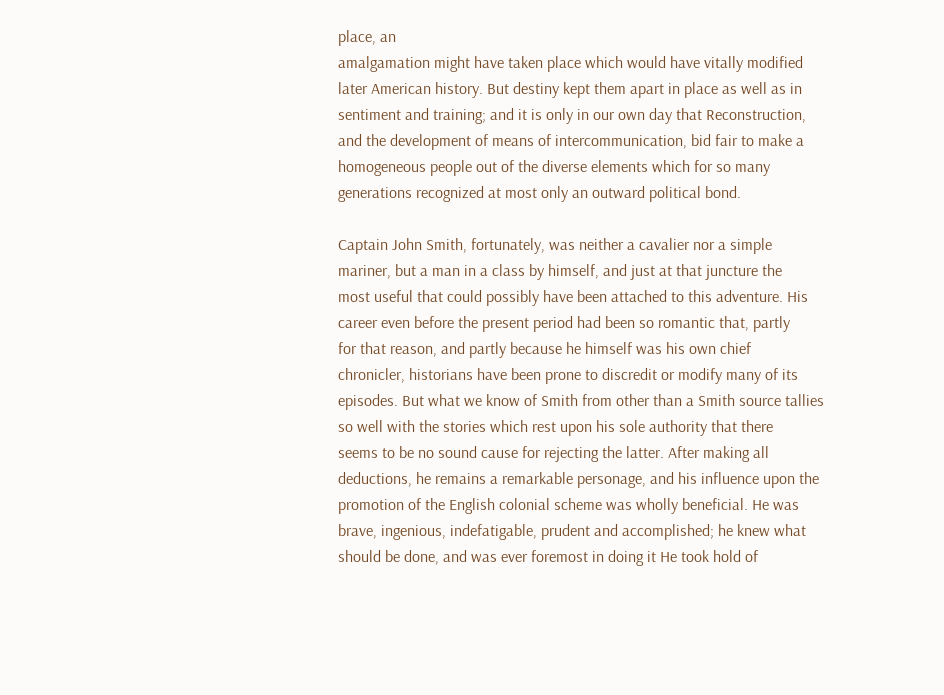place, an
amalgamation might have taken place which would have vitally modified
later American history. But destiny kept them apart in place as well as in
sentiment and training; and it is only in our own day that Reconstruction,
and the development of means of intercommunication, bid fair to make a
homogeneous people out of the diverse elements which for so many
generations recognized at most only an outward political bond.

Captain John Smith, fortunately, was neither a cavalier nor a simple
mariner, but a man in a class by himself, and just at that juncture the
most useful that could possibly have been attached to this adventure. His
career even before the present period had been so romantic that, partly
for that reason, and partly because he himself was his own chief
chronicler, historians have been prone to discredit or modify many of its
episodes. But what we know of Smith from other than a Smith source tallies
so well with the stories which rest upon his sole authority that there
seems to be no sound cause for rejecting the latter. After making all
deductions, he remains a remarkable personage, and his influence upon the
promotion of the English colonial scheme was wholly beneficial. He was
brave, ingenious, indefatigable, prudent and accomplished; he knew what
should be done, and was ever foremost in doing it He took hold of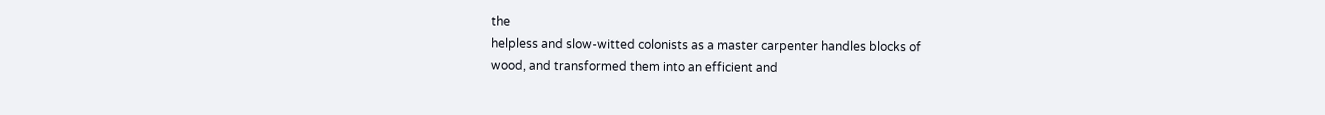the
helpless and slow-witted colonists as a master carpenter handles blocks of
wood, and transformed them into an efficient and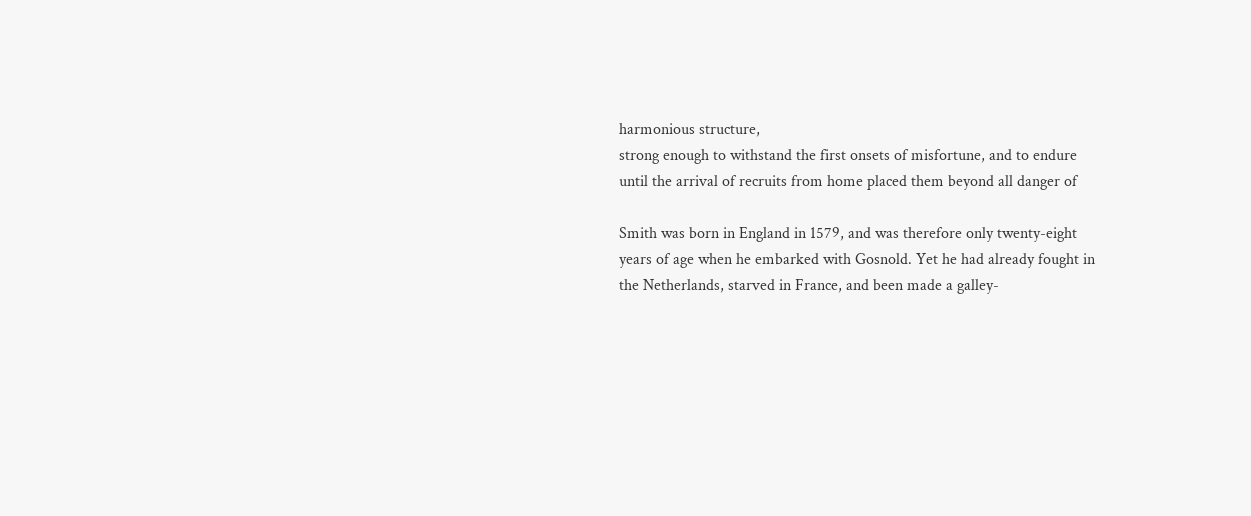harmonious structure,
strong enough to withstand the first onsets of misfortune, and to endure
until the arrival of recruits from home placed them beyond all danger of

Smith was born in England in 1579, and was therefore only twenty-eight
years of age when he embarked with Gosnold. Yet he had already fought in
the Netherlands, starved in France, and been made a galley-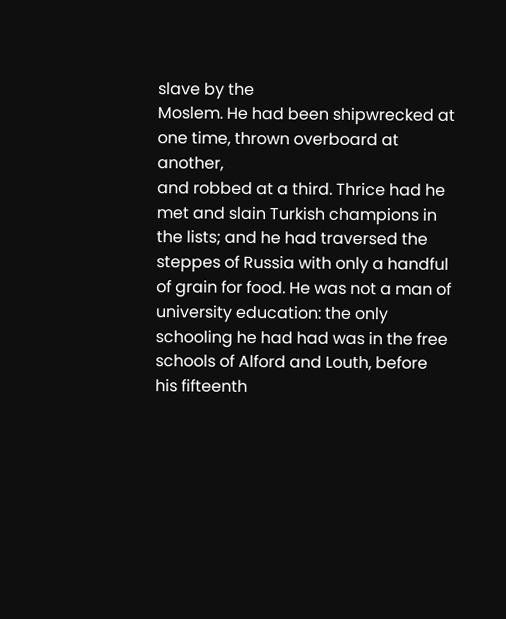slave by the
Moslem. He had been shipwrecked at one time, thrown overboard at another,
and robbed at a third. Thrice had he met and slain Turkish champions in
the lists; and he had traversed the steppes of Russia with only a handful
of grain for food. He was not a man of university education: the only
schooling he had had was in the free schools of Alford and Louth, before
his fifteenth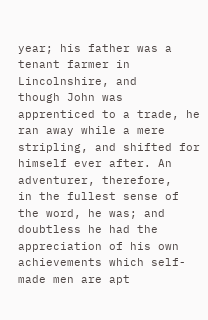year; his father was a tenant farmer in Lincolnshire, and
though John was apprenticed to a trade, he ran away while a mere
stripling, and shifted for himself ever after. An adventurer, therefore,
in the fullest sense of the word, he was; and doubtless he had the
appreciation of his own achievements which self-made men are apt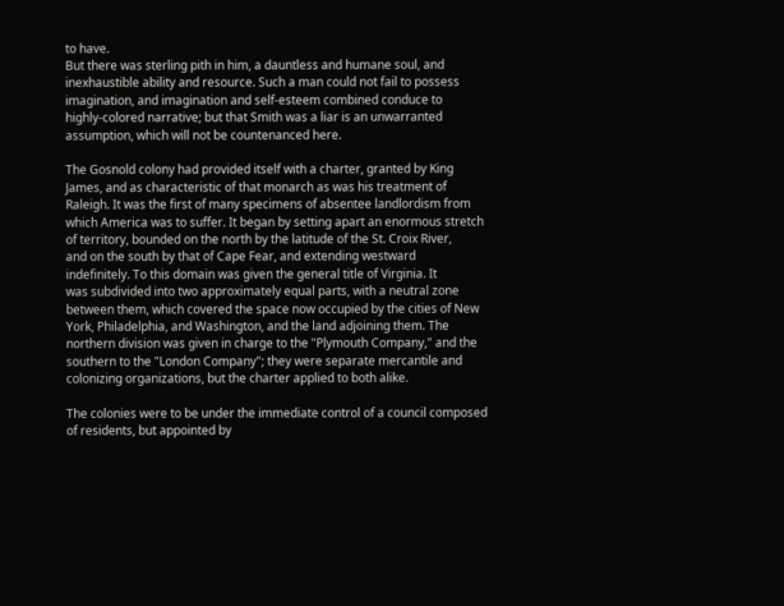to have.
But there was sterling pith in him, a dauntless and humane soul, and
inexhaustible ability and resource. Such a man could not fail to possess
imagination, and imagination and self-esteem combined conduce to
highly-colored narrative; but that Smith was a liar is an unwarranted
assumption, which will not be countenanced here.

The Gosnold colony had provided itself with a charter, granted by King
James, and as characteristic of that monarch as was his treatment of
Raleigh. It was the first of many specimens of absentee landlordism from
which America was to suffer. It began by setting apart an enormous stretch
of territory, bounded on the north by the latitude of the St. Croix River,
and on the south by that of Cape Fear, and extending westward
indefinitely. To this domain was given the general title of Virginia. It
was subdivided into two approximately equal parts, with a neutral zone
between them, which covered the space now occupied by the cities of New
York, Philadelphia, and Washington, and the land adjoining them. The
northern division was given in charge to the "Plymouth Company," and the
southern to the "London Company"; they were separate mercantile and
colonizing organizations, but the charter applied to both alike.

The colonies were to be under the immediate control of a council composed
of residents, but appointed by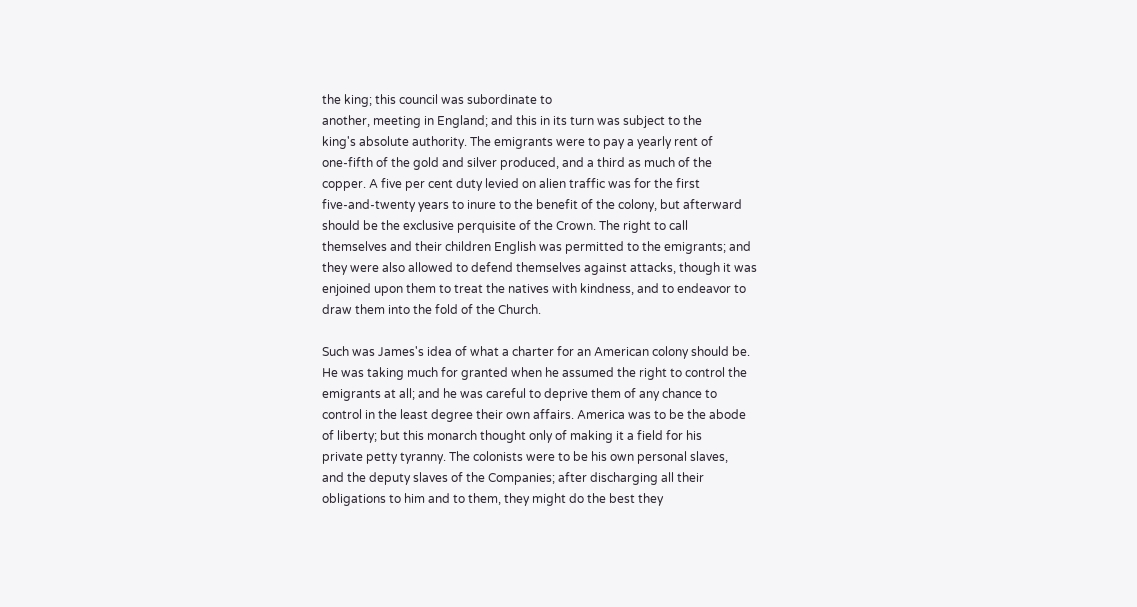the king; this council was subordinate to
another, meeting in England; and this in its turn was subject to the
king's absolute authority. The emigrants were to pay a yearly rent of
one-fifth of the gold and silver produced, and a third as much of the
copper. A five per cent duty levied on alien traffic was for the first
five-and-twenty years to inure to the benefit of the colony, but afterward
should be the exclusive perquisite of the Crown. The right to call
themselves and their children English was permitted to the emigrants; and
they were also allowed to defend themselves against attacks, though it was
enjoined upon them to treat the natives with kindness, and to endeavor to
draw them into the fold of the Church.

Such was James's idea of what a charter for an American colony should be.
He was taking much for granted when he assumed the right to control the
emigrants at all; and he was careful to deprive them of any chance to
control in the least degree their own affairs. America was to be the abode
of liberty; but this monarch thought only of making it a field for his
private petty tyranny. The colonists were to be his own personal slaves,
and the deputy slaves of the Companies; after discharging all their
obligations to him and to them, they might do the best they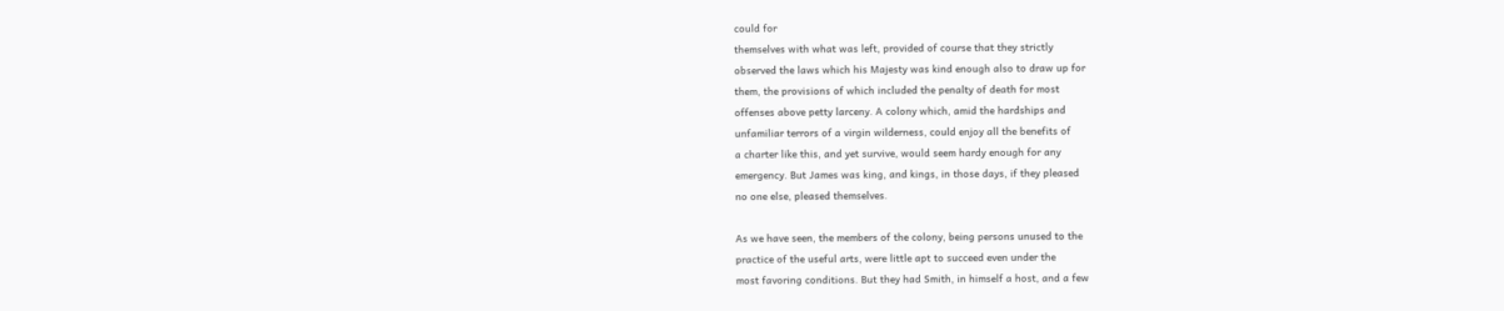could for
themselves with what was left, provided of course that they strictly
observed the laws which his Majesty was kind enough also to draw up for
them, the provisions of which included the penalty of death for most
offenses above petty larceny. A colony which, amid the hardships and
unfamiliar terrors of a virgin wilderness, could enjoy all the benefits of
a charter like this, and yet survive, would seem hardy enough for any
emergency. But James was king, and kings, in those days, if they pleased
no one else, pleased themselves.

As we have seen, the members of the colony, being persons unused to the
practice of the useful arts, were little apt to succeed even under the
most favoring conditions. But they had Smith, in himself a host, and a few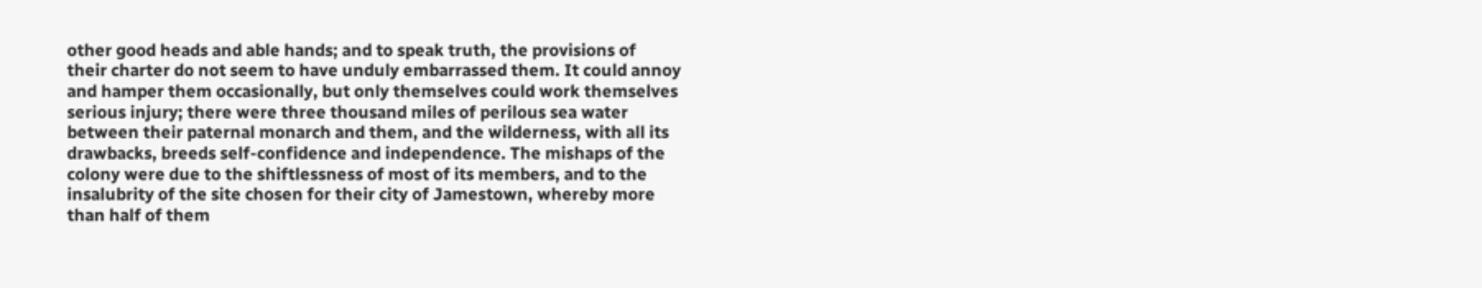other good heads and able hands; and to speak truth, the provisions of
their charter do not seem to have unduly embarrassed them. It could annoy
and hamper them occasionally, but only themselves could work themselves
serious injury; there were three thousand miles of perilous sea water
between their paternal monarch and them, and the wilderness, with all its
drawbacks, breeds self-confidence and independence. The mishaps of the
colony were due to the shiftlessness of most of its members, and to the
insalubrity of the site chosen for their city of Jamestown, whereby more
than half of them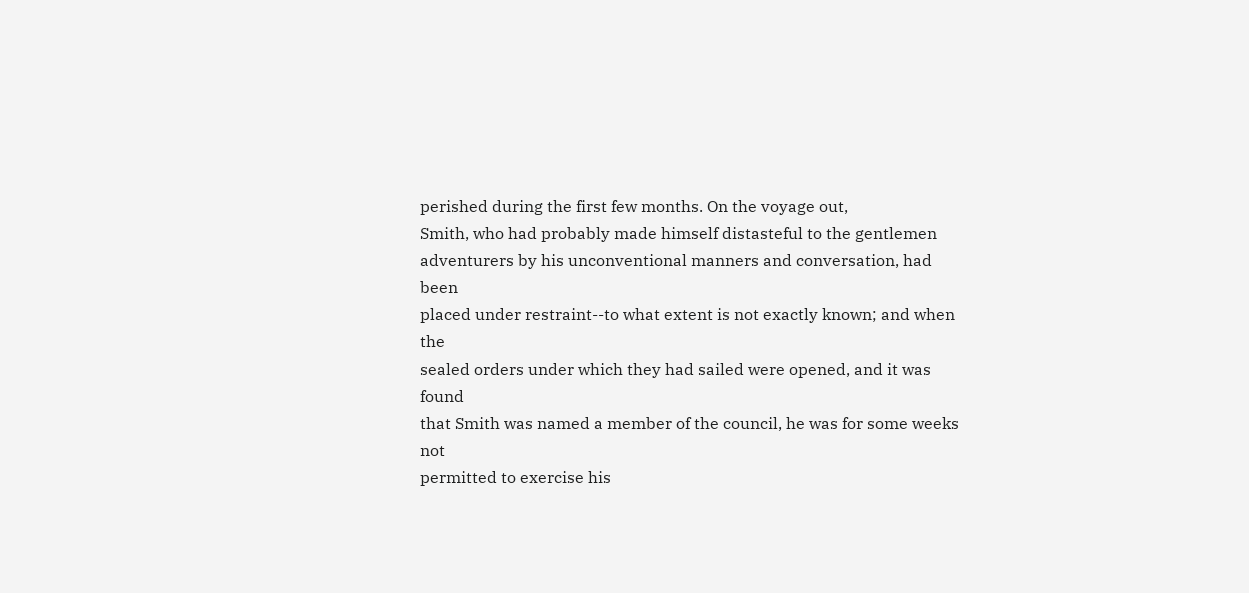perished during the first few months. On the voyage out,
Smith, who had probably made himself distasteful to the gentlemen
adventurers by his unconventional manners and conversation, had been
placed under restraint--to what extent is not exactly known; and when the
sealed orders under which they had sailed were opened, and it was found
that Smith was named a member of the council, he was for some weeks not
permitted to exercise his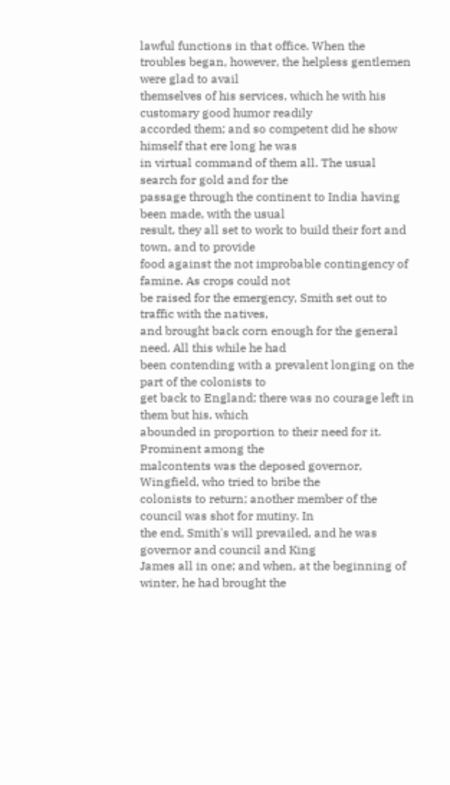lawful functions in that office. When the
troubles began, however, the helpless gentlemen were glad to avail
themselves of his services, which he with his customary good humor readily
accorded them; and so competent did he show himself that ere long he was
in virtual command of them all. The usual search for gold and for the
passage through the continent to India having been made, with the usual
result, they all set to work to build their fort and town, and to provide
food against the not improbable contingency of famine. As crops could not
be raised for the emergency, Smith set out to traffic with the natives,
and brought back corn enough for the general need. All this while he had
been contending with a prevalent longing on the part of the colonists to
get back to England; there was no courage left in them but his, which
abounded in proportion to their need for it. Prominent among the
malcontents was the deposed governor, Wingfield, who tried to bribe the
colonists to return; another member of the council was shot for mutiny. In
the end, Smith's will prevailed, and he was governor and council and King
James all in one; and when, at the beginning of winter, he had brought the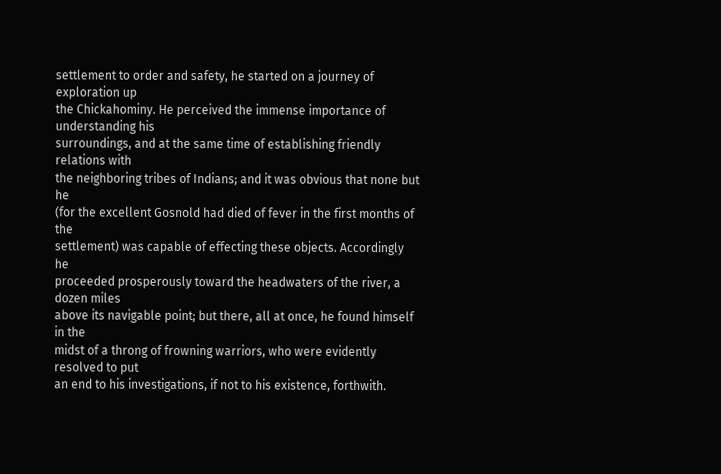settlement to order and safety, he started on a journey of exploration up
the Chickahominy. He perceived the immense importance of understanding his
surroundings, and at the same time of establishing friendly relations with
the neighboring tribes of Indians; and it was obvious that none but he
(for the excellent Gosnold had died of fever in the first months of the
settlement) was capable of effecting these objects. Accordingly he
proceeded prosperously toward the headwaters of the river, a dozen miles
above its navigable point; but there, all at once, he found himself in the
midst of a throng of frowning warriors, who were evidently resolved to put
an end to his investigations, if not to his existence, forthwith.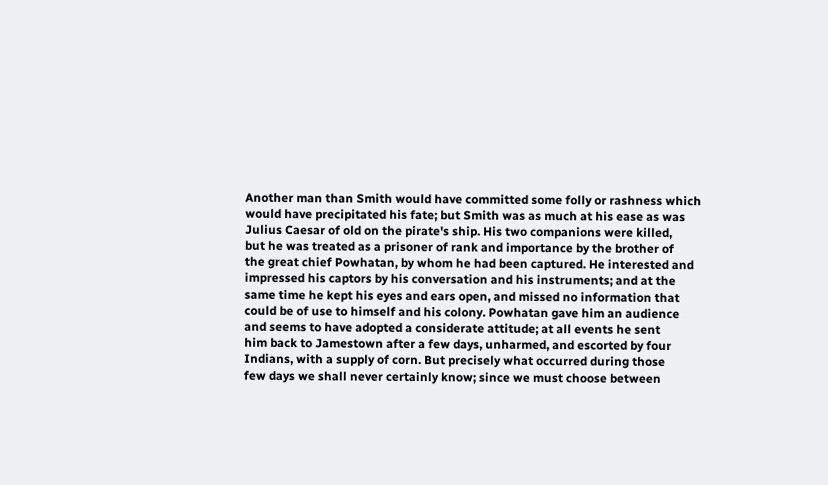Another man than Smith would have committed some folly or rashness which
would have precipitated his fate; but Smith was as much at his ease as was
Julius Caesar of old on the pirate's ship. His two companions were killed,
but he was treated as a prisoner of rank and importance by the brother of
the great chief Powhatan, by whom he had been captured. He interested and
impressed his captors by his conversation and his instruments; and at the
same time he kept his eyes and ears open, and missed no information that
could be of use to himself and his colony. Powhatan gave him an audience
and seems to have adopted a considerate attitude; at all events he sent
him back to Jamestown after a few days, unharmed, and escorted by four
Indians, with a supply of corn. But precisely what occurred during those
few days we shall never certainly know; since we must choose between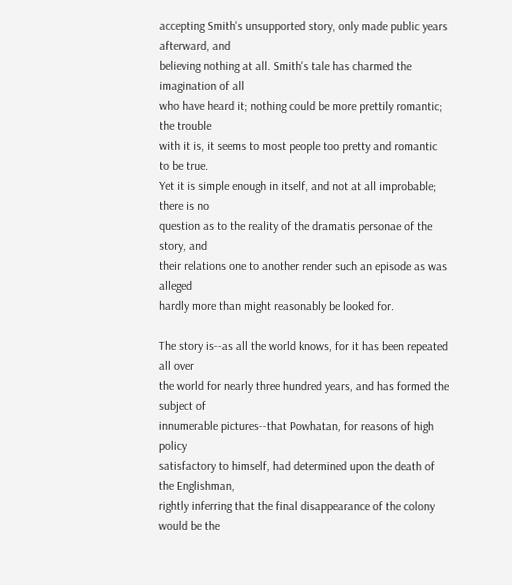accepting Smith's unsupported story, only made public years afterward, and
believing nothing at all. Smith's tale has charmed the imagination of all
who have heard it; nothing could be more prettily romantic; the trouble
with it is, it seems to most people too pretty and romantic to be true.
Yet it is simple enough in itself, and not at all improbable; there is no
question as to the reality of the dramatis personae of the story, and
their relations one to another render such an episode as was alleged
hardly more than might reasonably be looked for.

The story is--as all the world knows, for it has been repeated all over
the world for nearly three hundred years, and has formed the subject of
innumerable pictures--that Powhatan, for reasons of high policy
satisfactory to himself, had determined upon the death of the Englishman,
rightly inferring that the final disappearance of the colony would be the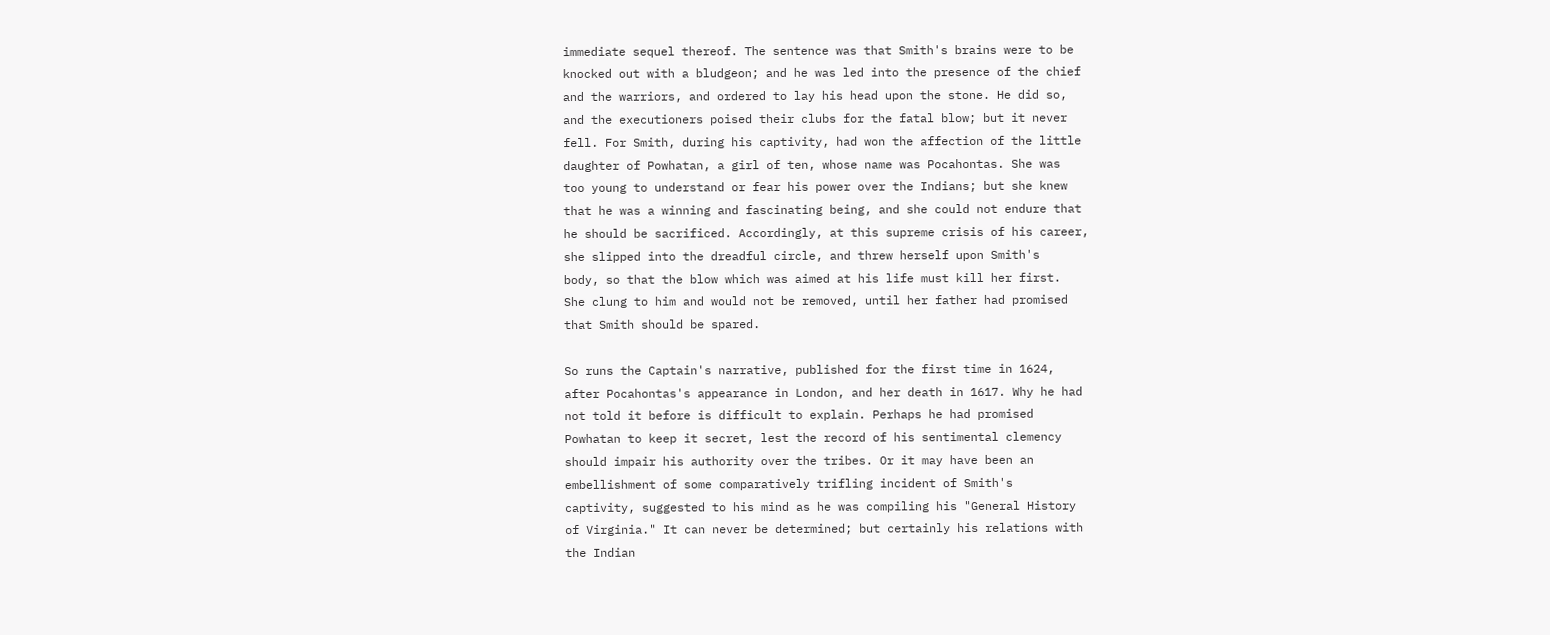immediate sequel thereof. The sentence was that Smith's brains were to be
knocked out with a bludgeon; and he was led into the presence of the chief
and the warriors, and ordered to lay his head upon the stone. He did so,
and the executioners poised their clubs for the fatal blow; but it never
fell. For Smith, during his captivity, had won the affection of the little
daughter of Powhatan, a girl of ten, whose name was Pocahontas. She was
too young to understand or fear his power over the Indians; but she knew
that he was a winning and fascinating being, and she could not endure that
he should be sacrificed. Accordingly, at this supreme crisis of his career,
she slipped into the dreadful circle, and threw herself upon Smith's
body, so that the blow which was aimed at his life must kill her first.
She clung to him and would not be removed, until her father had promised
that Smith should be spared.

So runs the Captain's narrative, published for the first time in 1624,
after Pocahontas's appearance in London, and her death in 1617. Why he had
not told it before is difficult to explain. Perhaps he had promised
Powhatan to keep it secret, lest the record of his sentimental clemency
should impair his authority over the tribes. Or it may have been an
embellishment of some comparatively trifling incident of Smith's
captivity, suggested to his mind as he was compiling his "General History
of Virginia." It can never be determined; but certainly his relations with
the Indian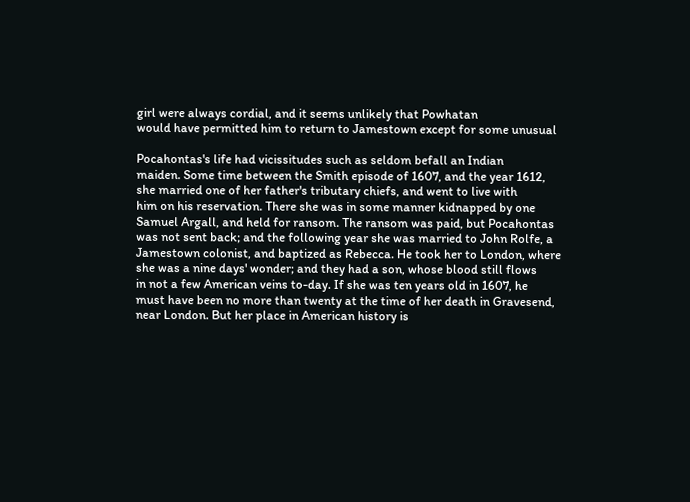girl were always cordial, and it seems unlikely that Powhatan
would have permitted him to return to Jamestown except for some unusual

Pocahontas's life had vicissitudes such as seldom befall an Indian
maiden. Some time between the Smith episode of 1607, and the year 1612,
she married one of her father's tributary chiefs, and went to live with
him on his reservation. There she was in some manner kidnapped by one
Samuel Argall, and held for ransom. The ransom was paid, but Pocahontas
was not sent back; and the following year she was married to John Rolfe, a
Jamestown colonist, and baptized as Rebecca. He took her to London, where
she was a nine days' wonder; and they had a son, whose blood still flows
in not a few American veins to-day. If she was ten years old in 1607, he
must have been no more than twenty at the time of her death in Gravesend,
near London. But her place in American history is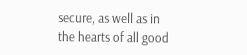secure, as well as in
the hearts of all good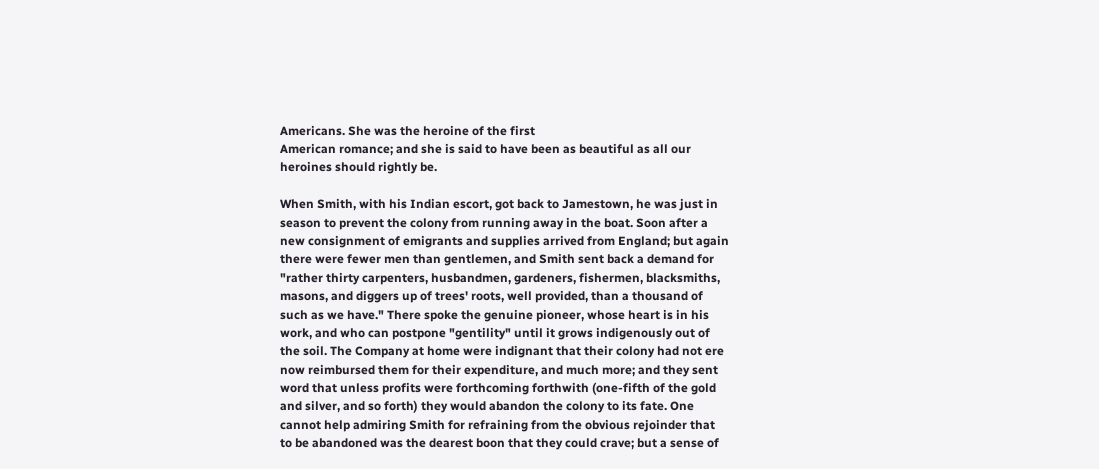Americans. She was the heroine of the first
American romance; and she is said to have been as beautiful as all our
heroines should rightly be.

When Smith, with his Indian escort, got back to Jamestown, he was just in
season to prevent the colony from running away in the boat. Soon after a
new consignment of emigrants and supplies arrived from England; but again
there were fewer men than gentlemen, and Smith sent back a demand for
"rather thirty carpenters, husbandmen, gardeners, fishermen, blacksmiths,
masons, and diggers up of trees' roots, well provided, than a thousand of
such as we have." There spoke the genuine pioneer, whose heart is in his
work, and who can postpone "gentility" until it grows indigenously out of
the soil. The Company at home were indignant that their colony had not ere
now reimbursed them for their expenditure, and much more; and they sent
word that unless profits were forthcoming forthwith (one-fifth of the gold
and silver, and so forth) they would abandon the colony to its fate. One
cannot help admiring Smith for refraining from the obvious rejoinder that
to be abandoned was the dearest boon that they could crave; but a sense of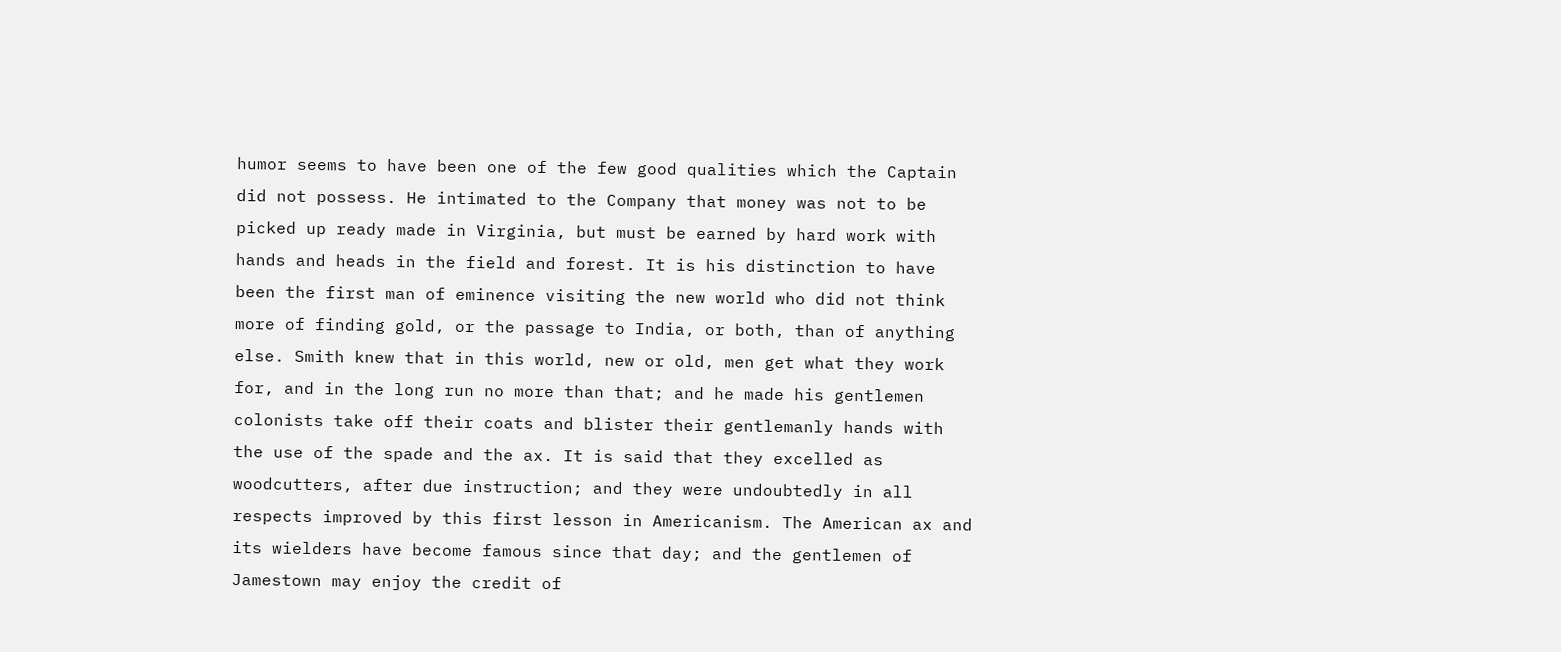humor seems to have been one of the few good qualities which the Captain
did not possess. He intimated to the Company that money was not to be
picked up ready made in Virginia, but must be earned by hard work with
hands and heads in the field and forest. It is his distinction to have
been the first man of eminence visiting the new world who did not think
more of finding gold, or the passage to India, or both, than of anything
else. Smith knew that in this world, new or old, men get what they work
for, and in the long run no more than that; and he made his gentlemen
colonists take off their coats and blister their gentlemanly hands with
the use of the spade and the ax. It is said that they excelled as
woodcutters, after due instruction; and they were undoubtedly in all
respects improved by this first lesson in Americanism. The American ax and
its wielders have become famous since that day; and the gentlemen of
Jamestown may enjoy the credit of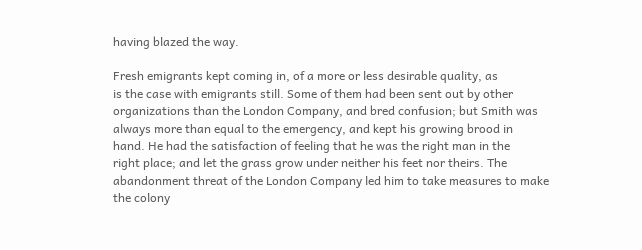having blazed the way.

Fresh emigrants kept coming in, of a more or less desirable quality, as
is the case with emigrants still. Some of them had been sent out by other
organizations than the London Company, and bred confusion; but Smith was
always more than equal to the emergency, and kept his growing brood in
hand. He had the satisfaction of feeling that he was the right man in the
right place; and let the grass grow under neither his feet nor theirs. The
abandonment threat of the London Company led him to take measures to make
the colony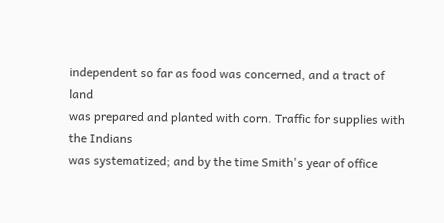independent so far as food was concerned, and a tract of land
was prepared and planted with corn. Traffic for supplies with the Indians
was systematized; and by the time Smith's year of office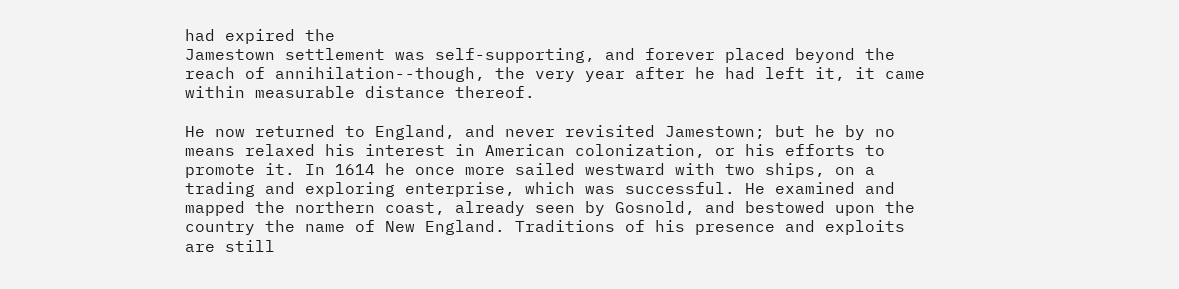had expired the
Jamestown settlement was self-supporting, and forever placed beyond the
reach of annihilation--though, the very year after he had left it, it came
within measurable distance thereof.

He now returned to England, and never revisited Jamestown; but he by no
means relaxed his interest in American colonization, or his efforts to
promote it. In 1614 he once more sailed westward with two ships, on a
trading and exploring enterprise, which was successful. He examined and
mapped the northern coast, already seen by Gosnold, and bestowed upon the
country the name of New England. Traditions of his presence and exploits
are still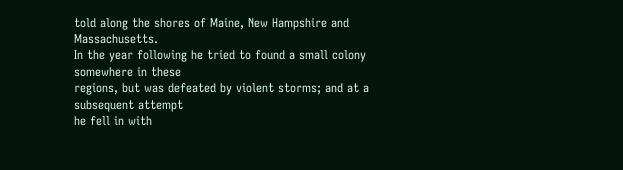told along the shores of Maine, New Hampshire and Massachusetts.
In the year following he tried to found a small colony somewhere in these
regions, but was defeated by violent storms; and at a subsequent attempt
he fell in with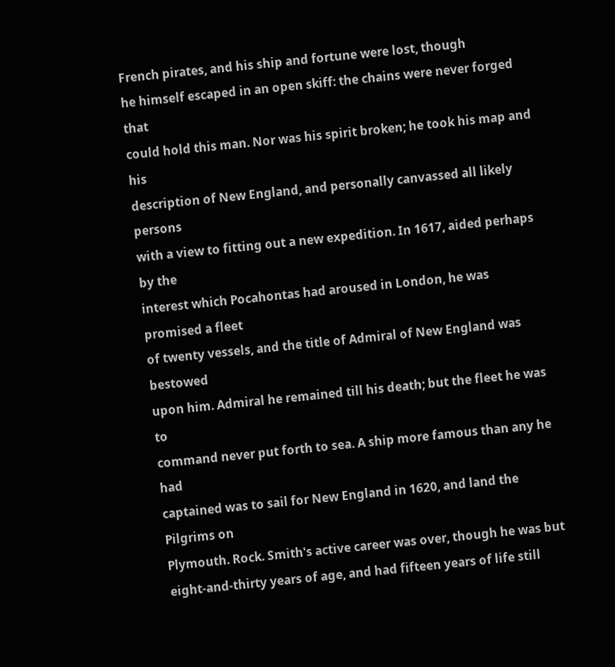French pirates, and his ship and fortune were lost, though
he himself escaped in an open skiff: the chains were never forged that
could hold this man. Nor was his spirit broken; he took his map and his
description of New England, and personally canvassed all likely persons
with a view to fitting out a new expedition. In 1617, aided perhaps by the
interest which Pocahontas had aroused in London, he was promised a fleet
of twenty vessels, and the title of Admiral of New England was bestowed
upon him. Admiral he remained till his death; but the fleet he was to
command never put forth to sea. A ship more famous than any he had
captained was to sail for New England in 1620, and land the Pilgrims on
Plymouth. Rock. Smith's active career was over, though he was but
eight-and-thirty years of age, and had fifteen years of life still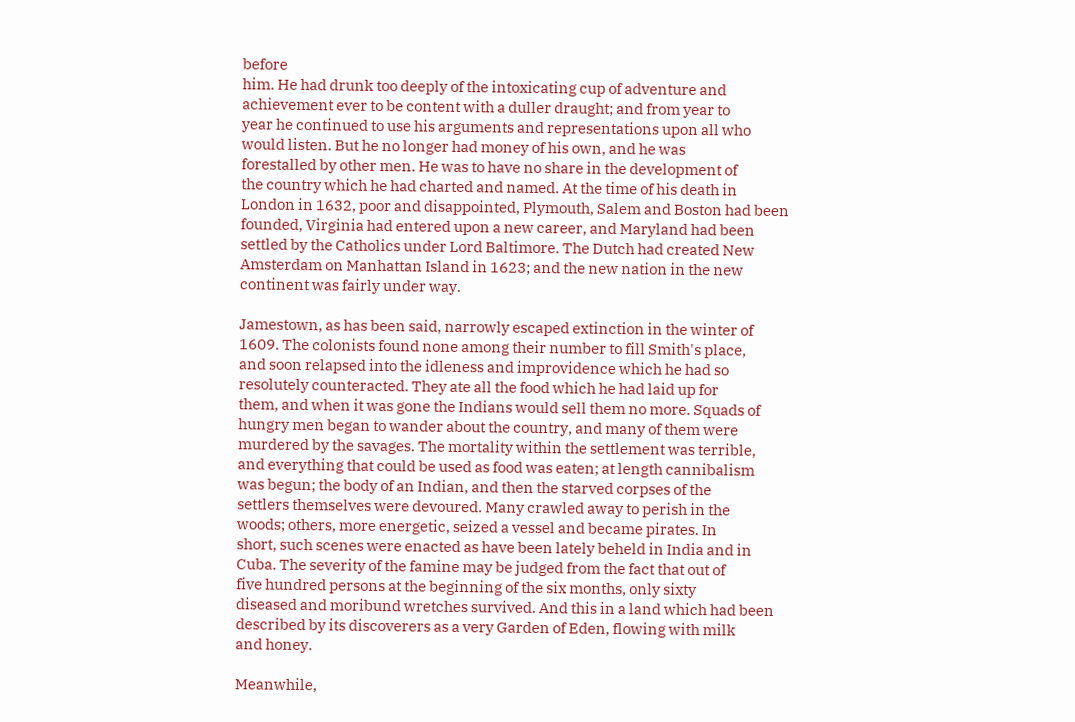before
him. He had drunk too deeply of the intoxicating cup of adventure and
achievement ever to be content with a duller draught; and from year to
year he continued to use his arguments and representations upon all who
would listen. But he no longer had money of his own, and he was
forestalled by other men. He was to have no share in the development of
the country which he had charted and named. At the time of his death in
London in 1632, poor and disappointed, Plymouth, Salem and Boston had been
founded, Virginia had entered upon a new career, and Maryland had been
settled by the Catholics under Lord Baltimore. The Dutch had created New
Amsterdam on Manhattan Island in 1623; and the new nation in the new
continent was fairly under way.

Jamestown, as has been said, narrowly escaped extinction in the winter of
1609. The colonists found none among their number to fill Smith's place,
and soon relapsed into the idleness and improvidence which he had so
resolutely counteracted. They ate all the food which he had laid up for
them, and when it was gone the Indians would sell them no more. Squads of
hungry men began to wander about the country, and many of them were
murdered by the savages. The mortality within the settlement was terrible,
and everything that could be used as food was eaten; at length cannibalism
was begun; the body of an Indian, and then the starved corpses of the
settlers themselves were devoured. Many crawled away to perish in the
woods; others, more energetic, seized a vessel and became pirates. In
short, such scenes were enacted as have been lately beheld in India and in
Cuba. The severity of the famine may be judged from the fact that out of
five hundred persons at the beginning of the six months, only sixty
diseased and moribund wretches survived. And this in a land which had been
described by its discoverers as a very Garden of Eden, flowing with milk
and honey.

Meanwhile,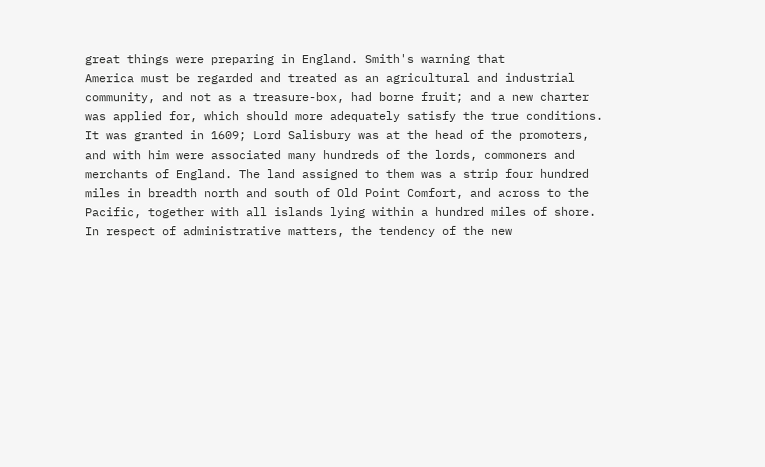great things were preparing in England. Smith's warning that
America must be regarded and treated as an agricultural and industrial
community, and not as a treasure-box, had borne fruit; and a new charter
was applied for, which should more adequately satisfy the true conditions.
It was granted in 1609; Lord Salisbury was at the head of the promoters,
and with him were associated many hundreds of the lords, commoners and
merchants of England. The land assigned to them was a strip four hundred
miles in breadth north and south of Old Point Comfort, and across to the
Pacific, together with all islands lying within a hundred miles of shore.
In respect of administrative matters, the tendency of the new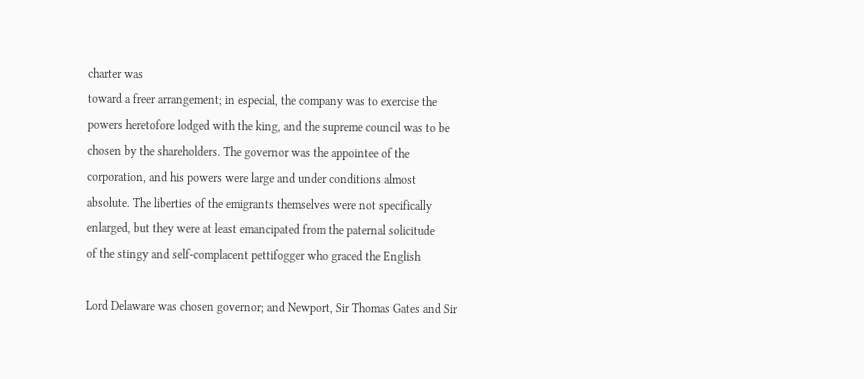charter was
toward a freer arrangement; in especial, the company was to exercise the
powers heretofore lodged with the king, and the supreme council was to be
chosen by the shareholders. The governor was the appointee of the
corporation, and his powers were large and under conditions almost
absolute. The liberties of the emigrants themselves were not specifically
enlarged, but they were at least emancipated from the paternal solicitude
of the stingy and self-complacent pettifogger who graced the English

Lord Delaware was chosen governor; and Newport, Sir Thomas Gates and Sir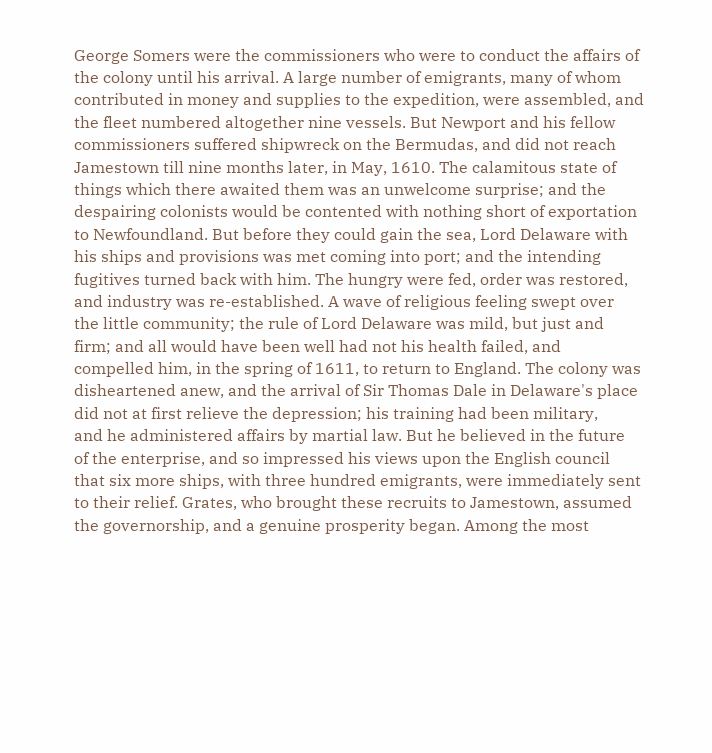George Somers were the commissioners who were to conduct the affairs of
the colony until his arrival. A large number of emigrants, many of whom
contributed in money and supplies to the expedition, were assembled, and
the fleet numbered altogether nine vessels. But Newport and his fellow
commissioners suffered shipwreck on the Bermudas, and did not reach
Jamestown till nine months later, in May, 1610. The calamitous state of
things which there awaited them was an unwelcome surprise; and the
despairing colonists would be contented with nothing short of exportation
to Newfoundland. But before they could gain the sea, Lord Delaware with
his ships and provisions was met coming into port; and the intending
fugitives turned back with him. The hungry were fed, order was restored,
and industry was re-established. A wave of religious feeling swept over
the little community; the rule of Lord Delaware was mild, but just and
firm; and all would have been well had not his health failed, and
compelled him, in the spring of 1611, to return to England. The colony was
disheartened anew, and the arrival of Sir Thomas Dale in Delaware's place
did not at first relieve the depression; his training had been military,
and he administered affairs by martial law. But he believed in the future
of the enterprise, and so impressed his views upon the English council
that six more ships, with three hundred emigrants, were immediately sent
to their relief. Grates, who brought these recruits to Jamestown, assumed
the governorship, and a genuine prosperity began. Among the most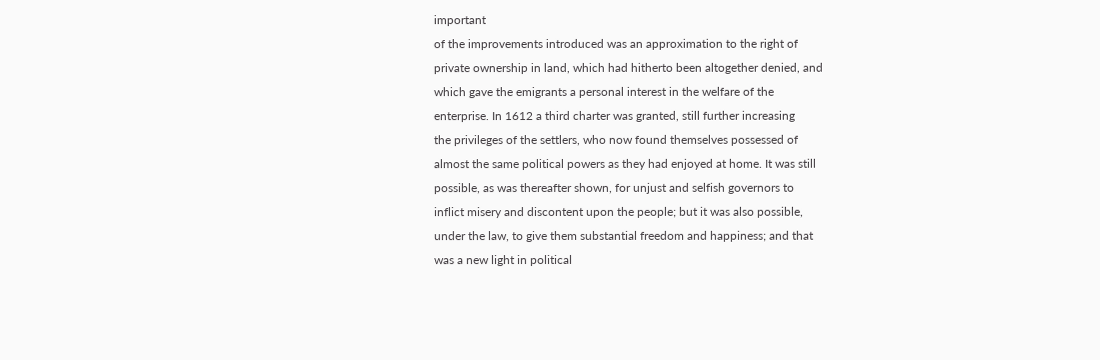important
of the improvements introduced was an approximation to the right of
private ownership in land, which had hitherto been altogether denied, and
which gave the emigrants a personal interest in the welfare of the
enterprise. In 1612 a third charter was granted, still further increasing
the privileges of the settlers, who now found themselves possessed of
almost the same political powers as they had enjoyed at home. It was still
possible, as was thereafter shown, for unjust and selfish governors to
inflict misery and discontent upon the people; but it was also possible,
under the law, to give them substantial freedom and happiness; and that
was a new light in political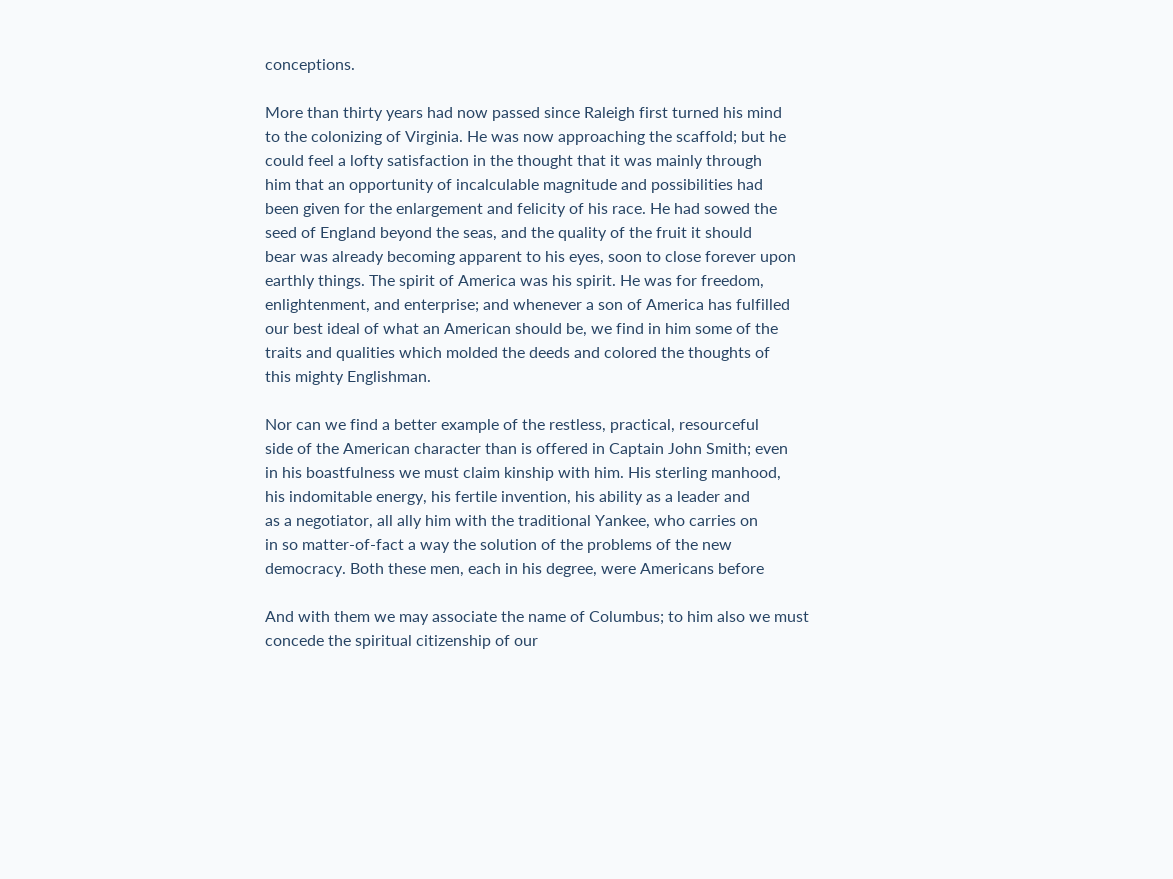conceptions.

More than thirty years had now passed since Raleigh first turned his mind
to the colonizing of Virginia. He was now approaching the scaffold; but he
could feel a lofty satisfaction in the thought that it was mainly through
him that an opportunity of incalculable magnitude and possibilities had
been given for the enlargement and felicity of his race. He had sowed the
seed of England beyond the seas, and the quality of the fruit it should
bear was already becoming apparent to his eyes, soon to close forever upon
earthly things. The spirit of America was his spirit. He was for freedom,
enlightenment, and enterprise; and whenever a son of America has fulfilled
our best ideal of what an American should be, we find in him some of the
traits and qualities which molded the deeds and colored the thoughts of
this mighty Englishman.

Nor can we find a better example of the restless, practical, resourceful
side of the American character than is offered in Captain John Smith; even
in his boastfulness we must claim kinship with him. His sterling manhood,
his indomitable energy, his fertile invention, his ability as a leader and
as a negotiator, all ally him with the traditional Yankee, who carries on
in so matter-of-fact a way the solution of the problems of the new
democracy. Both these men, each in his degree, were Americans before

And with them we may associate the name of Columbus; to him also we must
concede the spiritual citizenship of our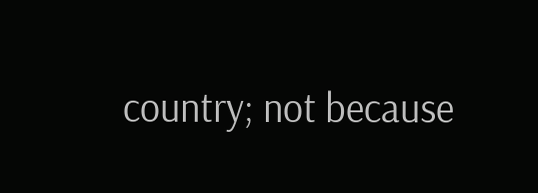country; not because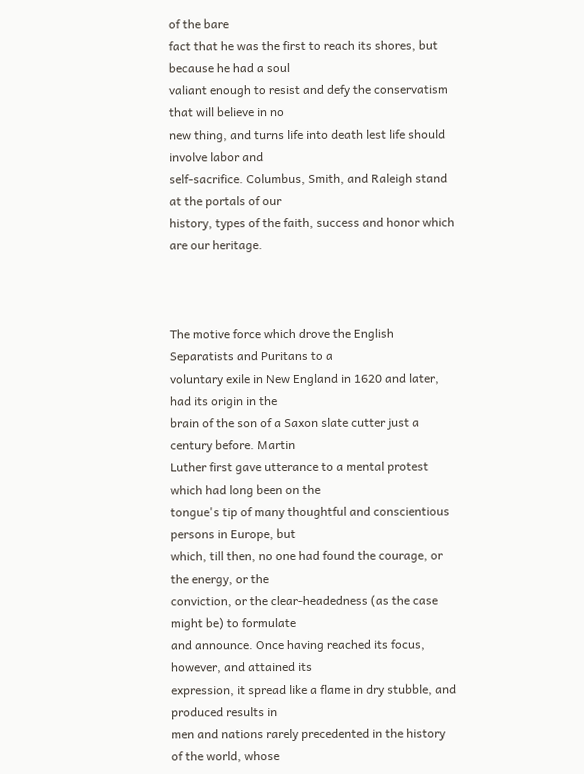of the bare
fact that he was the first to reach its shores, but because he had a soul
valiant enough to resist and defy the conservatism that will believe in no
new thing, and turns life into death lest life should involve labor and
self-sacrifice. Columbus, Smith, and Raleigh stand at the portals of our
history, types of the faith, success and honor which are our heritage.



The motive force which drove the English Separatists and Puritans to a
voluntary exile in New England in 1620 and later, had its origin in the
brain of the son of a Saxon slate cutter just a century before. Martin
Luther first gave utterance to a mental protest which had long been on the
tongue's tip of many thoughtful and conscientious persons in Europe, but
which, till then, no one had found the courage, or the energy, or the
conviction, or the clear-headedness (as the case might be) to formulate
and announce. Once having reached its focus, however, and attained its
expression, it spread like a flame in dry stubble, and produced results in
men and nations rarely precedented in the history of the world, whose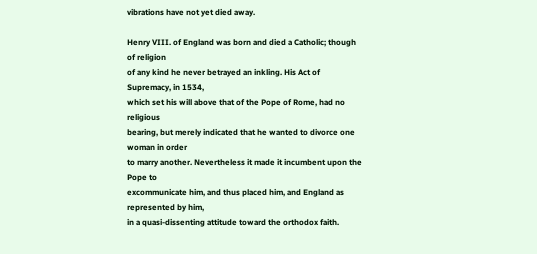vibrations have not yet died away.

Henry VIII. of England was born and died a Catholic; though of religion
of any kind he never betrayed an inkling. His Act of Supremacy, in 1534,
which set his will above that of the Pope of Rome, had no religious
bearing, but merely indicated that he wanted to divorce one woman in order
to marry another. Nevertheless it made it incumbent upon the Pope to
excommunicate him, and thus placed him, and England as represented by him,
in a quasi-dissenting attitude toward the orthodox faith.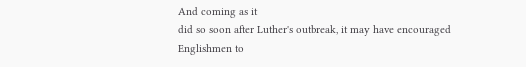And coming as it
did so soon after Luther's outbreak, it may have encouraged Englishmen to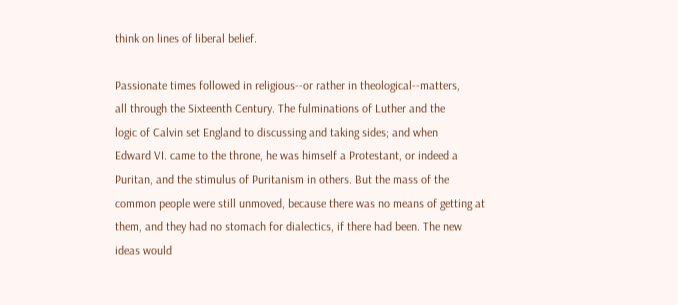think on lines of liberal belief.

Passionate times followed in religious--or rather in theological--matters,
all through the Sixteenth Century. The fulminations of Luther and the
logic of Calvin set England to discussing and taking sides; and when
Edward VI. came to the throne, he was himself a Protestant, or indeed a
Puritan, and the stimulus of Puritanism in others. But the mass of the
common people were still unmoved, because there was no means of getting at
them, and they had no stomach for dialectics, if there had been. The new
ideas would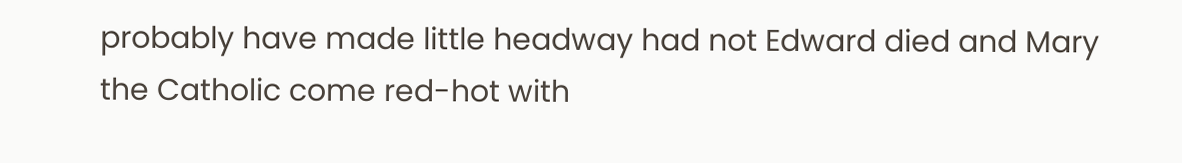probably have made little headway had not Edward died and Mary
the Catholic come red-hot with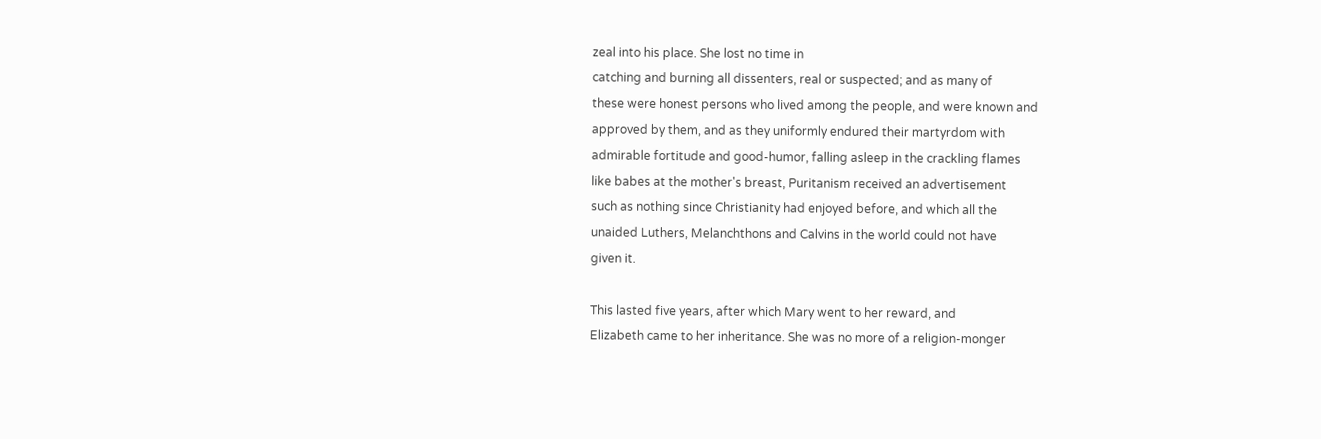zeal into his place. She lost no time in
catching and burning all dissenters, real or suspected; and as many of
these were honest persons who lived among the people, and were known and
approved by them, and as they uniformly endured their martyrdom with
admirable fortitude and good-humor, falling asleep in the crackling flames
like babes at the mother's breast, Puritanism received an advertisement
such as nothing since Christianity had enjoyed before, and which all the
unaided Luthers, Melanchthons and Calvins in the world could not have
given it.

This lasted five years, after which Mary went to her reward, and
Elizabeth came to her inheritance. She was no more of a religion-monger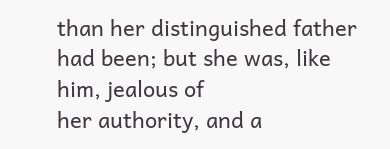than her distinguished father had been; but she was, like him, jealous of
her authority, and a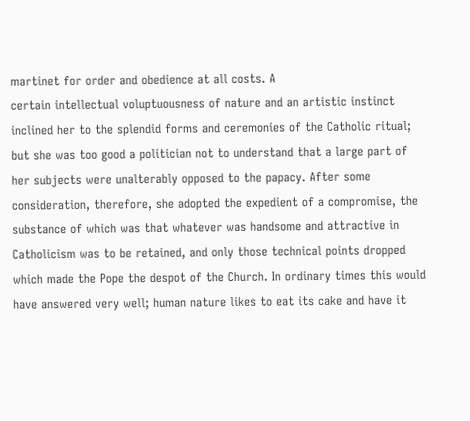martinet for order and obedience at all costs. A
certain intellectual voluptuousness of nature and an artistic instinct
inclined her to the splendid forms and ceremonies of the Catholic ritual;
but she was too good a politician not to understand that a large part of
her subjects were unalterably opposed to the papacy. After some
consideration, therefore, she adopted the expedient of a compromise, the
substance of which was that whatever was handsome and attractive in
Catholicism was to be retained, and only those technical points dropped
which made the Pope the despot of the Church. In ordinary times this would
have answered very well; human nature likes to eat its cake and have it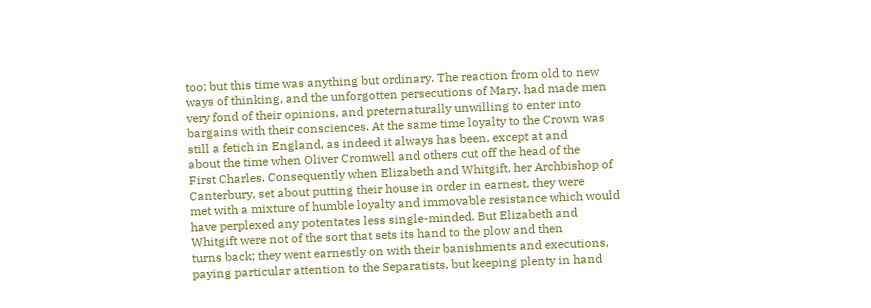too; but this time was anything but ordinary. The reaction from old to new
ways of thinking, and the unforgotten persecutions of Mary, had made men
very fond of their opinions, and preternaturally unwilling to enter into
bargains with their consciences. At the same time loyalty to the Crown was
still a fetich in England, as indeed it always has been, except at and
about the time when Oliver Cromwell and others cut off the head of the
First Charles. Consequently when Elizabeth and Whitgift, her Archbishop of
Canterbury, set about putting their house in order in earnest, they were
met with a mixture of humble loyalty and immovable resistance which would
have perplexed any potentates less single-minded. But Elizabeth and
Whitgift were not of the sort that sets its hand to the plow and then
turns back; they went earnestly on with their banishments and executions,
paying particular attention to the Separatists, but keeping plenty in hand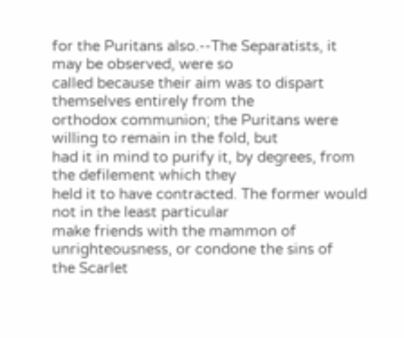for the Puritans also.--The Separatists, it may be observed, were so
called because their aim was to dispart themselves entirely from the
orthodox communion; the Puritans were willing to remain in the fold, but
had it in mind to purify it, by degrees, from the defilement which they
held it to have contracted. The former would not in the least particular
make friends with the mammon of unrighteousness, or condone the sins of
the Scarlet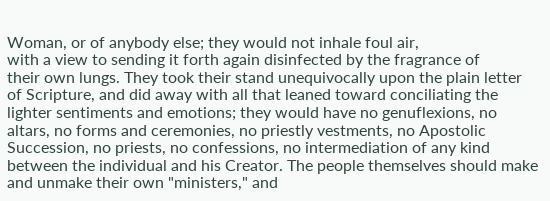Woman, or of anybody else; they would not inhale foul air,
with a view to sending it forth again disinfected by the fragrance of
their own lungs. They took their stand unequivocally upon the plain letter
of Scripture, and did away with all that leaned toward conciliating the
lighter sentiments and emotions; they would have no genuflexions, no
altars, no forms and ceremonies, no priestly vestments, no Apostolic
Succession, no priests, no confessions, no intermediation of any kind
between the individual and his Creator. The people themselves should make
and unmake their own "ministers," and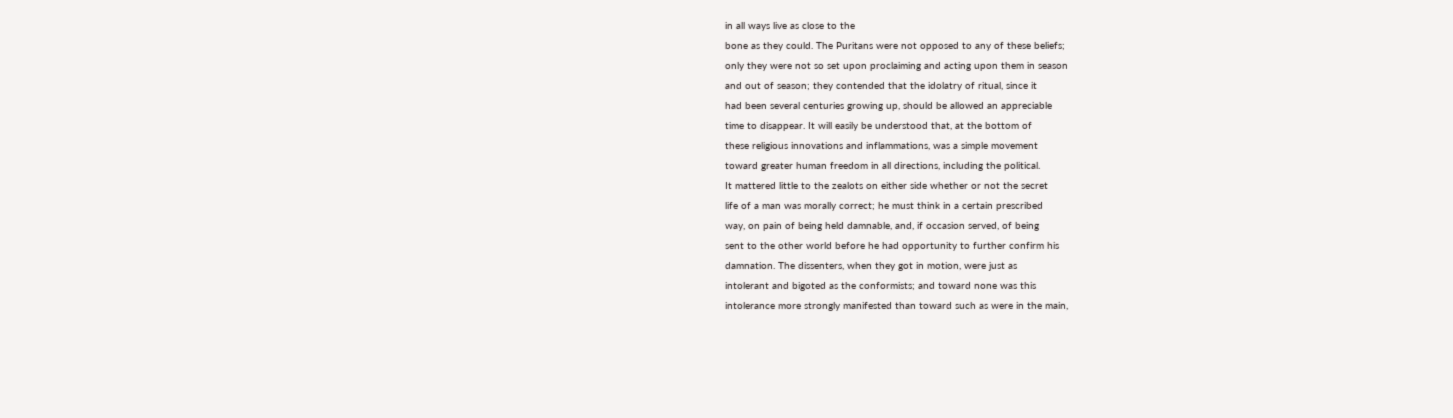in all ways live as close to the
bone as they could. The Puritans were not opposed to any of these beliefs;
only they were not so set upon proclaiming and acting upon them in season
and out of season; they contended that the idolatry of ritual, since it
had been several centuries growing up, should be allowed an appreciable
time to disappear. It will easily be understood that, at the bottom of
these religious innovations and inflammations, was a simple movement
toward greater human freedom in all directions, including the political.
It mattered little to the zealots on either side whether or not the secret
life of a man was morally correct; he must think in a certain prescribed
way, on pain of being held damnable, and, if occasion served, of being
sent to the other world before he had opportunity to further confirm his
damnation. The dissenters, when they got in motion, were just as
intolerant and bigoted as the conformists; and toward none was this
intolerance more strongly manifested than toward such as were in the main,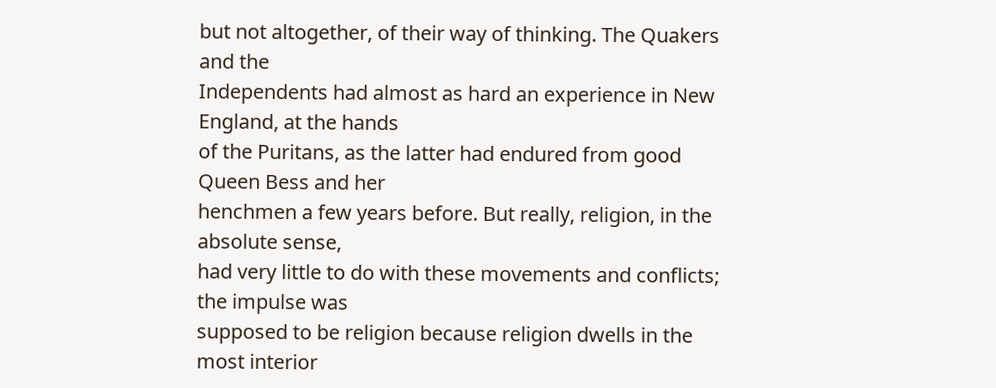but not altogether, of their way of thinking. The Quakers and the
Independents had almost as hard an experience in New England, at the hands
of the Puritans, as the latter had endured from good Queen Bess and her
henchmen a few years before. But really, religion, in the absolute sense,
had very little to do with these movements and conflicts; the impulse was
supposed to be religion because religion dwells in the most interior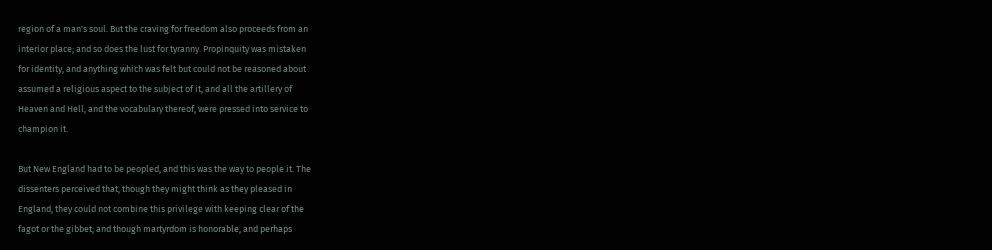region of a man's soul. But the craving for freedom also proceeds from an
interior place; and so does the lust for tyranny. Propinquity was mistaken
for identity, and anything which was felt but could not be reasoned about
assumed a religious aspect to the subject of it, and all the artillery of
Heaven and Hell, and the vocabulary thereof, were pressed into service to
champion it.

But New England had to be peopled, and this was the way to people it. The
dissenters perceived that, though they might think as they pleased in
England, they could not combine this privilege with keeping clear of the
fagot or the gibbet; and though martyrdom is honorable, and perhaps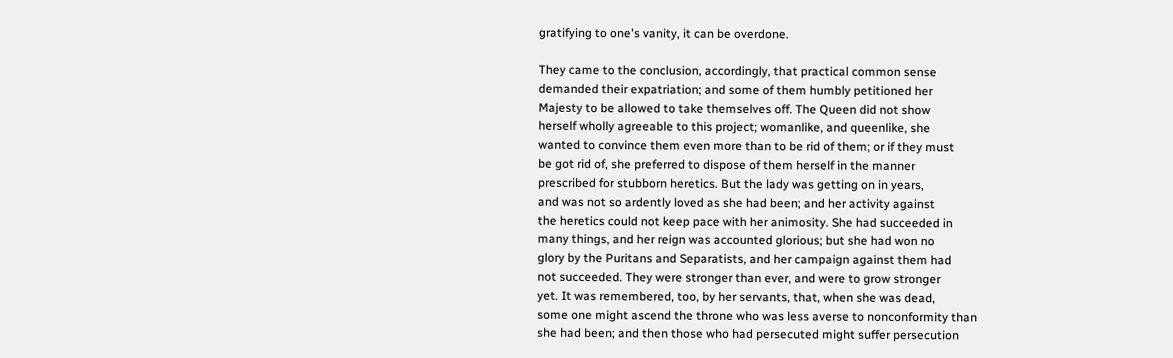gratifying to one's vanity, it can be overdone.

They came to the conclusion, accordingly, that practical common sense
demanded their expatriation; and some of them humbly petitioned her
Majesty to be allowed to take themselves off. The Queen did not show
herself wholly agreeable to this project; womanlike, and queenlike, she
wanted to convince them even more than to be rid of them; or if they must
be got rid of, she preferred to dispose of them herself in the manner
prescribed for stubborn heretics. But the lady was getting on in years,
and was not so ardently loved as she had been; and her activity against
the heretics could not keep pace with her animosity. She had succeeded in
many things, and her reign was accounted glorious; but she had won no
glory by the Puritans and Separatists, and her campaign against them had
not succeeded. They were stronger than ever, and were to grow stronger
yet. It was remembered, too, by her servants, that, when she was dead,
some one might ascend the throne who was less averse to nonconformity than
she had been; and then those who had persecuted might suffer persecution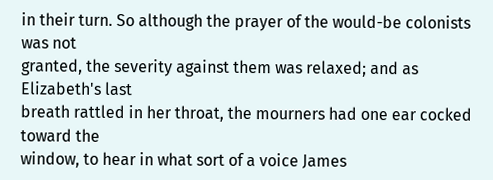in their turn. So although the prayer of the would-be colonists was not
granted, the severity against them was relaxed; and as Elizabeth's last
breath rattled in her throat, the mourners had one ear cocked toward the
window, to hear in what sort of a voice James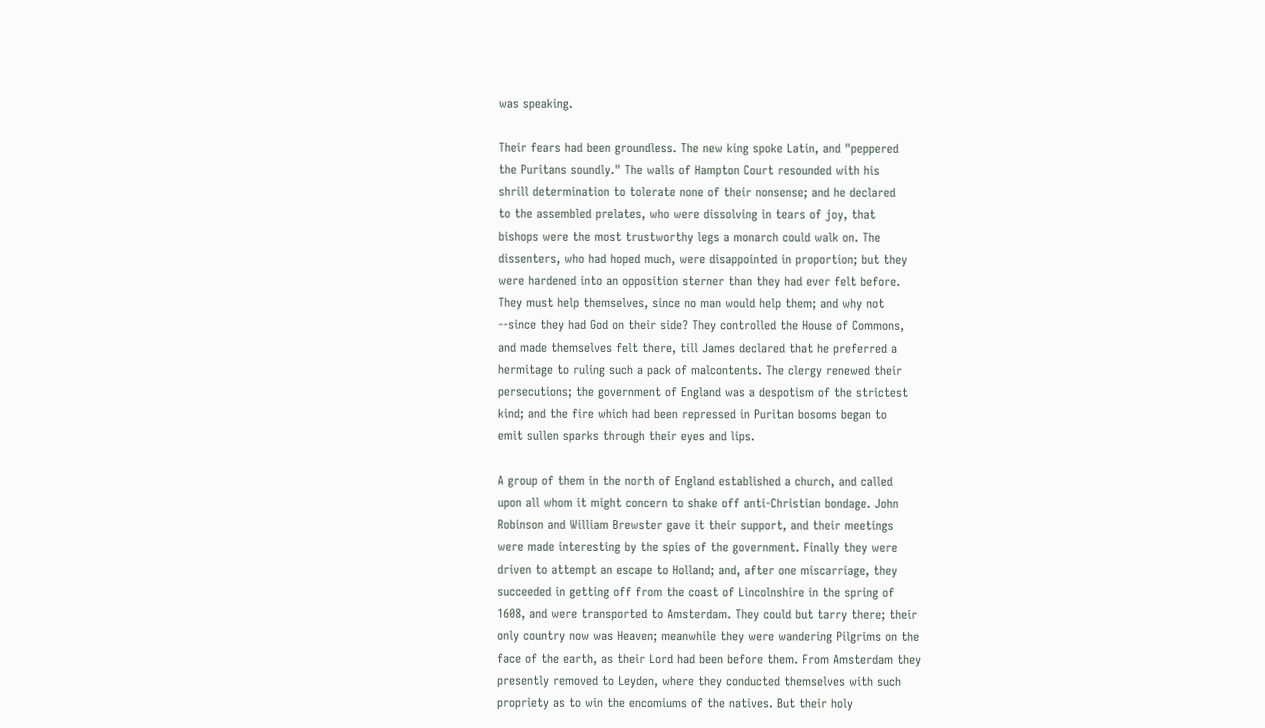was speaking.

Their fears had been groundless. The new king spoke Latin, and "peppered
the Puritans soundly." The walls of Hampton Court resounded with his
shrill determination to tolerate none of their nonsense; and he declared
to the assembled prelates, who were dissolving in tears of joy, that
bishops were the most trustworthy legs a monarch could walk on. The
dissenters, who had hoped much, were disappointed in proportion; but they
were hardened into an opposition sterner than they had ever felt before.
They must help themselves, since no man would help them; and why not
--since they had God on their side? They controlled the House of Commons,
and made themselves felt there, till James declared that he preferred a
hermitage to ruling such a pack of malcontents. The clergy renewed their
persecutions; the government of England was a despotism of the strictest
kind; and the fire which had been repressed in Puritan bosoms began to
emit sullen sparks through their eyes and lips.

A group of them in the north of England established a church, and called
upon all whom it might concern to shake off anti-Christian bondage. John
Robinson and William Brewster gave it their support, and their meetings
were made interesting by the spies of the government. Finally they were
driven to attempt an escape to Holland; and, after one miscarriage, they
succeeded in getting off from the coast of Lincolnshire in the spring of
1608, and were transported to Amsterdam. They could but tarry there; their
only country now was Heaven; meanwhile they were wandering Pilgrims on the
face of the earth, as their Lord had been before them. From Amsterdam they
presently removed to Leyden, where they conducted themselves with such
propriety as to win the encomiums of the natives. But their holy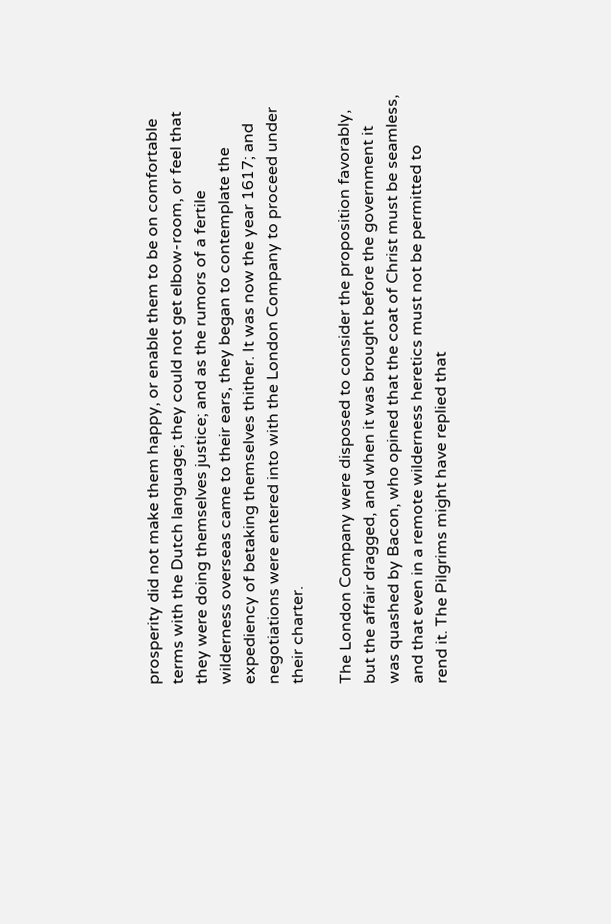prosperity did not make them happy, or enable them to be on comfortable
terms with the Dutch language; they could not get elbow-room, or feel that
they were doing themselves justice; and as the rumors of a fertile
wilderness overseas came to their ears, they began to contemplate the
expediency of betaking themselves thither. It was now the year 1617; and
negotiations were entered into with the London Company to proceed under
their charter.

The London Company were disposed to consider the proposition favorably,
but the affair dragged, and when it was brought before the government it
was quashed by Bacon, who opined that the coat of Christ must be seamless,
and that even in a remote wilderness heretics must not be permitted to
rend it. The Pilgrims might have replied that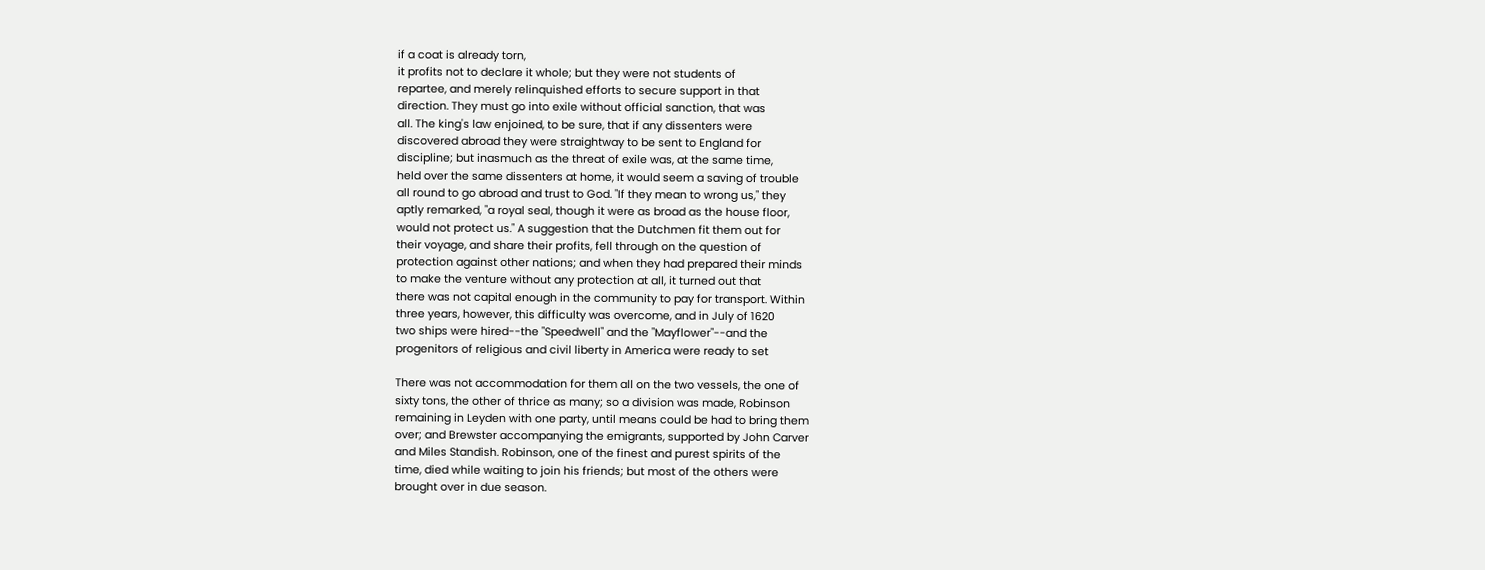if a coat is already torn,
it profits not to declare it whole; but they were not students of
repartee, and merely relinquished efforts to secure support in that
direction. They must go into exile without official sanction, that was
all. The king's law enjoined, to be sure, that if any dissenters were
discovered abroad they were straightway to be sent to England for
discipline; but inasmuch as the threat of exile was, at the same time,
held over the same dissenters at home, it would seem a saving of trouble
all round to go abroad and trust to God. "If they mean to wrong us," they
aptly remarked, "a royal seal, though it were as broad as the house floor,
would not protect us." A suggestion that the Dutchmen fit them out for
their voyage, and share their profits, fell through on the question of
protection against other nations; and when they had prepared their minds
to make the venture without any protection at all, it turned out that
there was not capital enough in the community to pay for transport. Within
three years, however, this difficulty was overcome, and in July of 1620
two ships were hired--the "Speedwell" and the "Mayflower"--and the
progenitors of religious and civil liberty in America were ready to set

There was not accommodation for them all on the two vessels, the one of
sixty tons, the other of thrice as many; so a division was made, Robinson
remaining in Leyden with one party, until means could be had to bring them
over; and Brewster accompanying the emigrants, supported by John Carver
and Miles Standish. Robinson, one of the finest and purest spirits of the
time, died while waiting to join his friends; but most of the others were
brought over in due season.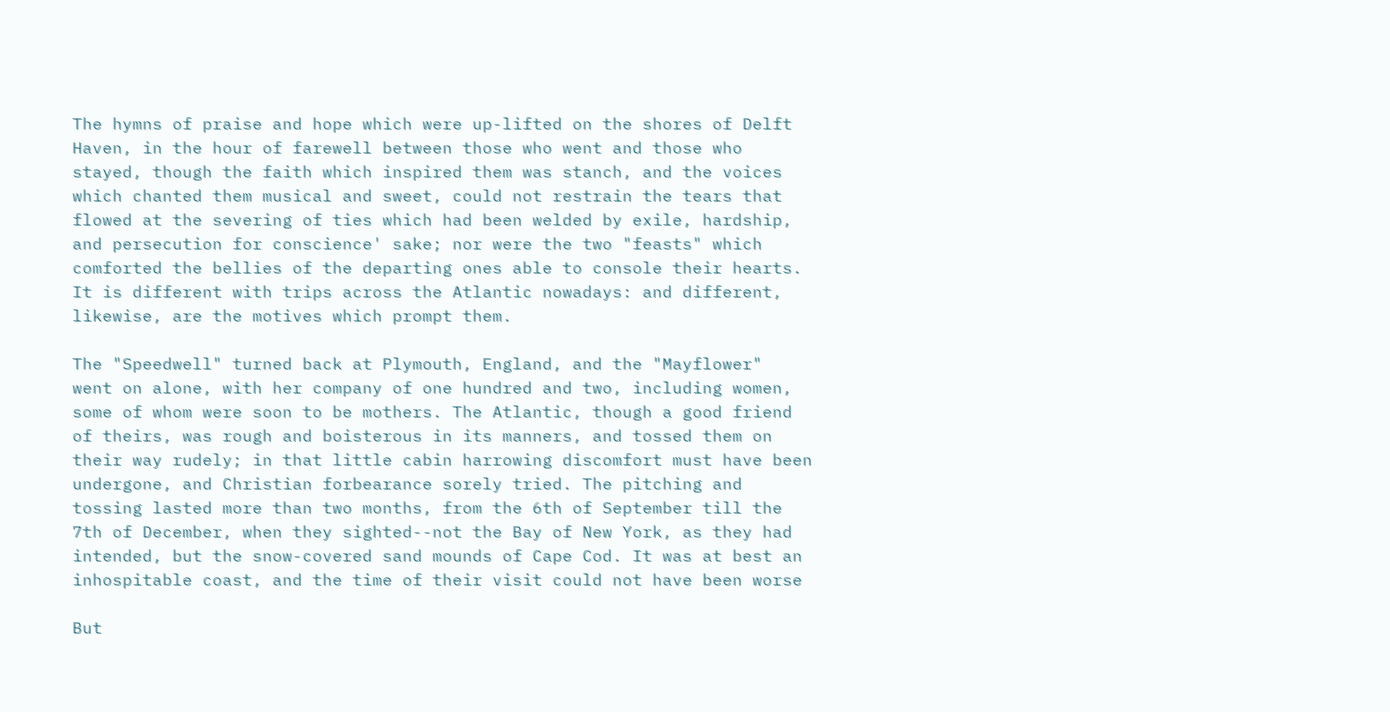The hymns of praise and hope which were up-lifted on the shores of Delft
Haven, in the hour of farewell between those who went and those who
stayed, though the faith which inspired them was stanch, and the voices
which chanted them musical and sweet, could not restrain the tears that
flowed at the severing of ties which had been welded by exile, hardship,
and persecution for conscience' sake; nor were the two "feasts" which
comforted the bellies of the departing ones able to console their hearts.
It is different with trips across the Atlantic nowadays: and different,
likewise, are the motives which prompt them.

The "Speedwell" turned back at Plymouth, England, and the "Mayflower"
went on alone, with her company of one hundred and two, including women,
some of whom were soon to be mothers. The Atlantic, though a good friend
of theirs, was rough and boisterous in its manners, and tossed them on
their way rudely; in that little cabin harrowing discomfort must have been
undergone, and Christian forbearance sorely tried. The pitching and
tossing lasted more than two months, from the 6th of September till the
7th of December, when they sighted--not the Bay of New York, as they had
intended, but the snow-covered sand mounds of Cape Cod. It was at best an
inhospitable coast, and the time of their visit could not have been worse

But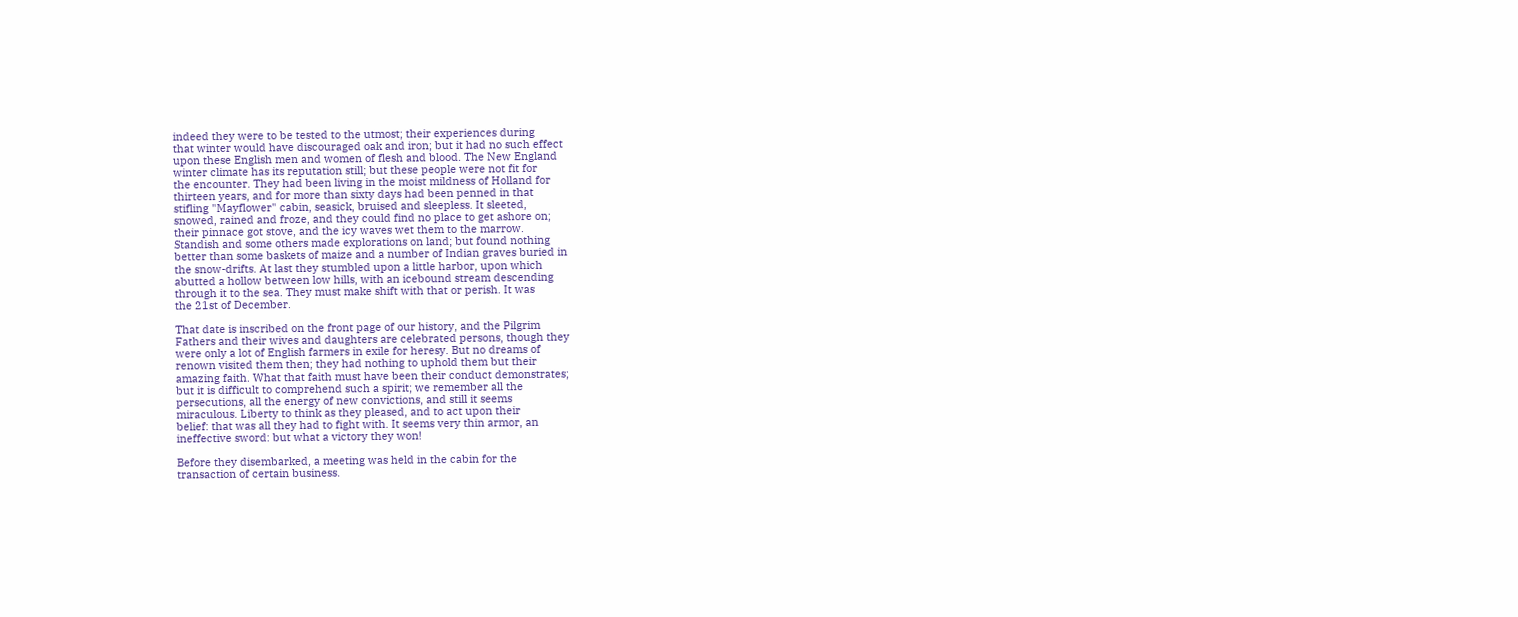indeed they were to be tested to the utmost; their experiences during
that winter would have discouraged oak and iron; but it had no such effect
upon these English men and women of flesh and blood. The New England
winter climate has its reputation still; but these people were not fit for
the encounter. They had been living in the moist mildness of Holland for
thirteen years, and for more than sixty days had been penned in that
stifling "Mayflower" cabin, seasick, bruised and sleepless. It sleeted,
snowed, rained and froze, and they could find no place to get ashore on;
their pinnace got stove, and the icy waves wet them to the marrow.
Standish and some others made explorations on land; but found nothing
better than some baskets of maize and a number of Indian graves buried in
the snow-drifts. At last they stumbled upon a little harbor, upon which
abutted a hollow between low hills, with an icebound stream descending
through it to the sea. They must make shift with that or perish. It was
the 21st of December.

That date is inscribed on the front page of our history, and the Pilgrim
Fathers and their wives and daughters are celebrated persons, though they
were only a lot of English farmers in exile for heresy. But no dreams of
renown visited them then; they had nothing to uphold them but their
amazing faith. What that faith must have been their conduct demonstrates;
but it is difficult to comprehend such a spirit; we remember all the
persecutions, all the energy of new convictions, and still it seems
miraculous. Liberty to think as they pleased, and to act upon their
belief: that was all they had to fight with. It seems very thin armor, an
ineffective sword: but what a victory they won!

Before they disembarked, a meeting was held in the cabin for the
transaction of certain business.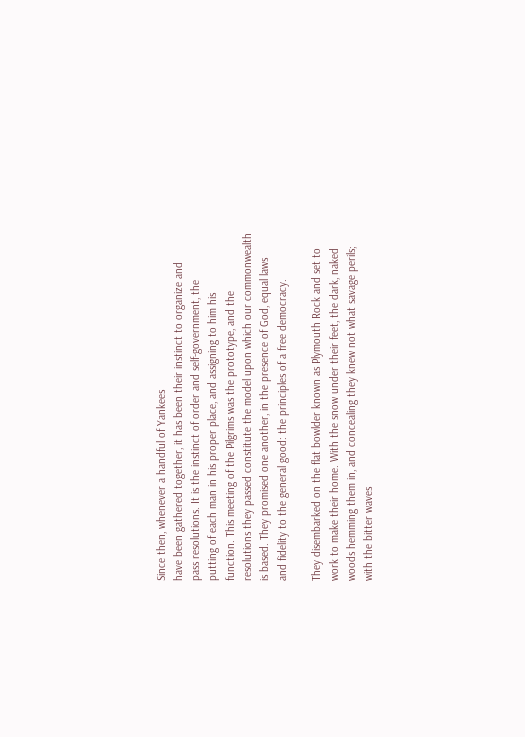Since then, whenever a handful of Yankees
have been gathered together, it has been their instinct to organize and
pass resolutions. It is the instinct of order and self-government, the
putting of each man in his proper place, and assigning to him his
function. This meeting of the Pilgrims was the prototype, and the
resolutions they passed constitute the model upon which our commonwealth
is based. They promised one another, in the presence of God, equal laws
and fidelity to the general good: the principles of a free democracy.

They disembarked on the flat bowlder known as Plymouth Rock and set to
work to make their home. With the snow under their feet, the dark, naked
woods hemming them in, and concealing they knew not what savage perils;
with the bitter waves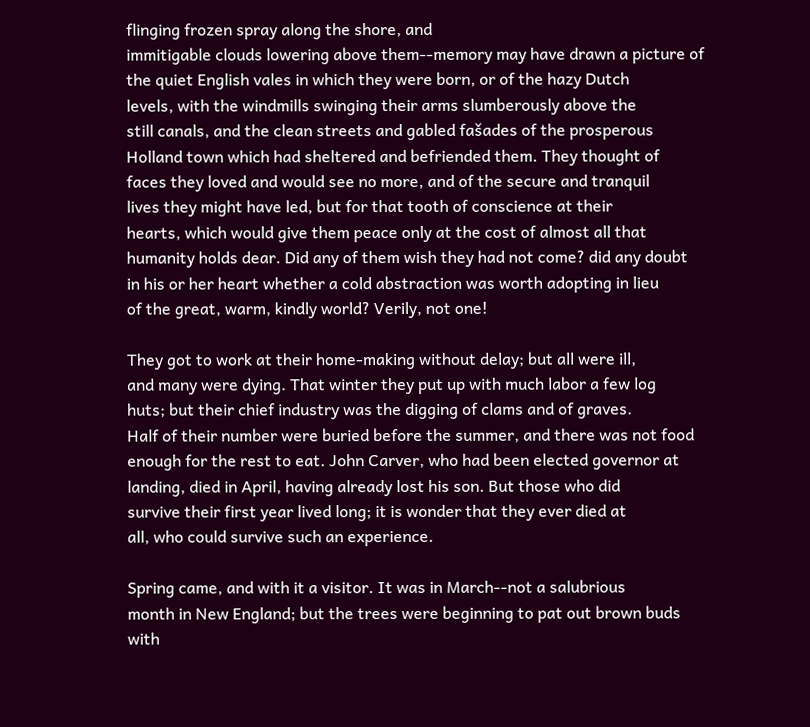flinging frozen spray along the shore, and
immitigable clouds lowering above them--memory may have drawn a picture of
the quiet English vales in which they were born, or of the hazy Dutch
levels, with the windmills swinging their arms slumberously above the
still canals, and the clean streets and gabled fašades of the prosperous
Holland town which had sheltered and befriended them. They thought of
faces they loved and would see no more, and of the secure and tranquil
lives they might have led, but for that tooth of conscience at their
hearts, which would give them peace only at the cost of almost all that
humanity holds dear. Did any of them wish they had not come? did any doubt
in his or her heart whether a cold abstraction was worth adopting in lieu
of the great, warm, kindly world? Verily, not one!

They got to work at their home-making without delay; but all were ill,
and many were dying. That winter they put up with much labor a few log
huts; but their chief industry was the digging of clams and of graves.
Half of their number were buried before the summer, and there was not food
enough for the rest to eat. John Carver, who had been elected governor at
landing, died in April, having already lost his son. But those who did
survive their first year lived long; it is wonder that they ever died at
all, who could survive such an experience.

Spring came, and with it a visitor. It was in March--not a salubrious
month in New England; but the trees were beginning to pat out brown buds
with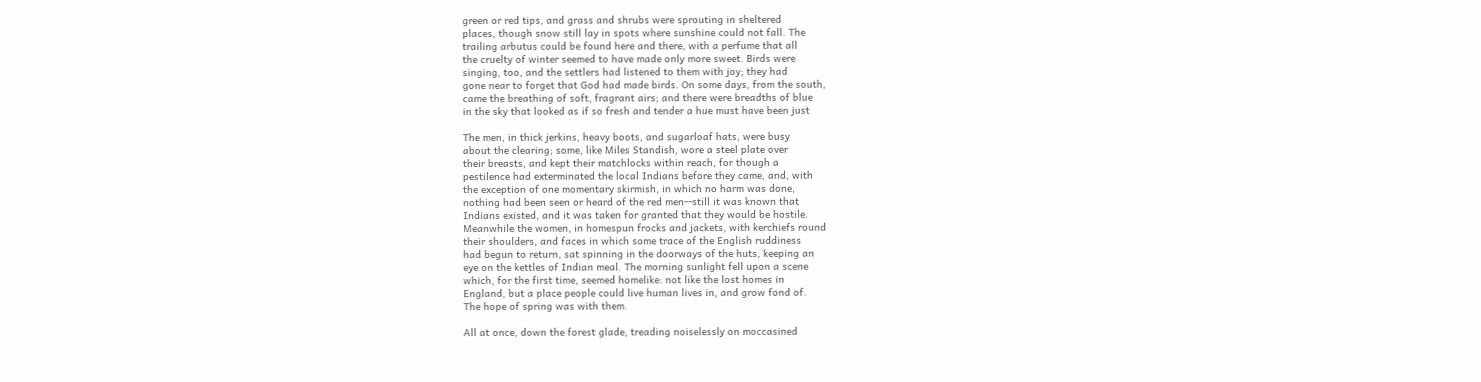green or red tips, and grass and shrubs were sprouting in sheltered
places, though snow still lay in spots where sunshine could not fall. The
trailing arbutus could be found here and there, with a perfume that all
the cruelty of winter seemed to have made only more sweet. Birds were
singing, too, and the settlers had listened to them with joy; they had
gone near to forget that God had made birds. On some days, from the south,
came the breathing of soft, fragrant airs; and there were breadths of blue
in the sky that looked as if so fresh and tender a hue must have been just

The men, in thick jerkins, heavy boots, and sugarloaf hats, were busy
about the clearing; some, like Miles Standish, wore a steel plate over
their breasts, and kept their matchlocks within reach, for though a
pestilence had exterminated the local Indians before they came, and, with
the exception of one momentary skirmish, in which no harm was done,
nothing had been seen or heard of the red men--still it was known that
Indians existed, and it was taken for granted that they would be hostile.
Meanwhile the women, in homespun frocks and jackets, with kerchiefs round
their shoulders, and faces in which some trace of the English ruddiness
had begun to return, sat spinning in the doorways of the huts, keeping an
eye on the kettles of Indian meal. The morning sunlight fell upon a scene
which, for the first time, seemed homelike: not like the lost homes in
England, but a place people could live human lives in, and grow fond of.
The hope of spring was with them.

All at once, down the forest glade, treading noiselessly on moccasined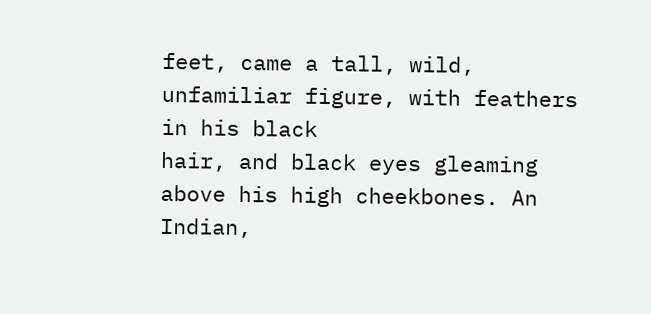feet, came a tall, wild, unfamiliar figure, with feathers in his black
hair, and black eyes gleaming above his high cheekbones. An Indian,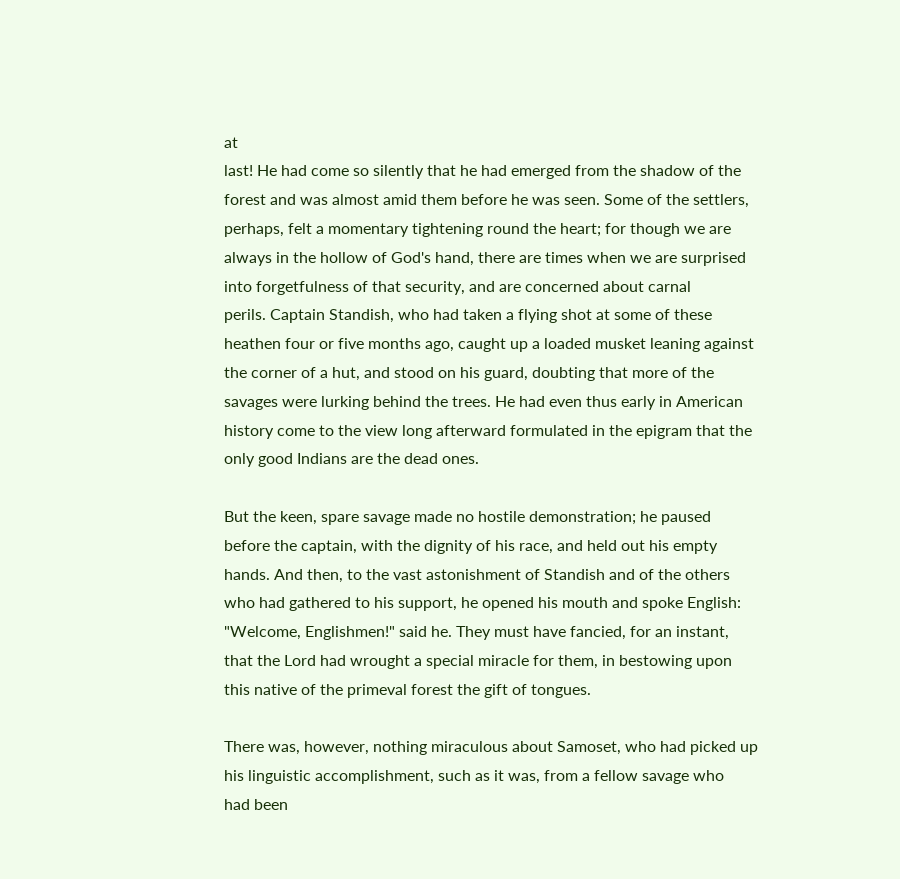at
last! He had come so silently that he had emerged from the shadow of the
forest and was almost amid them before he was seen. Some of the settlers,
perhaps, felt a momentary tightening round the heart; for though we are
always in the hollow of God's hand, there are times when we are surprised
into forgetfulness of that security, and are concerned about carnal
perils. Captain Standish, who had taken a flying shot at some of these
heathen four or five months ago, caught up a loaded musket leaning against
the corner of a hut, and stood on his guard, doubting that more of the
savages were lurking behind the trees. He had even thus early in American
history come to the view long afterward formulated in the epigram that the
only good Indians are the dead ones.

But the keen, spare savage made no hostile demonstration; he paused
before the captain, with the dignity of his race, and held out his empty
hands. And then, to the vast astonishment of Standish and of the others
who had gathered to his support, he opened his mouth and spoke English:
"Welcome, Englishmen!" said he. They must have fancied, for an instant,
that the Lord had wrought a special miracle for them, in bestowing upon
this native of the primeval forest the gift of tongues.

There was, however, nothing miraculous about Samoset, who had picked up
his linguistic accomplishment, such as it was, from a fellow savage who
had been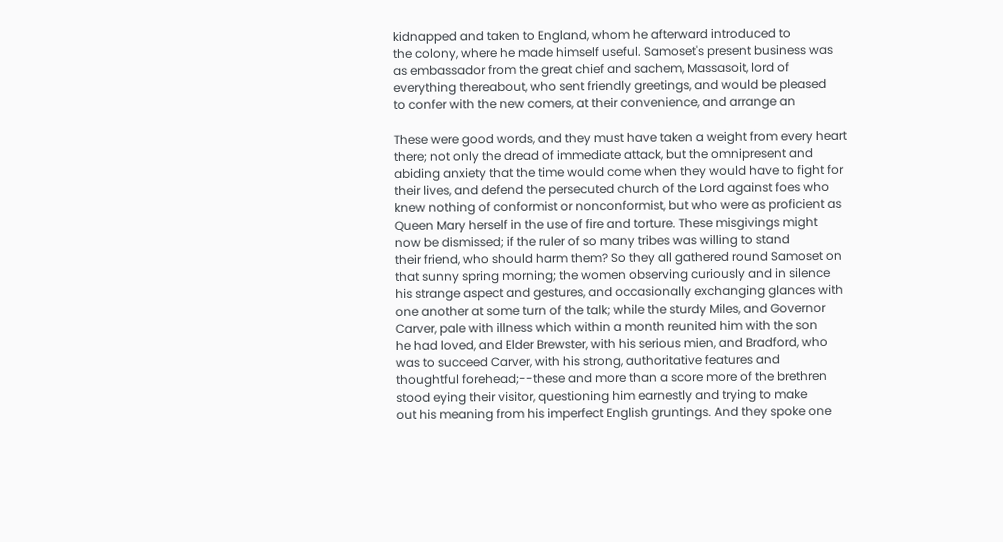kidnapped and taken to England, whom he afterward introduced to
the colony, where he made himself useful. Samoset's present business was
as embassador from the great chief and sachem, Massasoit, lord of
everything thereabout, who sent friendly greetings, and would be pleased
to confer with the new comers, at their convenience, and arrange an

These were good words, and they must have taken a weight from every heart
there; not only the dread of immediate attack, but the omnipresent and
abiding anxiety that the time would come when they would have to fight for
their lives, and defend the persecuted church of the Lord against foes who
knew nothing of conformist or nonconformist, but who were as proficient as
Queen Mary herself in the use of fire and torture. These misgivings might
now be dismissed; if the ruler of so many tribes was willing to stand
their friend, who should harm them? So they all gathered round Samoset on
that sunny spring morning; the women observing curiously and in silence
his strange aspect and gestures, and occasionally exchanging glances with
one another at some turn of the talk; while the sturdy Miles, and Governor
Carver, pale with illness which within a month reunited him with the son
he had loved, and Elder Brewster, with his serious mien, and Bradford, who
was to succeed Carver, with his strong, authoritative features and
thoughtful forehead;--these and more than a score more of the brethren
stood eying their visitor, questioning him earnestly and trying to make
out his meaning from his imperfect English gruntings. And they spoke one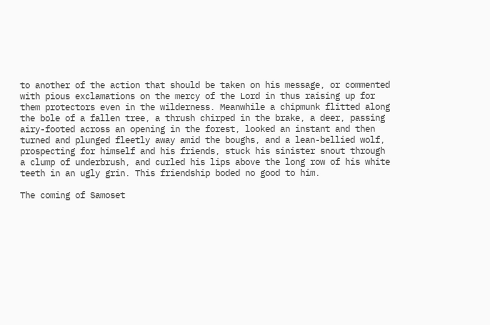to another of the action that should be taken on his message, or commented
with pious exclamations on the mercy of the Lord in thus raising up for
them protectors even in the wilderness. Meanwhile a chipmunk flitted along
the bole of a fallen tree, a thrush chirped in the brake, a deer, passing
airy-footed across an opening in the forest, looked an instant and then
turned and plunged fleetly away amid the boughs, and a lean-bellied wolf,
prospecting for himself and his friends, stuck his sinister snout through
a clump of underbrush, and curled his lips above the long row of his white
teeth in an ugly grin. This friendship boded no good to him.

The coming of Samoset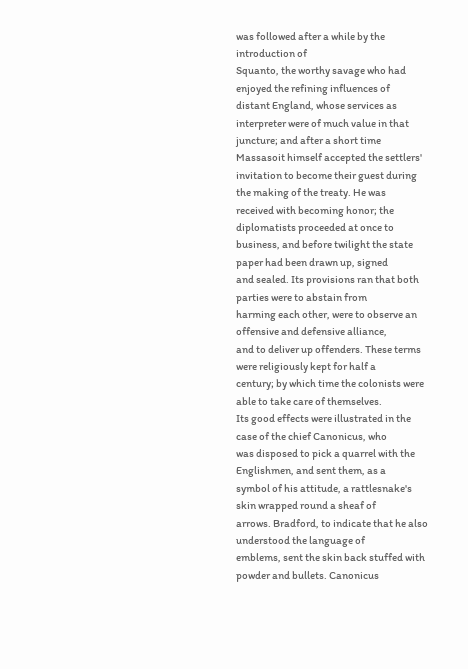was followed after a while by the introduction of
Squanto, the worthy savage who had enjoyed the refining influences of
distant England, whose services as interpreter were of much value in that
juncture; and after a short time Massasoit himself accepted the settlers'
invitation to become their guest during the making of the treaty. He was
received with becoming honor; the diplomatists proceeded at once to
business, and before twilight the state paper had been drawn up, signed
and sealed. Its provisions ran that both parties were to abstain from
harming each other, were to observe an offensive and defensive alliance,
and to deliver up offenders. These terms were religiously kept for half a
century; by which time the colonists were able to take care of themselves.
Its good effects were illustrated in the case of the chief Canonicus, who
was disposed to pick a quarrel with the Englishmen, and sent them, as a
symbol of his attitude, a rattlesnake's skin wrapped round a sheaf of
arrows. Bradford, to indicate that he also understood the language of
emblems, sent the skin back stuffed with powder and bullets. Canonicus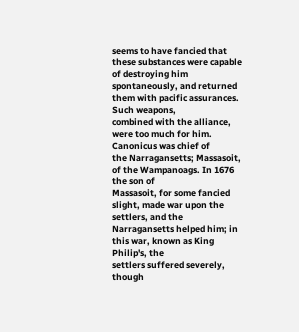seems to have fancied that these substances were capable of destroying him
spontaneously, and returned them with pacific assurances. Such weapons,
combined with the alliance, were too much for him. Canonicus was chief of
the Narragansetts; Massasoit, of the Wampanoags. In 1676 the son of
Massasoit, for some fancied slight, made war upon the settlers, and the
Narragansetts helped him; in this war, known as King Philip's, the
settlers suffered severely, though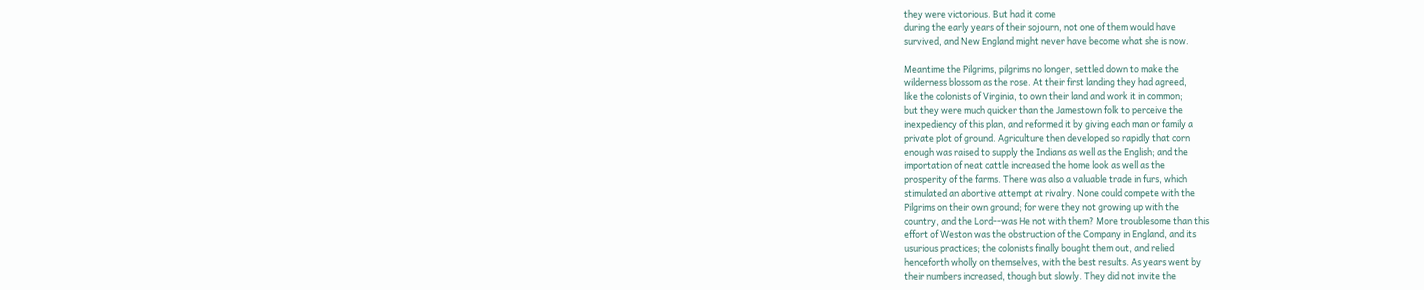they were victorious. But had it come
during the early years of their sojourn, not one of them would have
survived, and New England might never have become what she is now.

Meantime the Pilgrims, pilgrims no longer, settled down to make the
wilderness blossom as the rose. At their first landing they had agreed,
like the colonists of Virginia, to own their land and work it in common;
but they were much quicker than the Jamestown folk to perceive the
inexpediency of this plan, and reformed it by giving each man or family a
private plot of ground. Agriculture then developed so rapidly that corn
enough was raised to supply the Indians as well as the English; and the
importation of neat cattle increased the home look as well as the
prosperity of the farms. There was also a valuable trade in furs, which
stimulated an abortive attempt at rivalry. None could compete with the
Pilgrims on their own ground; for were they not growing up with the
country, and the Lord--was He not with them? More troublesome than this
effort of Weston was the obstruction of the Company in England, and its
usurious practices; the colonists finally bought them out, and relied
henceforth wholly on themselves, with the best results. As years went by
their numbers increased, though but slowly. They did not invite the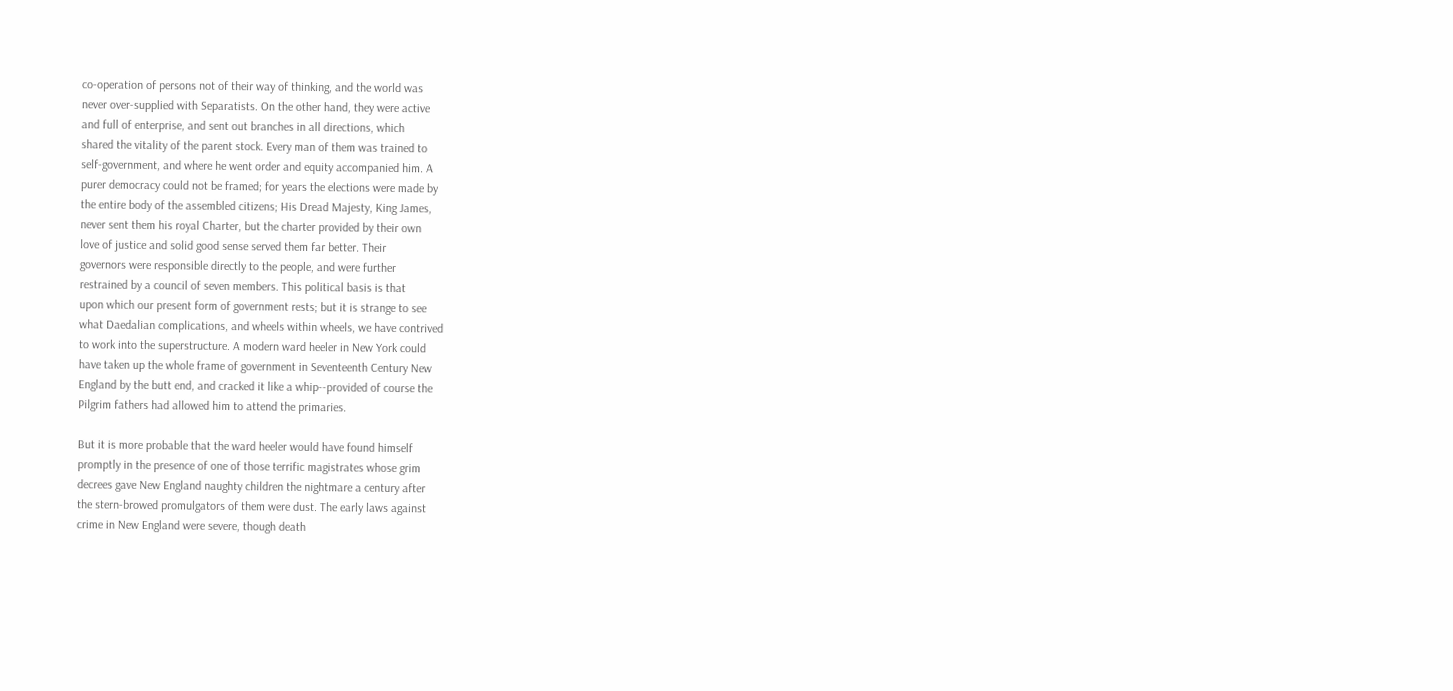co-operation of persons not of their way of thinking, and the world was
never over-supplied with Separatists. On the other hand, they were active
and full of enterprise, and sent out branches in all directions, which
shared the vitality of the parent stock. Every man of them was trained to
self-government, and where he went order and equity accompanied him. A
purer democracy could not be framed; for years the elections were made by
the entire body of the assembled citizens; His Dread Majesty, King James,
never sent them his royal Charter, but the charter provided by their own
love of justice and solid good sense served them far better. Their
governors were responsible directly to the people, and were further
restrained by a council of seven members. This political basis is that
upon which our present form of government rests; but it is strange to see
what Daedalian complications, and wheels within wheels, we have contrived
to work into the superstructure. A modern ward heeler in New York could
have taken up the whole frame of government in Seventeenth Century New
England by the butt end, and cracked it like a whip--provided of course the
Pilgrim fathers had allowed him to attend the primaries.

But it is more probable that the ward heeler would have found himself
promptly in the presence of one of those terrific magistrates whose grim
decrees gave New England naughty children the nightmare a century after
the stern-browed promulgators of them were dust. The early laws against
crime in New England were severe, though death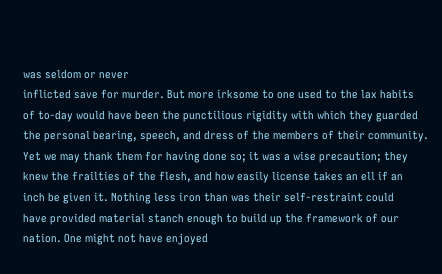was seldom or never
inflicted save for murder. But more irksome to one used to the lax habits
of to-day would have been the punctilious rigidity with which they guarded
the personal bearing, speech, and dress of the members of their community.
Yet we may thank them for having done so; it was a wise precaution; they
knew the frailties of the flesh, and how easily license takes an ell if an
inch be given it. Nothing less iron than was their self-restraint could
have provided material stanch enough to build up the framework of our
nation. One might not have enjoyed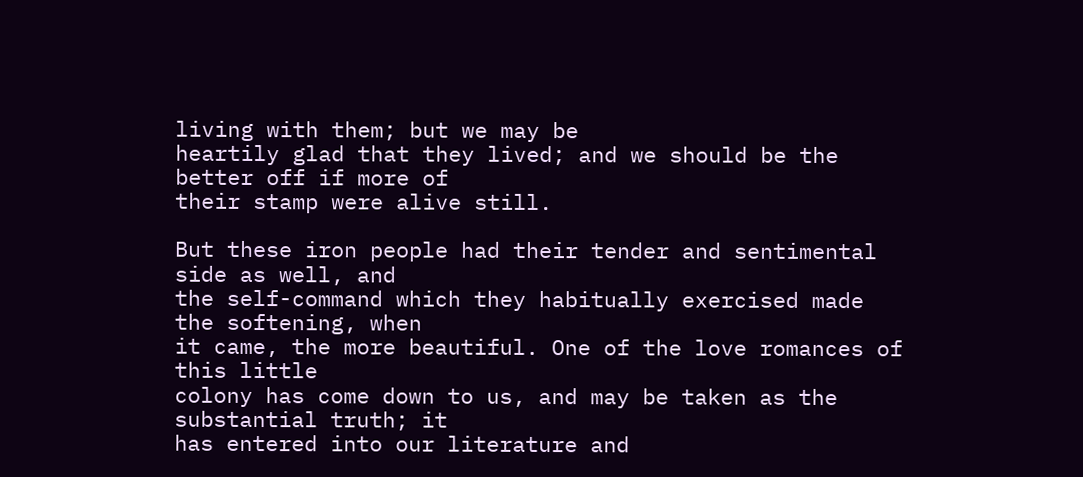living with them; but we may be
heartily glad that they lived; and we should be the better off if more of
their stamp were alive still.

But these iron people had their tender and sentimental side as well, and
the self-command which they habitually exercised made the softening, when
it came, the more beautiful. One of the love romances of this little
colony has come down to us, and may be taken as the substantial truth; it
has entered into our literature and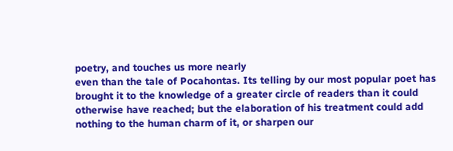poetry, and touches us more nearly
even than the tale of Pocahontas. Its telling by our most popular poet has
brought it to the knowledge of a greater circle of readers than it could
otherwise have reached; but the elaboration of his treatment could add
nothing to the human charm of it, or sharpen our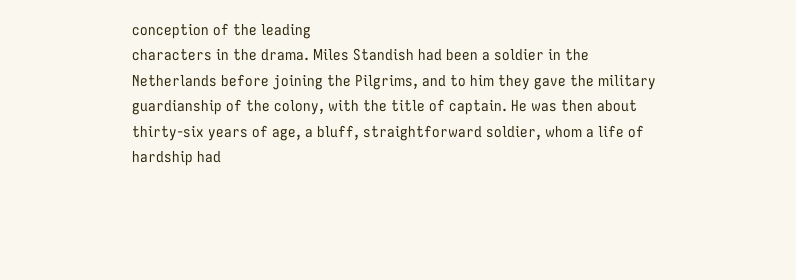conception of the leading
characters in the drama. Miles Standish had been a soldier in the
Netherlands before joining the Pilgrims, and to him they gave the military
guardianship of the colony, with the title of captain. He was then about
thirty-six years of age, a bluff, straightforward soldier, whom a life of
hardship had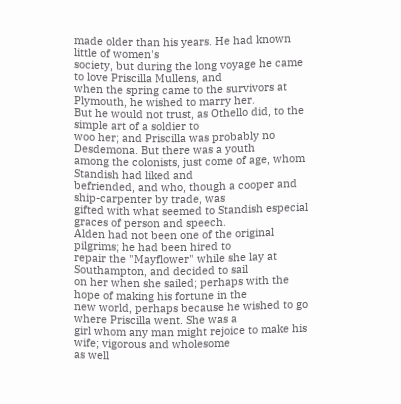made older than his years. He had known little of women's
society, but during the long voyage he came to love Priscilla Mullens, and
when the spring came to the survivors at Plymouth, he wished to marry her.
But he would not trust, as Othello did, to the simple art of a soldier to
woo her; and Priscilla was probably no Desdemona. But there was a youth
among the colonists, just come of age, whom Standish had liked and
befriended, and who, though a cooper and ship-carpenter by trade, was
gifted with what seemed to Standish especial graces of person and speech.
Alden had not been one of the original pilgrims; he had been hired to
repair the "Mayflower" while she lay at Southampton, and decided to sail
on her when she sailed; perhaps with the hope of making his fortune in the
new world, perhaps because he wished to go where Priscilla went. She was a
girl whom any man might rejoice to make his wife; vigorous and wholesome
as well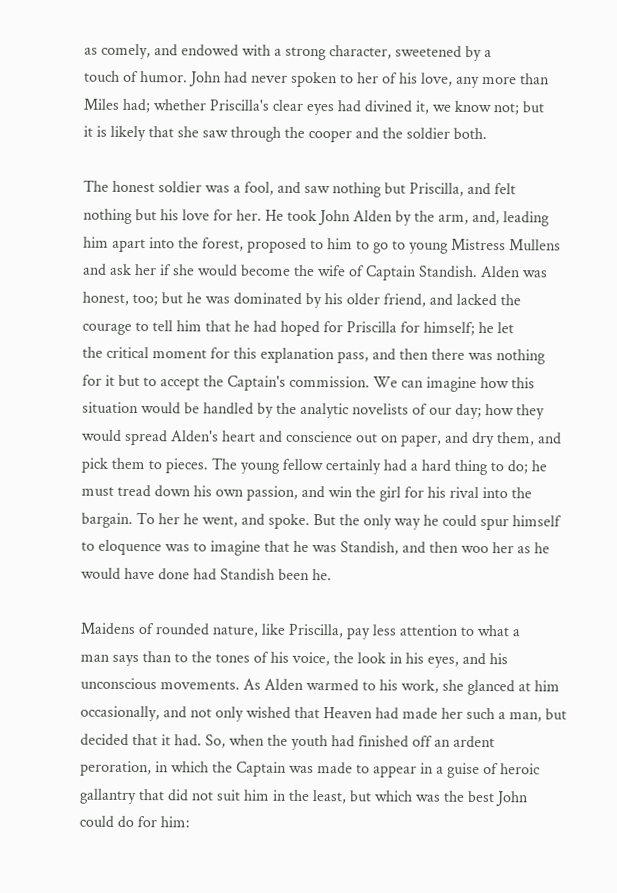as comely, and endowed with a strong character, sweetened by a
touch of humor. John had never spoken to her of his love, any more than
Miles had; whether Priscilla's clear eyes had divined it, we know not; but
it is likely that she saw through the cooper and the soldier both.

The honest soldier was a fool, and saw nothing but Priscilla, and felt
nothing but his love for her. He took John Alden by the arm, and, leading
him apart into the forest, proposed to him to go to young Mistress Mullens
and ask her if she would become the wife of Captain Standish. Alden was
honest, too; but he was dominated by his older friend, and lacked the
courage to tell him that he had hoped for Priscilla for himself; he let
the critical moment for this explanation pass, and then there was nothing
for it but to accept the Captain's commission. We can imagine how this
situation would be handled by the analytic novelists of our day; how they
would spread Alden's heart and conscience out on paper, and dry them, and
pick them to pieces. The young fellow certainly had a hard thing to do; he
must tread down his own passion, and win the girl for his rival into the
bargain. To her he went, and spoke. But the only way he could spur himself
to eloquence was to imagine that he was Standish, and then woo her as he
would have done had Standish been he.

Maidens of rounded nature, like Priscilla, pay less attention to what a
man says than to the tones of his voice, the look in his eyes, and his
unconscious movements. As Alden warmed to his work, she glanced at him
occasionally, and not only wished that Heaven had made her such a man, but
decided that it had. So, when the youth had finished off an ardent
peroration, in which the Captain was made to appear in a guise of heroic
gallantry that did not suit him in the least, but which was the best John
could do for him: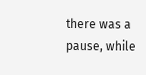there was a pause, while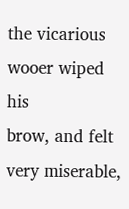the vicarious wooer wiped his
brow, and felt very miserable,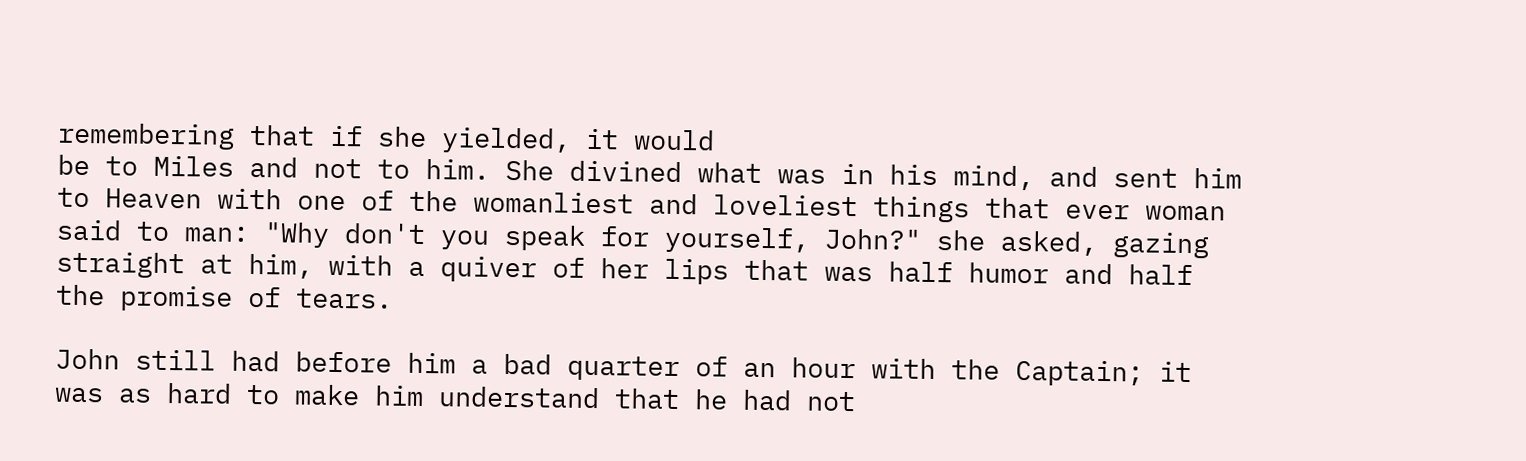remembering that if she yielded, it would
be to Miles and not to him. She divined what was in his mind, and sent him
to Heaven with one of the womanliest and loveliest things that ever woman
said to man: "Why don't you speak for yourself, John?" she asked, gazing
straight at him, with a quiver of her lips that was half humor and half
the promise of tears.

John still had before him a bad quarter of an hour with the Captain; it
was as hard to make him understand that he had not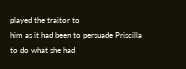played the traitor to
him as it had been to persuade Priscilla to do what she had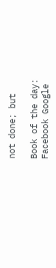not done; but

Book of the day:
Facebook Google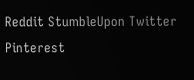Reddit StumbleUpon Twitter Pinterest